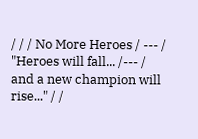/ / / No More Heroes / --- / "Heroes will fall... /--- / and a new champion will rise..." / /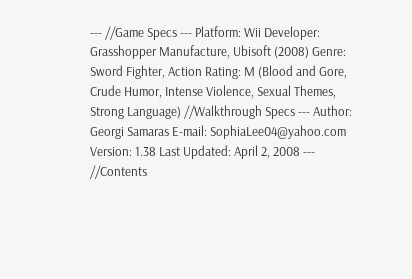--- //Game Specs --- Platform: Wii Developer: Grasshopper Manufacture, Ubisoft (2008) Genre: Sword Fighter, Action Rating: M (Blood and Gore, Crude Humor, Intense Violence, Sexual Themes, Strong Language) //Walkthrough Specs --- Author: Georgi Samaras E-mail: SophiaLee04@yahoo.com Version: 1.38 Last Updated: April 2, 2008 --- //Contents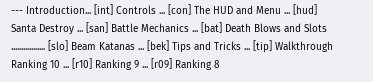--- Introduction... [int] Controls ... [con] The HUD and Menu ... [hud] Santa Destroy ... [san] Battle Mechanics ... [bat] Death Blows and Slots ................. [slo] Beam Katanas ... [bek] Tips and Tricks ... [tip] Walkthrough Ranking 10 ... [r10] Ranking 9 ... [r09] Ranking 8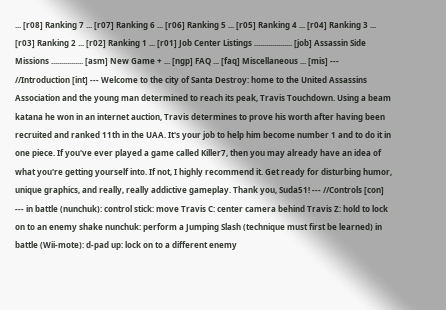... [r08] Ranking 7 ... [r07] Ranking 6 ... [r06] Ranking 5 ... [r05] Ranking 4 ... [r04] Ranking 3 ... [r03] Ranking 2 ... [r02] Ranking 1 ... [r01] Job Center Listings ................... [job] Assassin Side Missions ................ [asm] New Game + ... [ngp] FAQ ... [faq] Miscellaneous ... [mis] --- //Introduction [int] --- Welcome to the city of Santa Destroy: home to the United Assassins Association and the young man determined to reach its peak, Travis Touchdown. Using a beam katana he won in an internet auction, Travis determines to prove his worth after having been recruited and ranked 11th in the UAA. It's your job to help him become number 1 and to do it in one piece. If you've ever played a game called Killer7, then you may already have an idea of what you're getting yourself into. If not, I highly recommend it. Get ready for disturbing humor, unique graphics, and really, really addictive gameplay. Thank you, Suda51! --- //Controls [con] --- in battle (nunchuk): control stick: move Travis C: center camera behind Travis Z: hold to lock on to an enemy shake nunchuk: perform a Jumping Slash (technique must first be learned) in battle (Wii-mote): d-pad up: lock on to a different enemy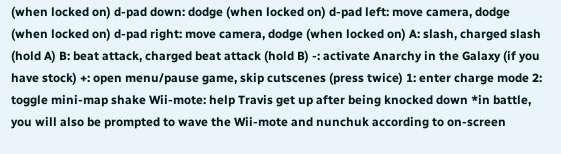(when locked on) d-pad down: dodge (when locked on) d-pad left: move camera, dodge (when locked on) d-pad right: move camera, dodge (when locked on) A: slash, charged slash (hold A) B: beat attack, charged beat attack (hold B) -: activate Anarchy in the Galaxy (if you have stock) +: open menu/pause game, skip cutscenes (press twice) 1: enter charge mode 2: toggle mini-map shake Wii-mote: help Travis get up after being knocked down *in battle, you will also be prompted to wave the Wii-mote and nunchuk according to on-screen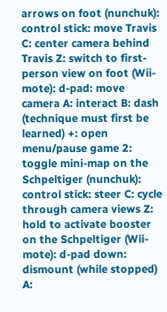arrows on foot (nunchuk): control stick: move Travis C: center camera behind Travis Z: switch to first-person view on foot (Wii-mote): d-pad: move camera A: interact B: dash (technique must first be learned) +: open menu/pause game 2: toggle mini-map on the Schpeltiger (nunchuk): control stick: steer C: cycle through camera views Z: hold to activate booster on the Schpeltiger (Wii-mote): d-pad down: dismount (while stopped) A: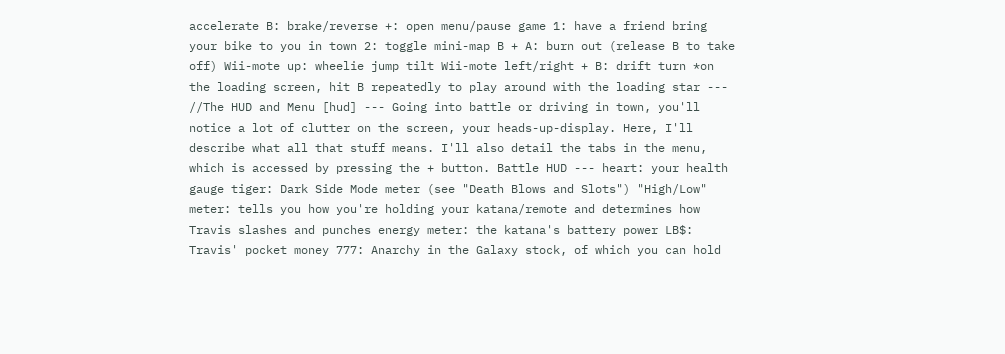accelerate B: brake/reverse +: open menu/pause game 1: have a friend bring your bike to you in town 2: toggle mini-map B + A: burn out (release B to take off) Wii-mote up: wheelie jump tilt Wii-mote left/right + B: drift turn *on the loading screen, hit B repeatedly to play around with the loading star --- //The HUD and Menu [hud] --- Going into battle or driving in town, you'll notice a lot of clutter on the screen, your heads-up-display. Here, I'll describe what all that stuff means. I'll also detail the tabs in the menu, which is accessed by pressing the + button. Battle HUD --- heart: your health gauge tiger: Dark Side Mode meter (see "Death Blows and Slots") "High/Low" meter: tells you how you're holding your katana/remote and determines how Travis slashes and punches energy meter: the katana's battery power LB$: Travis' pocket money 777: Anarchy in the Galaxy stock, of which you can hold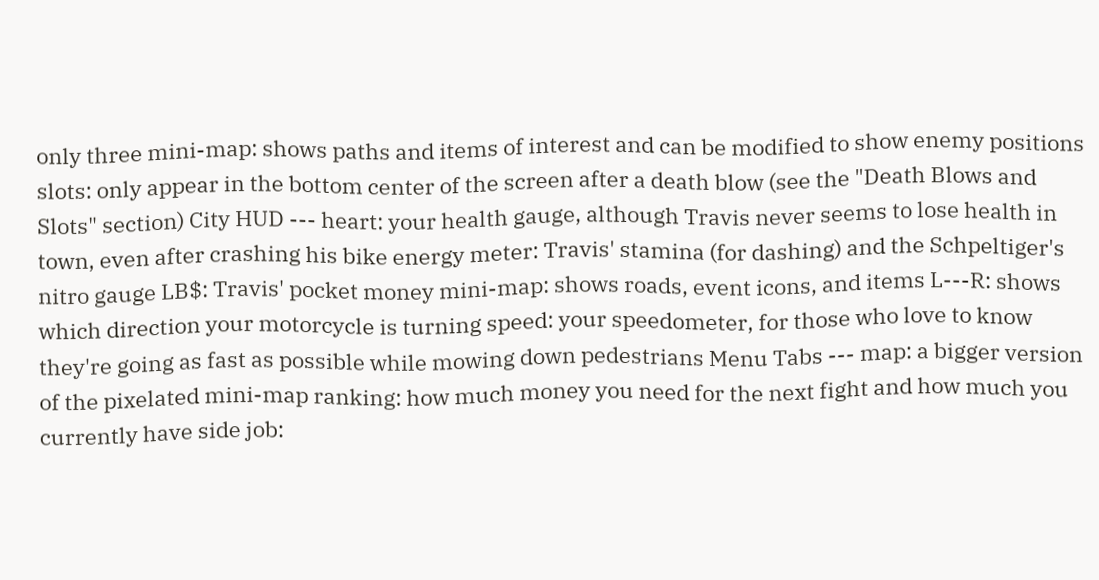only three mini-map: shows paths and items of interest and can be modified to show enemy positions slots: only appear in the bottom center of the screen after a death blow (see the "Death Blows and Slots" section) City HUD --- heart: your health gauge, although Travis never seems to lose health in town, even after crashing his bike energy meter: Travis' stamina (for dashing) and the Schpeltiger's nitro gauge LB$: Travis' pocket money mini-map: shows roads, event icons, and items L---R: shows which direction your motorcycle is turning speed: your speedometer, for those who love to know they're going as fast as possible while mowing down pedestrians Menu Tabs --- map: a bigger version of the pixelated mini-map ranking: how much money you need for the next fight and how much you currently have side job: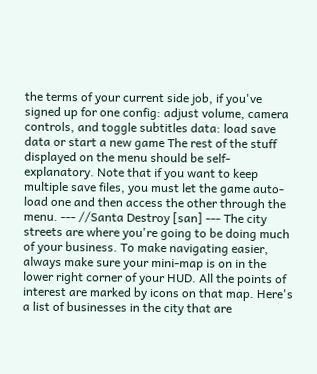the terms of your current side job, if you've signed up for one config: adjust volume, camera controls, and toggle subtitles data: load save data or start a new game The rest of the stuff displayed on the menu should be self-explanatory. Note that if you want to keep multiple save files, you must let the game auto-load one and then access the other through the menu. --- //Santa Destroy [san] --- The city streets are where you're going to be doing much of your business. To make navigating easier, always make sure your mini-map is on in the lower right corner of your HUD. All the points of interest are marked by icons on that map. Here's a list of businesses in the city that are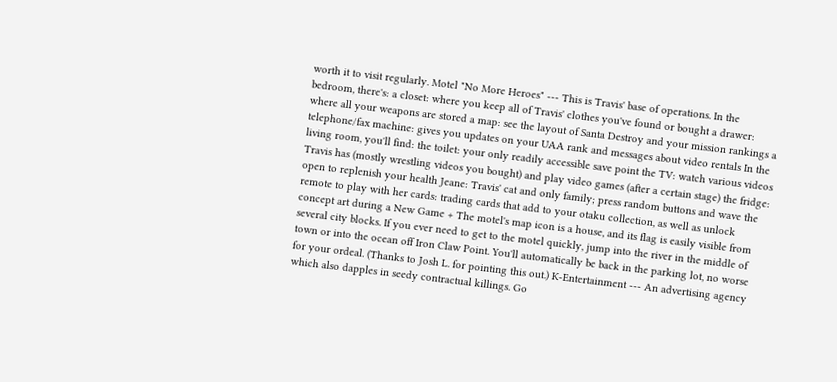worth it to visit regularly. Motel "No More Heroes" --- This is Travis' base of operations. In the bedroom, there's: a closet: where you keep all of Travis' clothes you've found or bought a drawer: where all your weapons are stored a map: see the layout of Santa Destroy and your mission rankings a telephone/fax machine: gives you updates on your UAA rank and messages about video rentals In the living room, you'll find: the toilet: your only readily accessible save point the TV: watch various videos Travis has (mostly wrestling videos you bought) and play video games (after a certain stage) the fridge: open to replenish your health Jeane: Travis' cat and only family; press random buttons and wave the remote to play with her cards: trading cards that add to your otaku collection, as well as unlock concept art during a New Game + The motel's map icon is a house, and its flag is easily visible from several city blocks. If you ever need to get to the motel quickly, jump into the river in the middle of town or into the ocean off Iron Claw Point. You'll automatically be back in the parking lot, no worse for your ordeal. (Thanks to Josh L. for pointing this out.) K-Entertainment --- An advertising agency which also dapples in seedy contractual killings. Go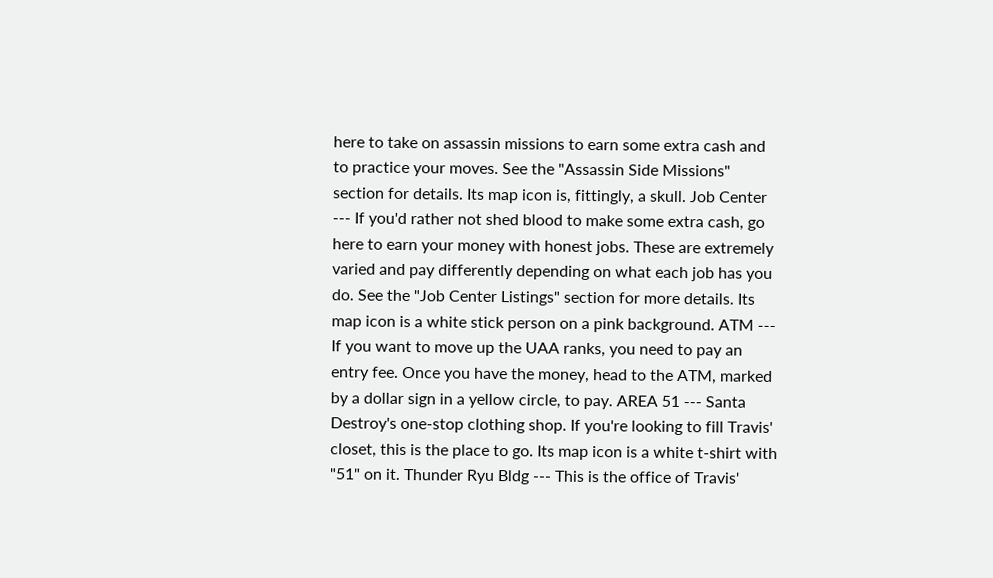here to take on assassin missions to earn some extra cash and to practice your moves. See the "Assassin Side Missions" section for details. Its map icon is, fittingly, a skull. Job Center --- If you'd rather not shed blood to make some extra cash, go here to earn your money with honest jobs. These are extremely varied and pay differently depending on what each job has you do. See the "Job Center Listings" section for more details. Its map icon is a white stick person on a pink background. ATM --- If you want to move up the UAA ranks, you need to pay an entry fee. Once you have the money, head to the ATM, marked by a dollar sign in a yellow circle, to pay. AREA 51 --- Santa Destroy's one-stop clothing shop. If you're looking to fill Travis' closet, this is the place to go. Its map icon is a white t-shirt with "51" on it. Thunder Ryu Bldg --- This is the office of Travis'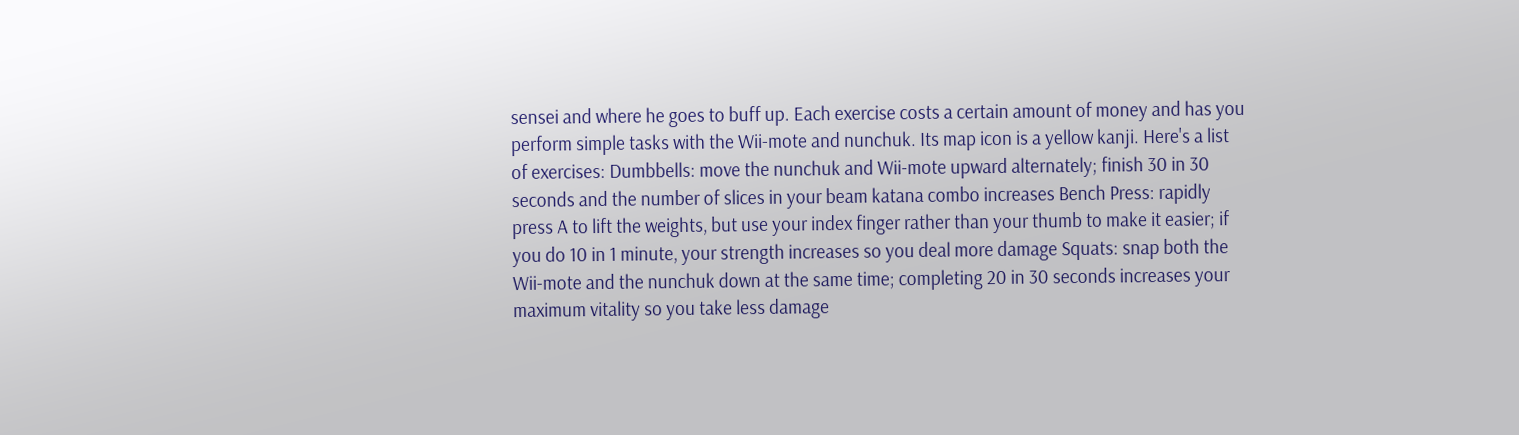sensei and where he goes to buff up. Each exercise costs a certain amount of money and has you perform simple tasks with the Wii-mote and nunchuk. Its map icon is a yellow kanji. Here's a list of exercises: Dumbbells: move the nunchuk and Wii-mote upward alternately; finish 30 in 30 seconds and the number of slices in your beam katana combo increases Bench Press: rapidly press A to lift the weights, but use your index finger rather than your thumb to make it easier; if you do 10 in 1 minute, your strength increases so you deal more damage Squats: snap both the Wii-mote and the nunchuk down at the same time; completing 20 in 30 seconds increases your maximum vitality so you take less damage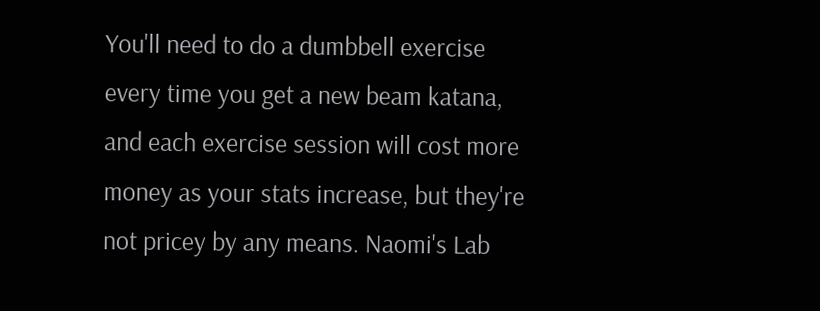You'll need to do a dumbbell exercise every time you get a new beam katana, and each exercise session will cost more money as your stats increase, but they're not pricey by any means. Naomi's Lab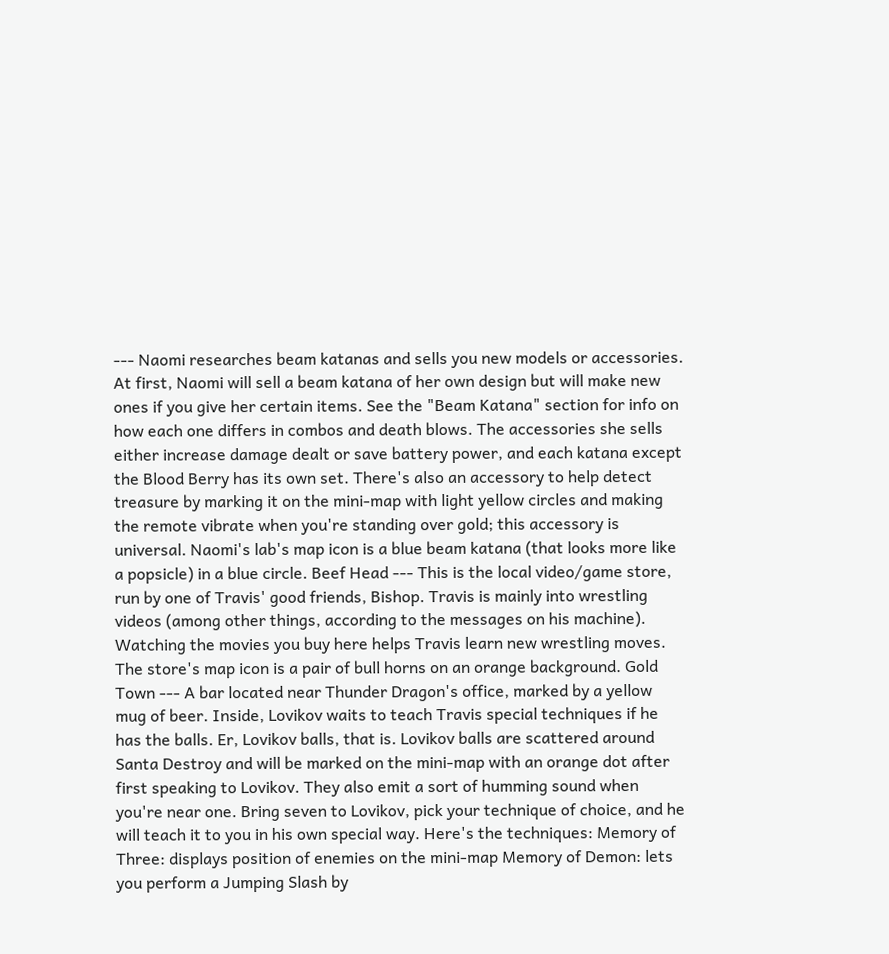--- Naomi researches beam katanas and sells you new models or accessories. At first, Naomi will sell a beam katana of her own design but will make new ones if you give her certain items. See the "Beam Katana" section for info on how each one differs in combos and death blows. The accessories she sells either increase damage dealt or save battery power, and each katana except the Blood Berry has its own set. There's also an accessory to help detect treasure by marking it on the mini-map with light yellow circles and making the remote vibrate when you're standing over gold; this accessory is universal. Naomi's lab's map icon is a blue beam katana (that looks more like a popsicle) in a blue circle. Beef Head --- This is the local video/game store, run by one of Travis' good friends, Bishop. Travis is mainly into wrestling videos (among other things, according to the messages on his machine). Watching the movies you buy here helps Travis learn new wrestling moves. The store's map icon is a pair of bull horns on an orange background. Gold Town --- A bar located near Thunder Dragon's office, marked by a yellow mug of beer. Inside, Lovikov waits to teach Travis special techniques if he has the balls. Er, Lovikov balls, that is. Lovikov balls are scattered around Santa Destroy and will be marked on the mini-map with an orange dot after first speaking to Lovikov. They also emit a sort of humming sound when you're near one. Bring seven to Lovikov, pick your technique of choice, and he will teach it to you in his own special way. Here's the techniques: Memory of Three: displays position of enemies on the mini-map Memory of Demon: lets you perform a Jumping Slash by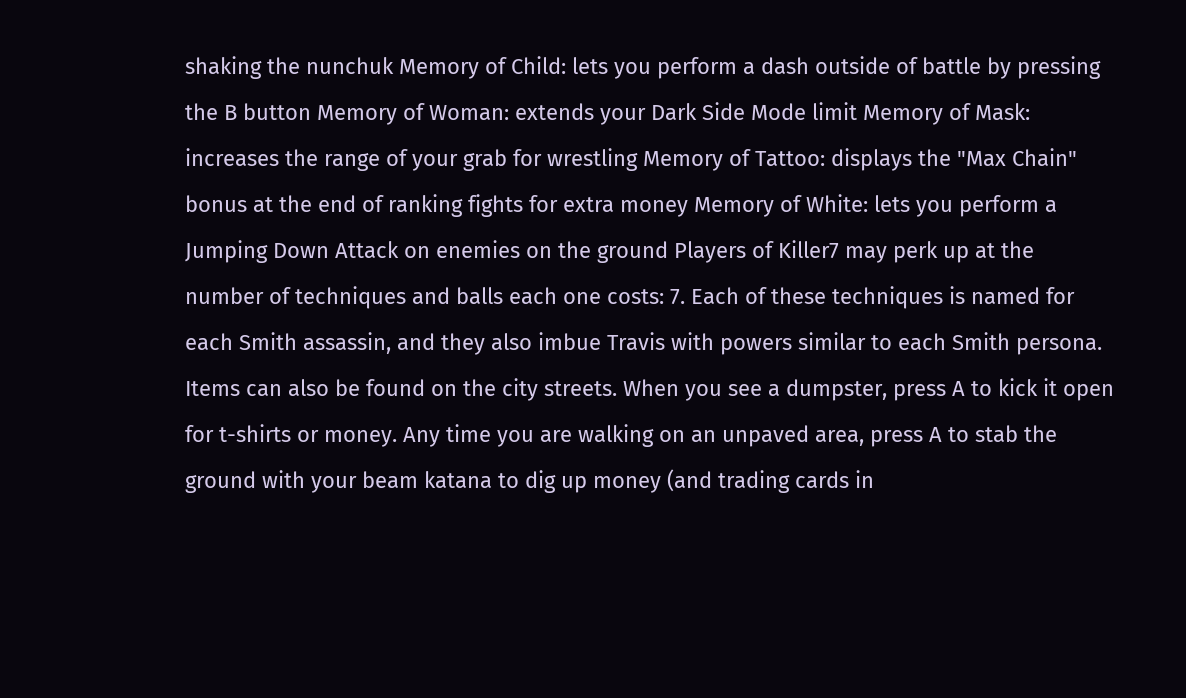shaking the nunchuk Memory of Child: lets you perform a dash outside of battle by pressing the B button Memory of Woman: extends your Dark Side Mode limit Memory of Mask: increases the range of your grab for wrestling Memory of Tattoo: displays the "Max Chain" bonus at the end of ranking fights for extra money Memory of White: lets you perform a Jumping Down Attack on enemies on the ground Players of Killer7 may perk up at the number of techniques and balls each one costs: 7. Each of these techniques is named for each Smith assassin, and they also imbue Travis with powers similar to each Smith persona. Items can also be found on the city streets. When you see a dumpster, press A to kick it open for t-shirts or money. Any time you are walking on an unpaved area, press A to stab the ground with your beam katana to dig up money (and trading cards in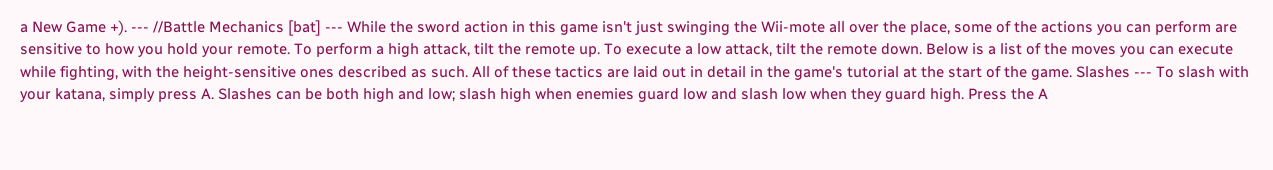a New Game +). --- //Battle Mechanics [bat] --- While the sword action in this game isn't just swinging the Wii-mote all over the place, some of the actions you can perform are sensitive to how you hold your remote. To perform a high attack, tilt the remote up. To execute a low attack, tilt the remote down. Below is a list of the moves you can execute while fighting, with the height-sensitive ones described as such. All of these tactics are laid out in detail in the game's tutorial at the start of the game. Slashes --- To slash with your katana, simply press A. Slashes can be both high and low; slash high when enemies guard low and slash low when they guard high. Press the A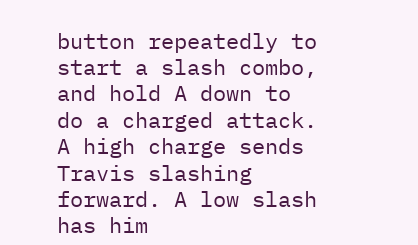button repeatedly to start a slash combo, and hold A down to do a charged attack. A high charge sends Travis slashing forward. A low slash has him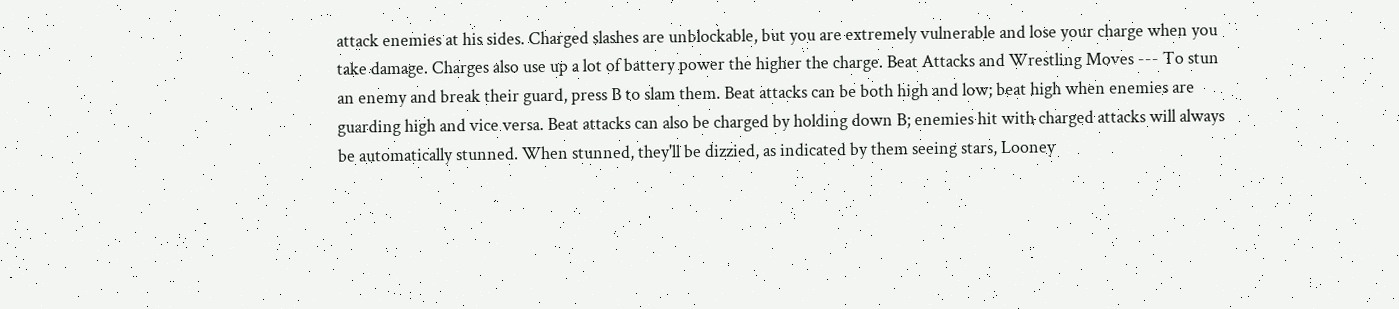attack enemies at his sides. Charged slashes are unblockable, but you are extremely vulnerable and lose your charge when you take damage. Charges also use up a lot of battery power the higher the charge. Beat Attacks and Wrestling Moves --- To stun an enemy and break their guard, press B to slam them. Beat attacks can be both high and low; beat high when enemies are guarding high and vice versa. Beat attacks can also be charged by holding down B; enemies hit with charged attacks will always be automatically stunned. When stunned, they'll be dizzied, as indicated by them seeing stars, Looney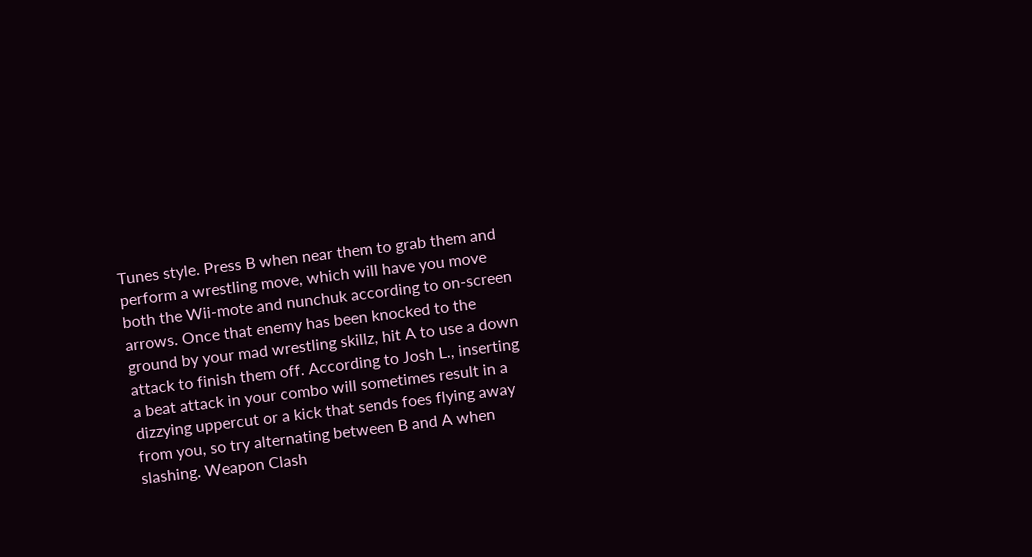Tunes style. Press B when near them to grab them and perform a wrestling move, which will have you move both the Wii-mote and nunchuk according to on-screen arrows. Once that enemy has been knocked to the ground by your mad wrestling skillz, hit A to use a down attack to finish them off. According to Josh L., inserting a beat attack in your combo will sometimes result in a dizzying uppercut or a kick that sends foes flying away from you, so try alternating between B and A when slashing. Weapon Clash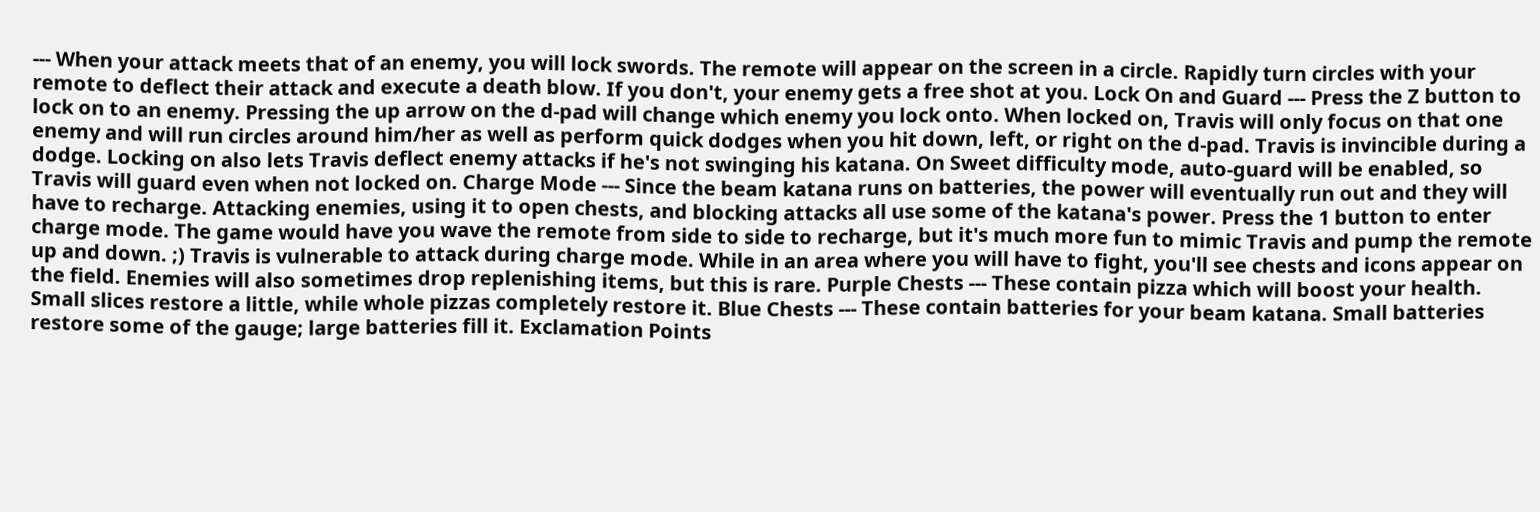--- When your attack meets that of an enemy, you will lock swords. The remote will appear on the screen in a circle. Rapidly turn circles with your remote to deflect their attack and execute a death blow. If you don't, your enemy gets a free shot at you. Lock On and Guard --- Press the Z button to lock on to an enemy. Pressing the up arrow on the d-pad will change which enemy you lock onto. When locked on, Travis will only focus on that one enemy and will run circles around him/her as well as perform quick dodges when you hit down, left, or right on the d-pad. Travis is invincible during a dodge. Locking on also lets Travis deflect enemy attacks if he's not swinging his katana. On Sweet difficulty mode, auto-guard will be enabled, so Travis will guard even when not locked on. Charge Mode --- Since the beam katana runs on batteries, the power will eventually run out and they will have to recharge. Attacking enemies, using it to open chests, and blocking attacks all use some of the katana's power. Press the 1 button to enter charge mode. The game would have you wave the remote from side to side to recharge, but it's much more fun to mimic Travis and pump the remote up and down. ;) Travis is vulnerable to attack during charge mode. While in an area where you will have to fight, you'll see chests and icons appear on the field. Enemies will also sometimes drop replenishing items, but this is rare. Purple Chests --- These contain pizza which will boost your health. Small slices restore a little, while whole pizzas completely restore it. Blue Chests --- These contain batteries for your beam katana. Small batteries restore some of the gauge; large batteries fill it. Exclamation Points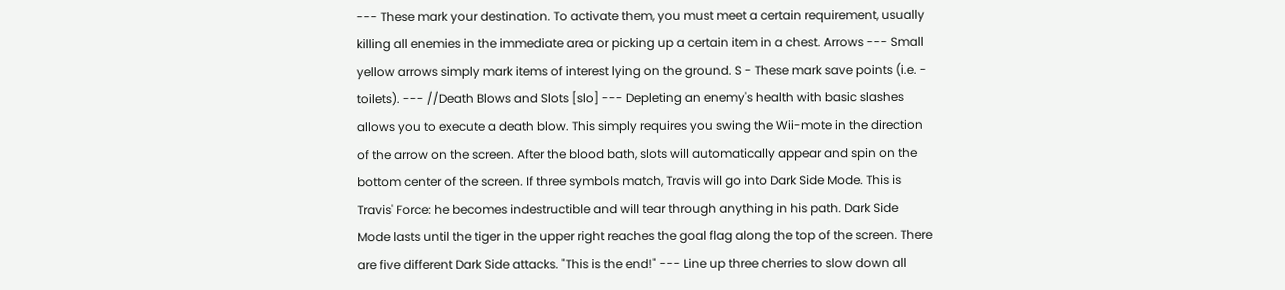--- These mark your destination. To activate them, you must meet a certain requirement, usually killing all enemies in the immediate area or picking up a certain item in a chest. Arrows --- Small yellow arrows simply mark items of interest lying on the ground. S - These mark save points (i.e. - toilets). --- //Death Blows and Slots [slo] --- Depleting an enemy's health with basic slashes allows you to execute a death blow. This simply requires you swing the Wii-mote in the direction of the arrow on the screen. After the blood bath, slots will automatically appear and spin on the bottom center of the screen. If three symbols match, Travis will go into Dark Side Mode. This is Travis' Force: he becomes indestructible and will tear through anything in his path. Dark Side Mode lasts until the tiger in the upper right reaches the goal flag along the top of the screen. There are five different Dark Side attacks. "This is the end!" --- Line up three cherries to slow down all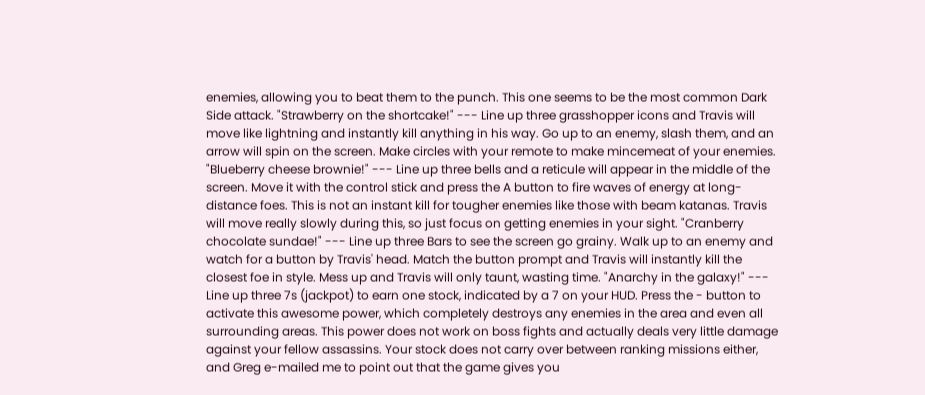enemies, allowing you to beat them to the punch. This one seems to be the most common Dark Side attack. "Strawberry on the shortcake!" --- Line up three grasshopper icons and Travis will move like lightning and instantly kill anything in his way. Go up to an enemy, slash them, and an arrow will spin on the screen. Make circles with your remote to make mincemeat of your enemies. "Blueberry cheese brownie!" --- Line up three bells and a reticule will appear in the middle of the screen. Move it with the control stick and press the A button to fire waves of energy at long-distance foes. This is not an instant kill for tougher enemies like those with beam katanas. Travis will move really slowly during this, so just focus on getting enemies in your sight. "Cranberry chocolate sundae!" --- Line up three Bars to see the screen go grainy. Walk up to an enemy and watch for a button by Travis' head. Match the button prompt and Travis will instantly kill the closest foe in style. Mess up and Travis will only taunt, wasting time. "Anarchy in the galaxy!" --- Line up three 7s (jackpot) to earn one stock, indicated by a 7 on your HUD. Press the - button to activate this awesome power, which completely destroys any enemies in the area and even all surrounding areas. This power does not work on boss fights and actually deals very little damage against your fellow assassins. Your stock does not carry over between ranking missions either, and Greg e-mailed me to point out that the game gives you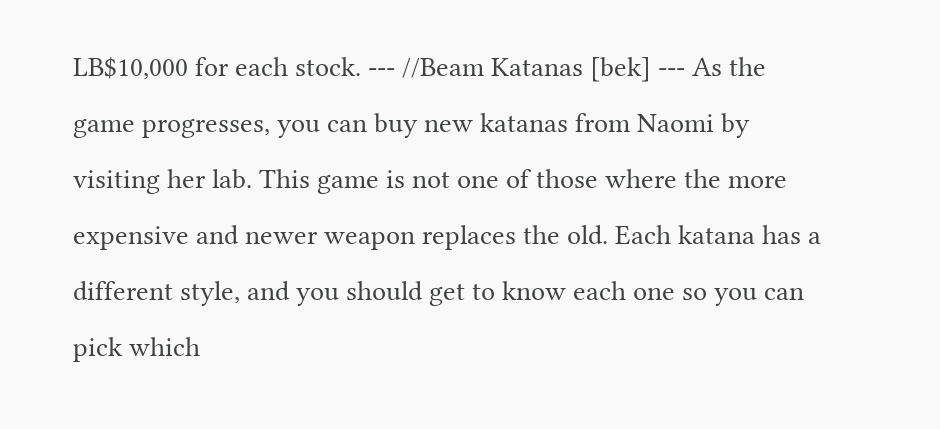LB$10,000 for each stock. --- //Beam Katanas [bek] --- As the game progresses, you can buy new katanas from Naomi by visiting her lab. This game is not one of those where the more expensive and newer weapon replaces the old. Each katana has a different style, and you should get to know each one so you can pick which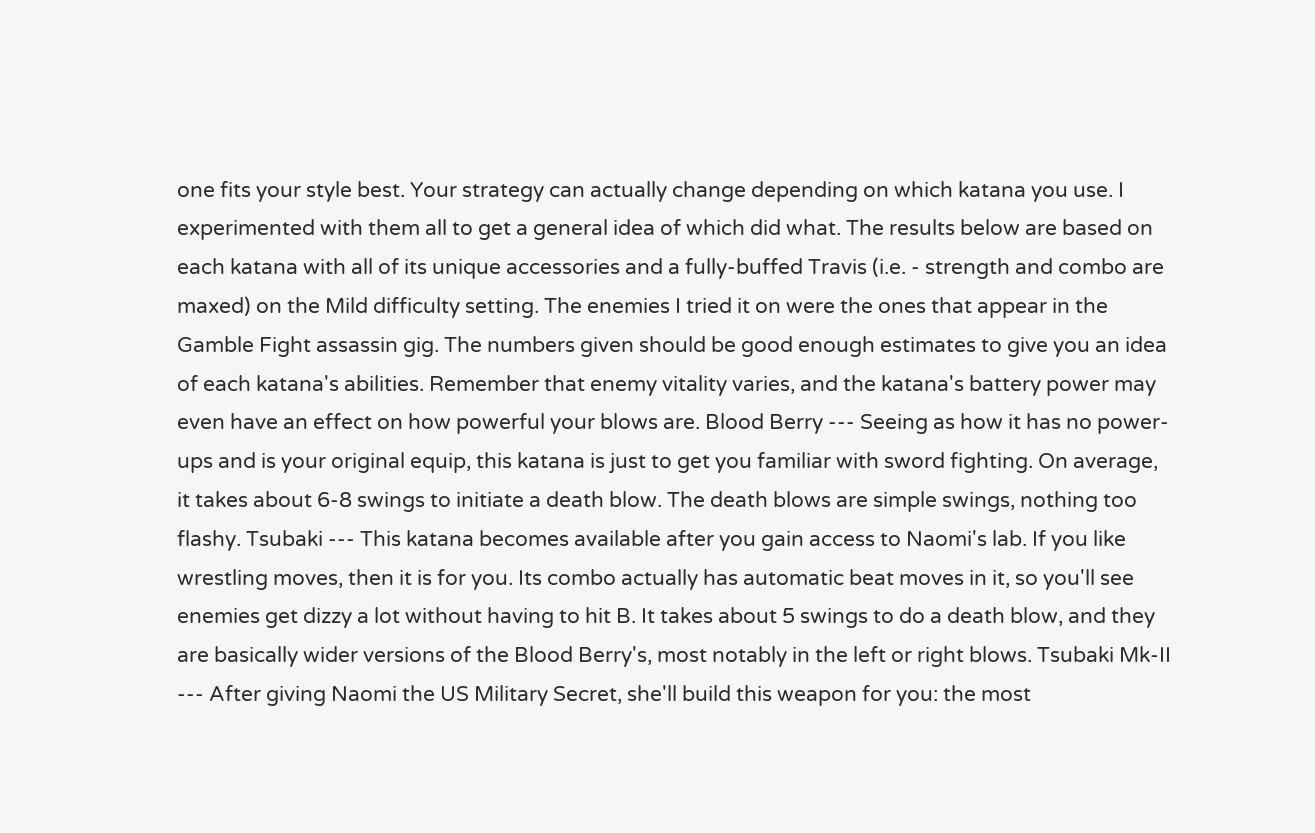one fits your style best. Your strategy can actually change depending on which katana you use. I experimented with them all to get a general idea of which did what. The results below are based on each katana with all of its unique accessories and a fully-buffed Travis (i.e. - strength and combo are maxed) on the Mild difficulty setting. The enemies I tried it on were the ones that appear in the Gamble Fight assassin gig. The numbers given should be good enough estimates to give you an idea of each katana's abilities. Remember that enemy vitality varies, and the katana's battery power may even have an effect on how powerful your blows are. Blood Berry --- Seeing as how it has no power-ups and is your original equip, this katana is just to get you familiar with sword fighting. On average, it takes about 6-8 swings to initiate a death blow. The death blows are simple swings, nothing too flashy. Tsubaki --- This katana becomes available after you gain access to Naomi's lab. If you like wrestling moves, then it is for you. Its combo actually has automatic beat moves in it, so you'll see enemies get dizzy a lot without having to hit B. It takes about 5 swings to do a death blow, and they are basically wider versions of the Blood Berry's, most notably in the left or right blows. Tsubaki Mk-II --- After giving Naomi the US Military Secret, she'll build this weapon for you: the most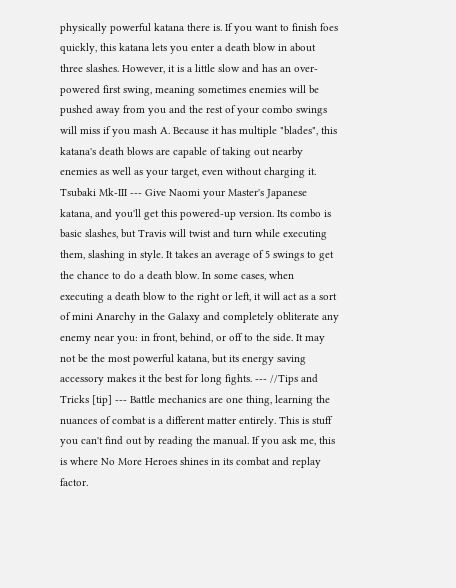physically powerful katana there is. If you want to finish foes quickly, this katana lets you enter a death blow in about three slashes. However, it is a little slow and has an over-powered first swing, meaning sometimes enemies will be pushed away from you and the rest of your combo swings will miss if you mash A. Because it has multiple "blades", this katana's death blows are capable of taking out nearby enemies as well as your target, even without charging it. Tsubaki Mk-III --- Give Naomi your Master's Japanese katana, and you'll get this powered-up version. Its combo is basic slashes, but Travis will twist and turn while executing them, slashing in style. It takes an average of 5 swings to get the chance to do a death blow. In some cases, when executing a death blow to the right or left, it will act as a sort of mini Anarchy in the Galaxy and completely obliterate any enemy near you: in front, behind, or off to the side. It may not be the most powerful katana, but its energy saving accessory makes it the best for long fights. --- //Tips and Tricks [tip] --- Battle mechanics are one thing, learning the nuances of combat is a different matter entirely. This is stuff you can't find out by reading the manual. If you ask me, this is where No More Heroes shines in its combat and replay factor.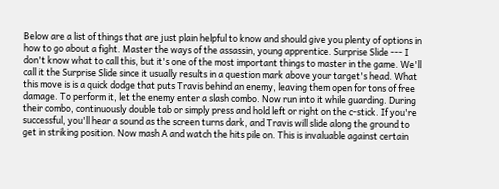Below are a list of things that are just plain helpful to know and should give you plenty of options in how to go about a fight. Master the ways of the assassin, young apprentice. Surprise Slide --- I don't know what to call this, but it's one of the most important things to master in the game. We'll call it the Surprise Slide since it usually results in a question mark above your target's head. What this move is is a quick dodge that puts Travis behind an enemy, leaving them open for tons of free damage. To perform it, let the enemy enter a slash combo. Now run into it while guarding. During their combo, continuously double tab or simply press and hold left or right on the c-stick. If you're successful, you'll hear a sound as the screen turns dark, and Travis will slide along the ground to get in striking position. Now mash A and watch the hits pile on. This is invaluable against certain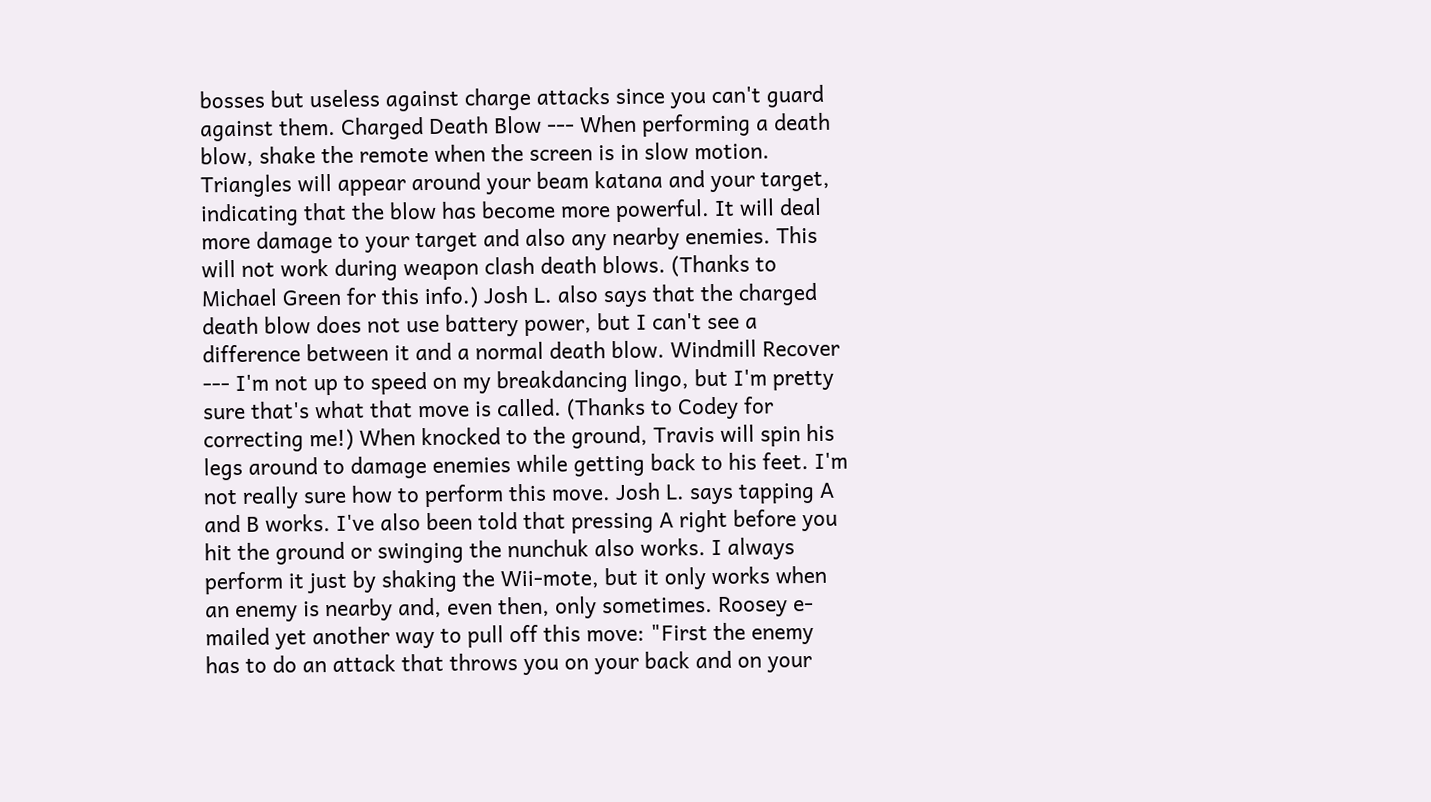bosses but useless against charge attacks since you can't guard against them. Charged Death Blow --- When performing a death blow, shake the remote when the screen is in slow motion. Triangles will appear around your beam katana and your target, indicating that the blow has become more powerful. It will deal more damage to your target and also any nearby enemies. This will not work during weapon clash death blows. (Thanks to Michael Green for this info.) Josh L. also says that the charged death blow does not use battery power, but I can't see a difference between it and a normal death blow. Windmill Recover --- I'm not up to speed on my breakdancing lingo, but I'm pretty sure that's what that move is called. (Thanks to Codey for correcting me!) When knocked to the ground, Travis will spin his legs around to damage enemies while getting back to his feet. I'm not really sure how to perform this move. Josh L. says tapping A and B works. I've also been told that pressing A right before you hit the ground or swinging the nunchuk also works. I always perform it just by shaking the Wii-mote, but it only works when an enemy is nearby and, even then, only sometimes. Roosey e-mailed yet another way to pull off this move: "First the enemy has to do an attack that throws you on your back and on your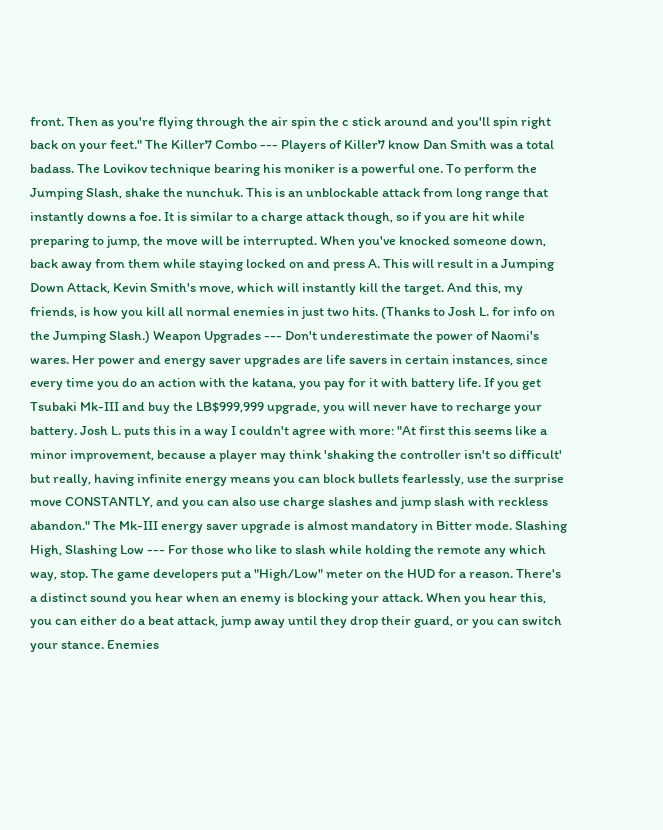front. Then as you're flying through the air spin the c stick around and you'll spin right back on your feet." The Killer7 Combo --- Players of Killer7 know Dan Smith was a total badass. The Lovikov technique bearing his moniker is a powerful one. To perform the Jumping Slash, shake the nunchuk. This is an unblockable attack from long range that instantly downs a foe. It is similar to a charge attack though, so if you are hit while preparing to jump, the move will be interrupted. When you've knocked someone down, back away from them while staying locked on and press A. This will result in a Jumping Down Attack, Kevin Smith's move, which will instantly kill the target. And this, my friends, is how you kill all normal enemies in just two hits. (Thanks to Josh L. for info on the Jumping Slash.) Weapon Upgrades --- Don't underestimate the power of Naomi's wares. Her power and energy saver upgrades are life savers in certain instances, since every time you do an action with the katana, you pay for it with battery life. If you get Tsubaki Mk-III and buy the LB$999,999 upgrade, you will never have to recharge your battery. Josh L. puts this in a way I couldn't agree with more: "At first this seems like a minor improvement, because a player may think 'shaking the controller isn't so difficult' but really, having infinite energy means you can block bullets fearlessly, use the surprise move CONSTANTLY, and you can also use charge slashes and jump slash with reckless abandon." The Mk-III energy saver upgrade is almost mandatory in Bitter mode. Slashing High, Slashing Low --- For those who like to slash while holding the remote any which way, stop. The game developers put a "High/Low" meter on the HUD for a reason. There's a distinct sound you hear when an enemy is blocking your attack. When you hear this, you can either do a beat attack, jump away until they drop their guard, or you can switch your stance. Enemies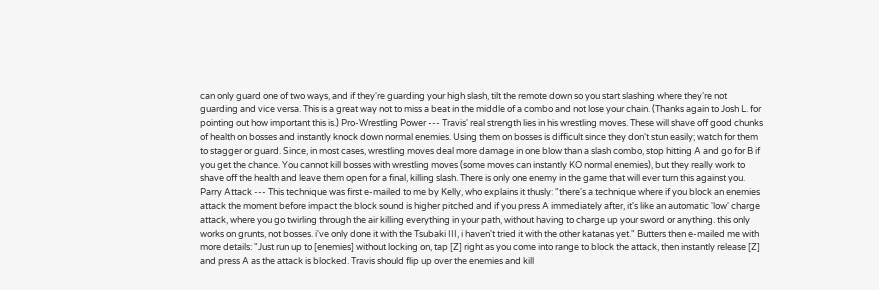can only guard one of two ways, and if they're guarding your high slash, tilt the remote down so you start slashing where they're not guarding and vice versa. This is a great way not to miss a beat in the middle of a combo and not lose your chain. (Thanks again to Josh L. for pointing out how important this is.) Pro-Wrestling Power --- Travis' real strength lies in his wrestling moves. These will shave off good chunks of health on bosses and instantly knock down normal enemies. Using them on bosses is difficult since they don't stun easily; watch for them to stagger or guard. Since, in most cases, wrestling moves deal more damage in one blow than a slash combo, stop hitting A and go for B if you get the chance. You cannot kill bosses with wrestling moves (some moves can instantly KO normal enemies), but they really work to shave off the health and leave them open for a final, killing slash. There is only one enemy in the game that will ever turn this against you. Parry Attack --- This technique was first e-mailed to me by Kelly, who explains it thusly: "there's a technique where if you block an enemies attack the moment before impact the block sound is higher pitched and if you press A immediately after, it's like an automatic 'low' charge attack, where you go twirling through the air killing everything in your path, without having to charge up your sword or anything. this only works on grunts, not bosses. i've only done it with the Tsubaki III, i haven't tried it with the other katanas yet." Butters then e-mailed me with more details: "Just run up to [enemies] without locking on, tap [Z] right as you come into range to block the attack, then instantly release [Z] and press A as the attack is blocked. Travis should flip up over the enemies and kill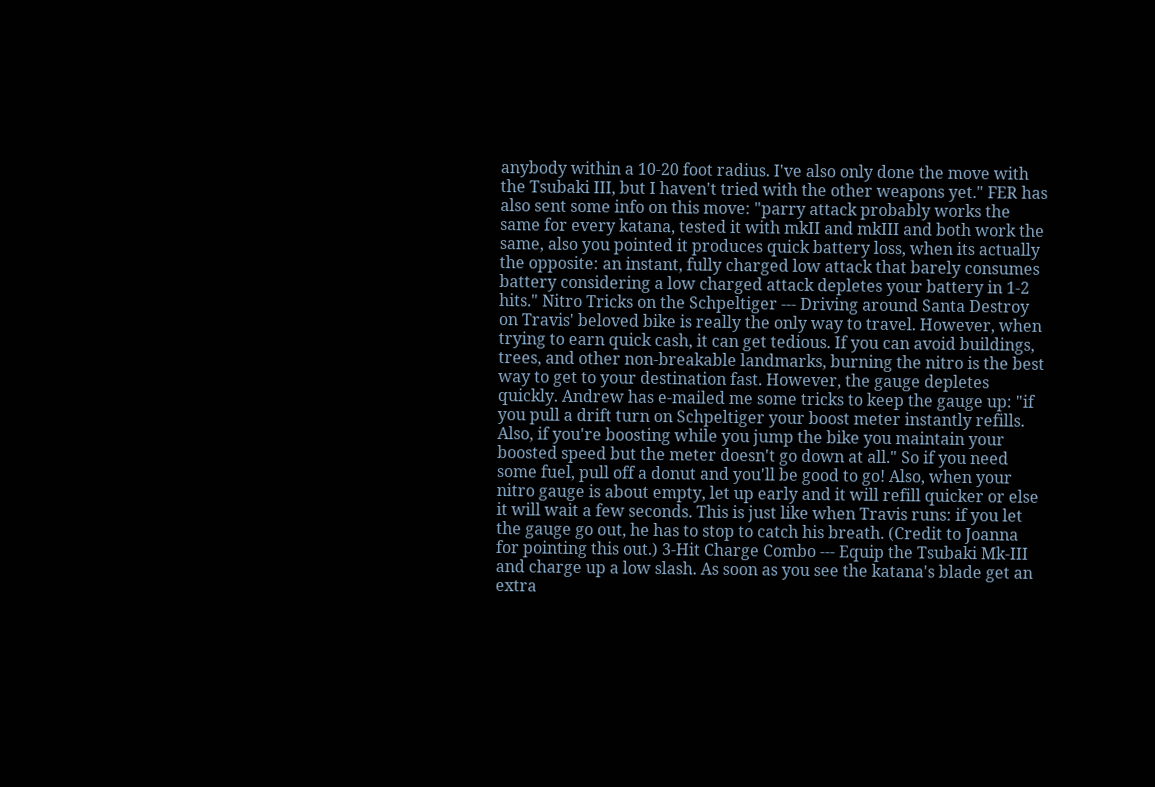anybody within a 10-20 foot radius. I've also only done the move with the Tsubaki III, but I haven't tried with the other weapons yet." FER has also sent some info on this move: "parry attack probably works the same for every katana, tested it with mkII and mkIII and both work the same, also you pointed it produces quick battery loss, when its actually the opposite: an instant, fully charged low attack that barely consumes battery considering a low charged attack depletes your battery in 1-2 hits." Nitro Tricks on the Schpeltiger --- Driving around Santa Destroy on Travis' beloved bike is really the only way to travel. However, when trying to earn quick cash, it can get tedious. If you can avoid buildings, trees, and other non-breakable landmarks, burning the nitro is the best way to get to your destination fast. However, the gauge depletes quickly. Andrew has e-mailed me some tricks to keep the gauge up: "if you pull a drift turn on Schpeltiger your boost meter instantly refills. Also, if you're boosting while you jump the bike you maintain your boosted speed but the meter doesn't go down at all." So if you need some fuel, pull off a donut and you'll be good to go! Also, when your nitro gauge is about empty, let up early and it will refill quicker or else it will wait a few seconds. This is just like when Travis runs: if you let the gauge go out, he has to stop to catch his breath. (Credit to Joanna for pointing this out.) 3-Hit Charge Combo --- Equip the Tsubaki Mk-III and charge up a low slash. As soon as you see the katana's blade get an extra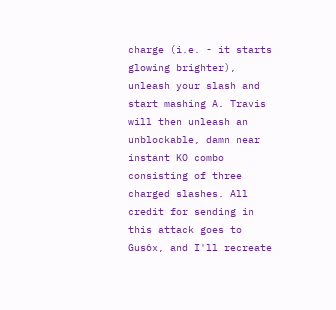charge (i.e. - it starts glowing brighter), unleash your slash and start mashing A. Travis will then unleash an unblockable, damn near instant KO combo consisting of three charged slashes. All credit for sending in this attack goes to Gus6x, and I'll recreate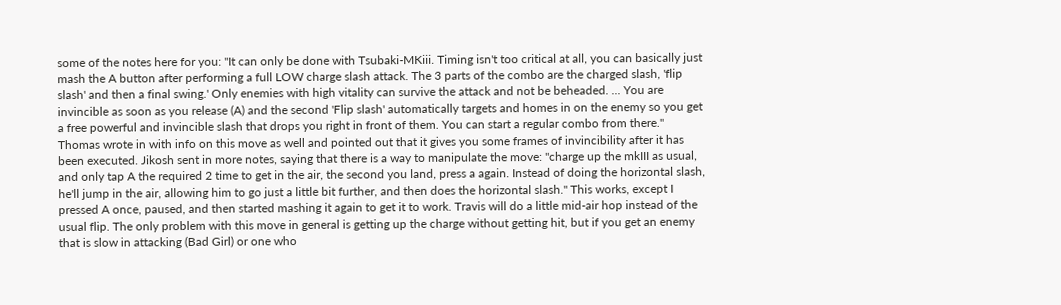some of the notes here for you: "It can only be done with Tsubaki-MKiii. Timing isn't too critical at all, you can basically just mash the A button after performing a full LOW charge slash attack. The 3 parts of the combo are the charged slash, 'flip slash' and then a final swing.' Only enemies with high vitality can survive the attack and not be beheaded. ... You are invincible as soon as you release (A) and the second 'Flip slash' automatically targets and homes in on the enemy so you get a free powerful and invincible slash that drops you right in front of them. You can start a regular combo from there." Thomas wrote in with info on this move as well and pointed out that it gives you some frames of invincibility after it has been executed. Jikosh sent in more notes, saying that there is a way to manipulate the move: "charge up the mkIII as usual, and only tap A the required 2 time to get in the air, the second you land, press a again. Instead of doing the horizontal slash, he'll jump in the air, allowing him to go just a little bit further, and then does the horizontal slash." This works, except I pressed A once, paused, and then started mashing it again to get it to work. Travis will do a little mid-air hop instead of the usual flip. The only problem with this move in general is getting up the charge without getting hit, but if you get an enemy that is slow in attacking (Bad Girl) or one who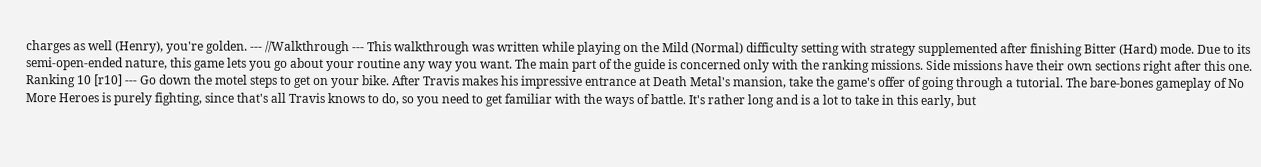charges as well (Henry), you're golden. --- //Walkthrough --- This walkthrough was written while playing on the Mild (Normal) difficulty setting with strategy supplemented after finishing Bitter (Hard) mode. Due to its semi-open-ended nature, this game lets you go about your routine any way you want. The main part of the guide is concerned only with the ranking missions. Side missions have their own sections right after this one. Ranking 10 [r10] --- Go down the motel steps to get on your bike. After Travis makes his impressive entrance at Death Metal's mansion, take the game's offer of going through a tutorial. The bare-bones gameplay of No More Heroes is purely fighting, since that's all Travis knows to do, so you need to get familiar with the ways of battle. It's rather long and is a lot to take in this early, but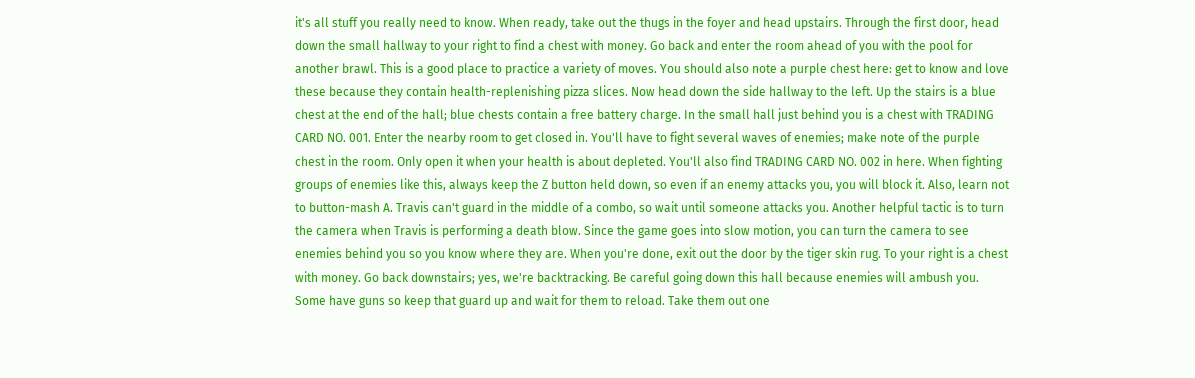it's all stuff you really need to know. When ready, take out the thugs in the foyer and head upstairs. Through the first door, head down the small hallway to your right to find a chest with money. Go back and enter the room ahead of you with the pool for another brawl. This is a good place to practice a variety of moves. You should also note a purple chest here: get to know and love these because they contain health-replenishing pizza slices. Now head down the side hallway to the left. Up the stairs is a blue chest at the end of the hall; blue chests contain a free battery charge. In the small hall just behind you is a chest with TRADING CARD NO. 001. Enter the nearby room to get closed in. You'll have to fight several waves of enemies; make note of the purple chest in the room. Only open it when your health is about depleted. You'll also find TRADING CARD NO. 002 in here. When fighting groups of enemies like this, always keep the Z button held down, so even if an enemy attacks you, you will block it. Also, learn not to button-mash A. Travis can't guard in the middle of a combo, so wait until someone attacks you. Another helpful tactic is to turn the camera when Travis is performing a death blow. Since the game goes into slow motion, you can turn the camera to see enemies behind you so you know where they are. When you're done, exit out the door by the tiger skin rug. To your right is a chest with money. Go back downstairs; yes, we're backtracking. Be careful going down this hall because enemies will ambush you. Some have guns so keep that guard up and wait for them to reload. Take them out one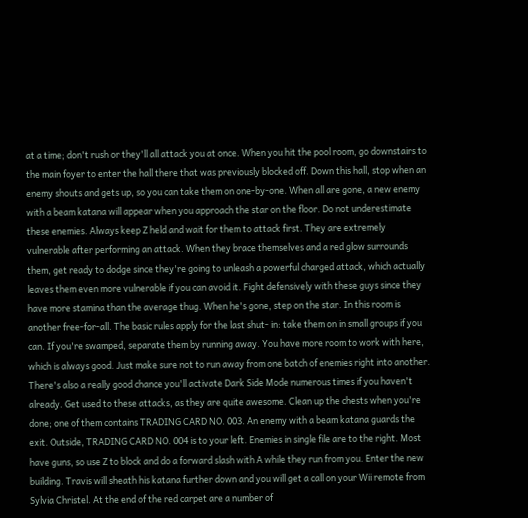at a time; don't rush or they'll all attack you at once. When you hit the pool room, go downstairs to the main foyer to enter the hall there that was previously blocked off. Down this hall, stop when an enemy shouts and gets up, so you can take them on one-by-one. When all are gone, a new enemy with a beam katana will appear when you approach the star on the floor. Do not underestimate these enemies. Always keep Z held and wait for them to attack first. They are extremely vulnerable after performing an attack. When they brace themselves and a red glow surrounds them, get ready to dodge since they're going to unleash a powerful charged attack, which actually leaves them even more vulnerable if you can avoid it. Fight defensively with these guys since they have more stamina than the average thug. When he's gone, step on the star. In this room is another free-for-all. The basic rules apply for the last shut- in: take them on in small groups if you can. If you're swamped, separate them by running away. You have more room to work with here, which is always good. Just make sure not to run away from one batch of enemies right into another. There's also a really good chance you'll activate Dark Side Mode numerous times if you haven't already. Get used to these attacks, as they are quite awesome. Clean up the chests when you're done; one of them contains TRADING CARD NO. 003. An enemy with a beam katana guards the exit. Outside, TRADING CARD NO. 004 is to your left. Enemies in single file are to the right. Most have guns, so use Z to block and do a forward slash with A while they run from you. Enter the new building. Travis will sheath his katana further down and you will get a call on your Wii remote from Sylvia Christel. At the end of the red carpet are a number of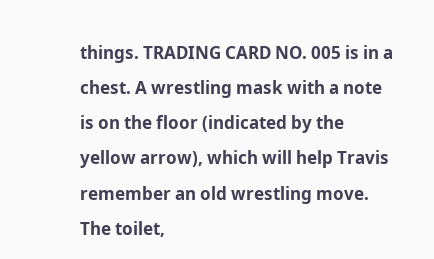things. TRADING CARD NO. 005 is in a chest. A wrestling mask with a note is on the floor (indicated by the yellow arrow), which will help Travis remember an old wrestling move. The toilet,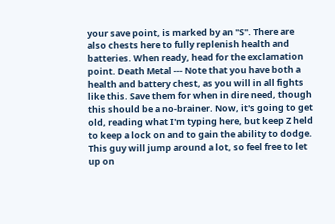your save point, is marked by an "S". There are also chests here to fully replenish health and batteries. When ready, head for the exclamation point. Death Metal --- Note that you have both a health and battery chest, as you will in all fights like this. Save them for when in dire need, though this should be a no-brainer. Now, it's going to get old, reading what I'm typing here, but keep Z held to keep a lock on and to gain the ability to dodge. This guy will jump around a lot, so feel free to let up on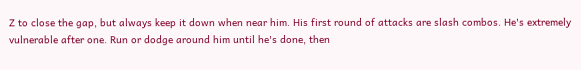Z to close the gap, but always keep it down when near him. His first round of attacks are slash combos. He's extremely vulnerable after one. Run or dodge around him until he's done, then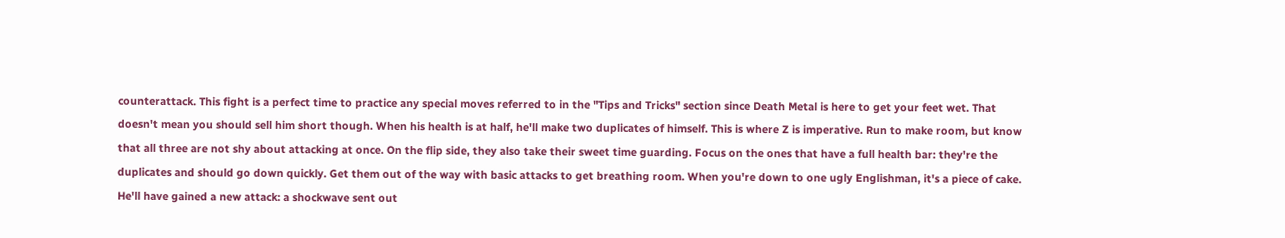counterattack. This fight is a perfect time to practice any special moves referred to in the "Tips and Tricks" section since Death Metal is here to get your feet wet. That doesn't mean you should sell him short though. When his health is at half, he'll make two duplicates of himself. This is where Z is imperative. Run to make room, but know that all three are not shy about attacking at once. On the flip side, they also take their sweet time guarding. Focus on the ones that have a full health bar: they're the duplicates and should go down quickly. Get them out of the way with basic attacks to get breathing room. When you're down to one ugly Englishman, it's a piece of cake. He'll have gained a new attack: a shockwave sent out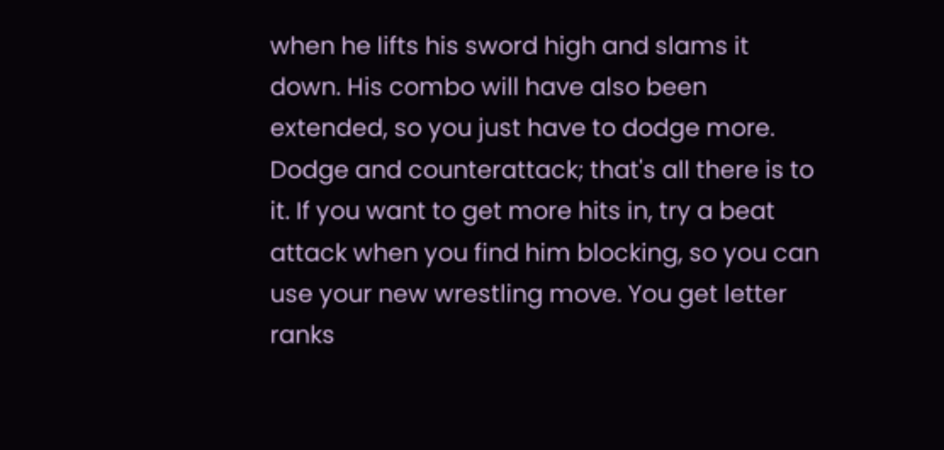when he lifts his sword high and slams it down. His combo will have also been extended, so you just have to dodge more. Dodge and counterattack; that's all there is to it. If you want to get more hits in, try a beat attack when you find him blocking, so you can use your new wrestling move. You get letter ranks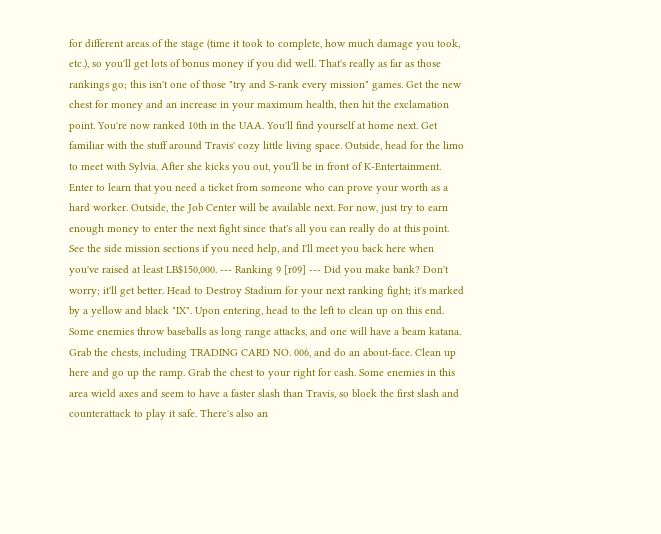for different areas of the stage (time it took to complete, how much damage you took, etc.), so you'll get lots of bonus money if you did well. That's really as far as those rankings go; this isn't one of those "try and S-rank every mission" games. Get the new chest for money and an increase in your maximum health, then hit the exclamation point. You're now ranked 10th in the UAA. You'll find yourself at home next. Get familiar with the stuff around Travis' cozy little living space. Outside, head for the limo to meet with Sylvia. After she kicks you out, you'll be in front of K-Entertainment. Enter to learn that you need a ticket from someone who can prove your worth as a hard worker. Outside, the Job Center will be available next. For now, just try to earn enough money to enter the next fight since that's all you can really do at this point. See the side mission sections if you need help, and I'll meet you back here when you've raised at least LB$150,000. --- Ranking 9 [r09] --- Did you make bank? Don't worry; it'll get better. Head to Destroy Stadium for your next ranking fight; it's marked by a yellow and black "IX". Upon entering, head to the left to clean up on this end. Some enemies throw baseballs as long range attacks, and one will have a beam katana. Grab the chests, including TRADING CARD NO. 006, and do an about-face. Clean up here and go up the ramp. Grab the chest to your right for cash. Some enemies in this area wield axes and seem to have a faster slash than Travis, so block the first slash and counterattack to play it safe. There's also an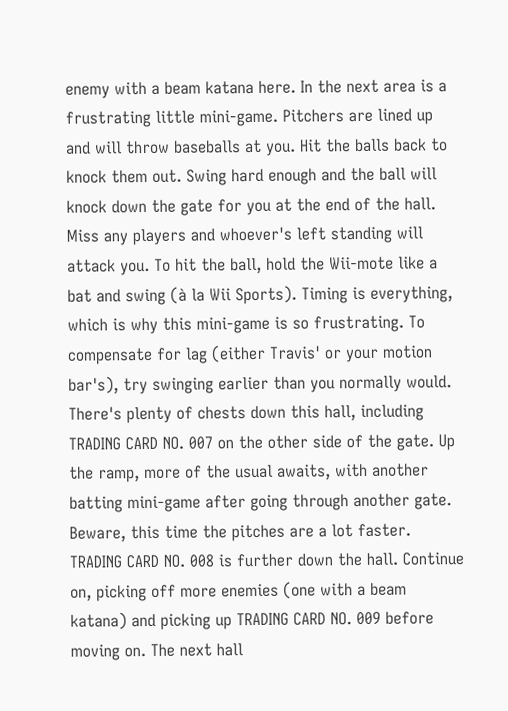enemy with a beam katana here. In the next area is a frustrating little mini-game. Pitchers are lined up and will throw baseballs at you. Hit the balls back to knock them out. Swing hard enough and the ball will knock down the gate for you at the end of the hall. Miss any players and whoever's left standing will attack you. To hit the ball, hold the Wii-mote like a bat and swing (à la Wii Sports). Timing is everything, which is why this mini-game is so frustrating. To compensate for lag (either Travis' or your motion bar's), try swinging earlier than you normally would. There's plenty of chests down this hall, including TRADING CARD NO. 007 on the other side of the gate. Up the ramp, more of the usual awaits, with another batting mini-game after going through another gate. Beware, this time the pitches are a lot faster. TRADING CARD NO. 008 is further down the hall. Continue on, picking off more enemies (one with a beam katana) and picking up TRADING CARD NO. 009 before moving on. The next hall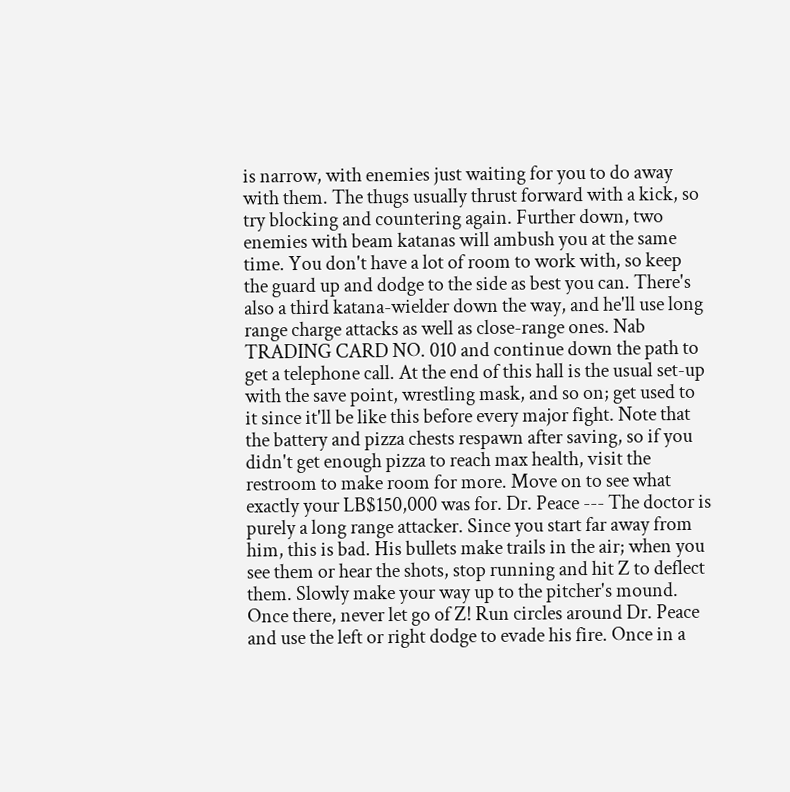is narrow, with enemies just waiting for you to do away with them. The thugs usually thrust forward with a kick, so try blocking and countering again. Further down, two enemies with beam katanas will ambush you at the same time. You don't have a lot of room to work with, so keep the guard up and dodge to the side as best you can. There's also a third katana-wielder down the way, and he'll use long range charge attacks as well as close-range ones. Nab TRADING CARD NO. 010 and continue down the path to get a telephone call. At the end of this hall is the usual set-up with the save point, wrestling mask, and so on; get used to it since it'll be like this before every major fight. Note that the battery and pizza chests respawn after saving, so if you didn't get enough pizza to reach max health, visit the restroom to make room for more. Move on to see what exactly your LB$150,000 was for. Dr. Peace --- The doctor is purely a long range attacker. Since you start far away from him, this is bad. His bullets make trails in the air; when you see them or hear the shots, stop running and hit Z to deflect them. Slowly make your way up to the pitcher's mound. Once there, never let go of Z! Run circles around Dr. Peace and use the left or right dodge to evade his fire. Once in a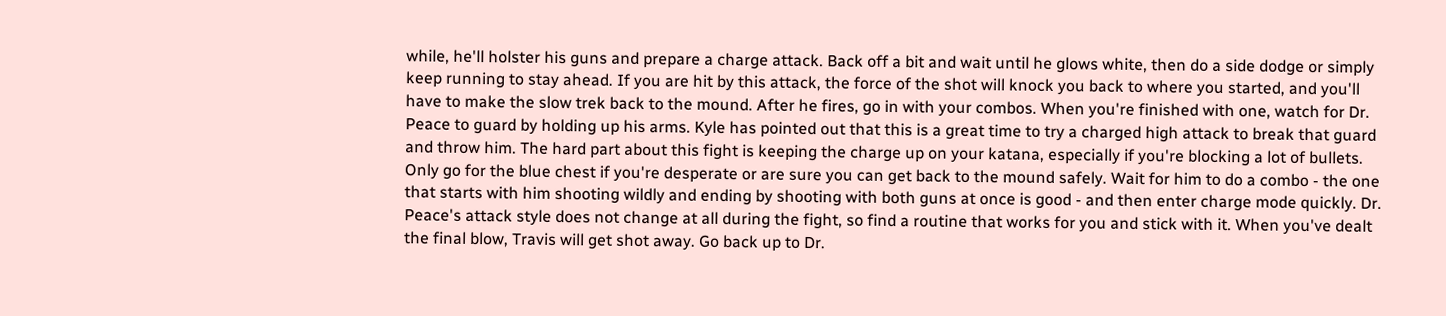while, he'll holster his guns and prepare a charge attack. Back off a bit and wait until he glows white, then do a side dodge or simply keep running to stay ahead. If you are hit by this attack, the force of the shot will knock you back to where you started, and you'll have to make the slow trek back to the mound. After he fires, go in with your combos. When you're finished with one, watch for Dr. Peace to guard by holding up his arms. Kyle has pointed out that this is a great time to try a charged high attack to break that guard and throw him. The hard part about this fight is keeping the charge up on your katana, especially if you're blocking a lot of bullets. Only go for the blue chest if you're desperate or are sure you can get back to the mound safely. Wait for him to do a combo - the one that starts with him shooting wildly and ending by shooting with both guns at once is good - and then enter charge mode quickly. Dr. Peace's attack style does not change at all during the fight, so find a routine that works for you and stick with it. When you've dealt the final blow, Travis will get shot away. Go back up to Dr.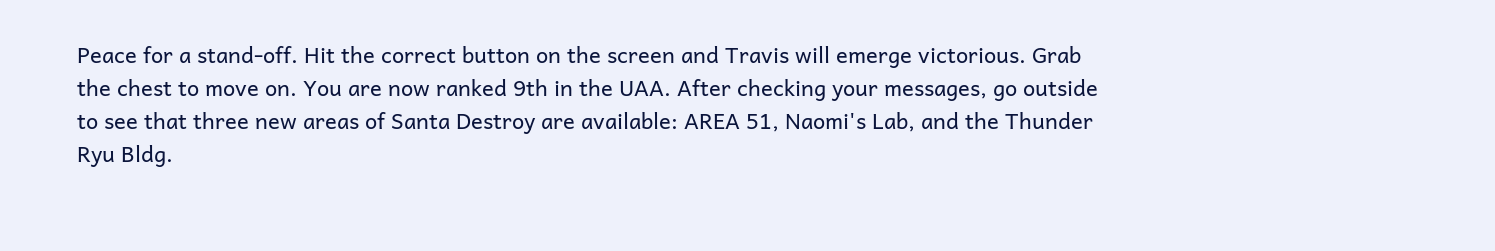Peace for a stand-off. Hit the correct button on the screen and Travis will emerge victorious. Grab the chest to move on. You are now ranked 9th in the UAA. After checking your messages, go outside to see that three new areas of Santa Destroy are available: AREA 51, Naomi's Lab, and the Thunder Ryu Bldg.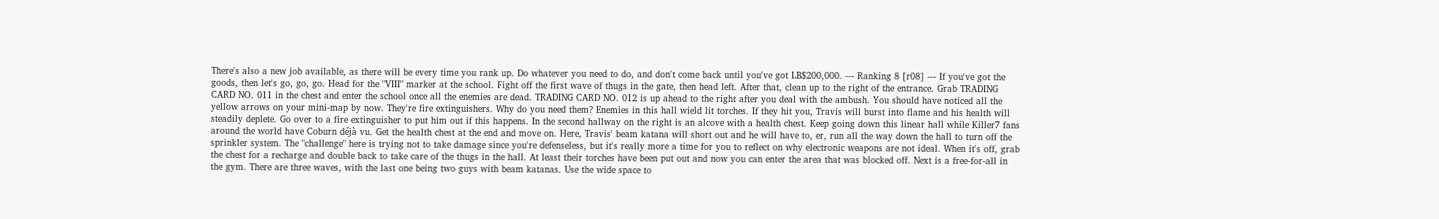There's also a new job available, as there will be every time you rank up. Do whatever you need to do, and don't come back until you've got LB$200,000. --- Ranking 8 [r08] --- If you've got the goods, then let's go, go, go. Head for the "VIII" marker at the school. Fight off the first wave of thugs in the gate, then head left. After that, clean up to the right of the entrance. Grab TRADING CARD NO. 011 in the chest and enter the school once all the enemies are dead. TRADING CARD NO. 012 is up ahead to the right after you deal with the ambush. You should have noticed all the yellow arrows on your mini-map by now. They're fire extinguishers. Why do you need them? Enemies in this hall wield lit torches. If they hit you, Travis will burst into flame and his health will steadily deplete. Go over to a fire extinguisher to put him out if this happens. In the second hallway on the right is an alcove with a health chest. Keep going down this linear hall while Killer7 fans around the world have Coburn déjà vu. Get the health chest at the end and move on. Here, Travis' beam katana will short out and he will have to, er, run all the way down the hall to turn off the sprinkler system. The "challenge" here is trying not to take damage since you're defenseless, but it's really more a time for you to reflect on why electronic weapons are not ideal. When it's off, grab the chest for a recharge and double back to take care of the thugs in the hall. At least their torches have been put out and now you can enter the area that was blocked off. Next is a free-for-all in the gym. There are three waves, with the last one being two guys with beam katanas. Use the wide space to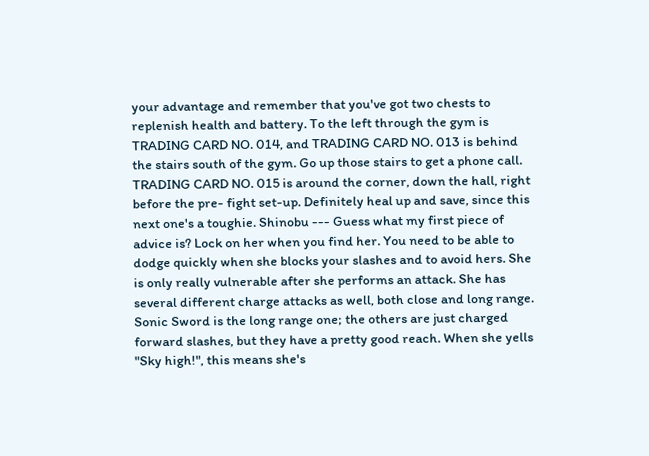your advantage and remember that you've got two chests to replenish health and battery. To the left through the gym is TRADING CARD NO. 014, and TRADING CARD NO. 013 is behind the stairs south of the gym. Go up those stairs to get a phone call. TRADING CARD NO. 015 is around the corner, down the hall, right before the pre- fight set-up. Definitely heal up and save, since this next one's a toughie. Shinobu --- Guess what my first piece of advice is? Lock on her when you find her. You need to be able to dodge quickly when she blocks your slashes and to avoid hers. She is only really vulnerable after she performs an attack. She has several different charge attacks as well, both close and long range. Sonic Sword is the long range one; the others are just charged forward slashes, but they have a pretty good reach. When she yells "Sky high!", this means she's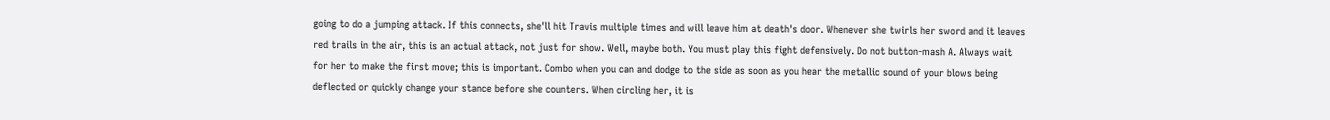going to do a jumping attack. If this connects, she'll hit Travis multiple times and will leave him at death's door. Whenever she twirls her sword and it leaves red trails in the air, this is an actual attack, not just for show. Well, maybe both. You must play this fight defensively. Do not button-mash A. Always wait for her to make the first move; this is important. Combo when you can and dodge to the side as soon as you hear the metallic sound of your blows being deflected or quickly change your stance before she counters. When circling her, it is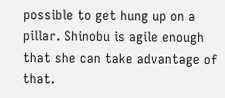possible to get hung up on a pillar. Shinobu is agile enough that she can take advantage of that.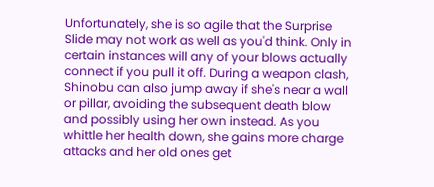Unfortunately, she is so agile that the Surprise Slide may not work as well as you'd think. Only in certain instances will any of your blows actually connect if you pull it off. During a weapon clash, Shinobu can also jump away if she's near a wall or pillar, avoiding the subsequent death blow and possibly using her own instead. As you whittle her health down, she gains more charge attacks and her old ones get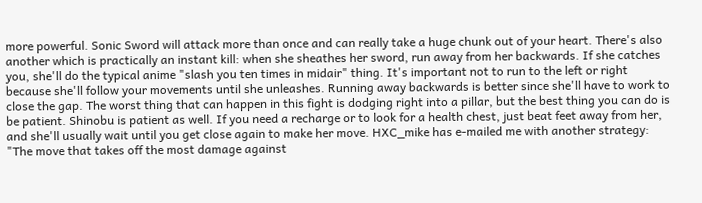more powerful. Sonic Sword will attack more than once and can really take a huge chunk out of your heart. There's also another which is practically an instant kill: when she sheathes her sword, run away from her backwards. If she catches you, she'll do the typical anime "slash you ten times in midair" thing. It's important not to run to the left or right because she'll follow your movements until she unleashes. Running away backwards is better since she'll have to work to close the gap. The worst thing that can happen in this fight is dodging right into a pillar, but the best thing you can do is be patient. Shinobu is patient as well. If you need a recharge or to look for a health chest, just beat feet away from her, and she'll usually wait until you get close again to make her move. HXC_mike has e-mailed me with another strategy: "The move that takes off the most damage against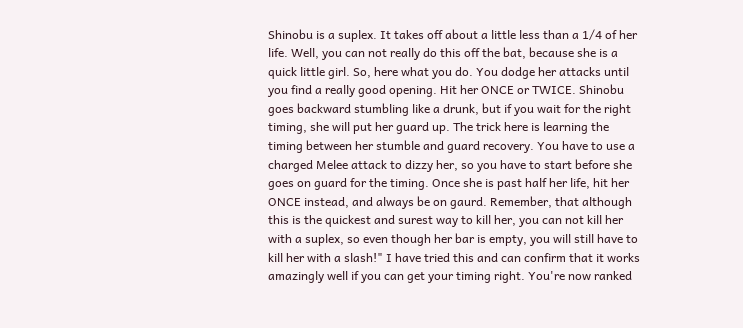Shinobu is a suplex. It takes off about a little less than a 1/4 of her life. Well, you can not really do this off the bat, because she is a quick little girl. So, here what you do. You dodge her attacks until you find a really good opening. Hit her ONCE or TWICE. Shinobu goes backward stumbling like a drunk, but if you wait for the right timing, she will put her guard up. The trick here is learning the timing between her stumble and guard recovery. You have to use a charged Melee attack to dizzy her, so you have to start before she goes on guard for the timing. Once she is past half her life, hit her ONCE instead, and always be on gaurd. Remember, that although this is the quickest and surest way to kill her, you can not kill her with a suplex, so even though her bar is empty, you will still have to kill her with a slash!" I have tried this and can confirm that it works amazingly well if you can get your timing right. You're now ranked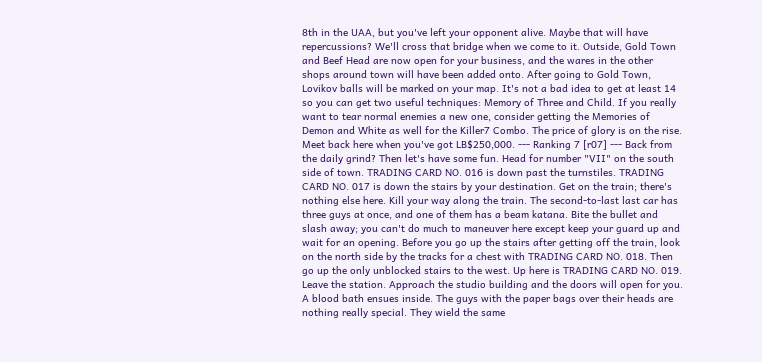8th in the UAA, but you've left your opponent alive. Maybe that will have repercussions? We'll cross that bridge when we come to it. Outside, Gold Town and Beef Head are now open for your business, and the wares in the other shops around town will have been added onto. After going to Gold Town, Lovikov balls will be marked on your map. It's not a bad idea to get at least 14 so you can get two useful techniques: Memory of Three and Child. If you really want to tear normal enemies a new one, consider getting the Memories of Demon and White as well for the Killer7 Combo. The price of glory is on the rise. Meet back here when you've got LB$250,000. --- Ranking 7 [r07] --- Back from the daily grind? Then let's have some fun. Head for number "VII" on the south side of town. TRADING CARD NO. 016 is down past the turnstiles. TRADING CARD NO. 017 is down the stairs by your destination. Get on the train; there's nothing else here. Kill your way along the train. The second-to-last last car has three guys at once, and one of them has a beam katana. Bite the bullet and slash away; you can't do much to maneuver here except keep your guard up and wait for an opening. Before you go up the stairs after getting off the train, look on the north side by the tracks for a chest with TRADING CARD NO. 018. Then go up the only unblocked stairs to the west. Up here is TRADING CARD NO. 019. Leave the station. Approach the studio building and the doors will open for you. A blood bath ensues inside. The guys with the paper bags over their heads are nothing really special. They wield the same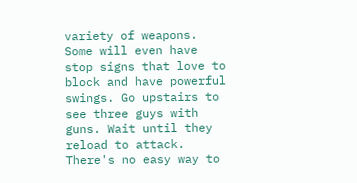variety of weapons. Some will even have stop signs that love to block and have powerful swings. Go upstairs to see three guys with guns. Wait until they reload to attack. There's no easy way to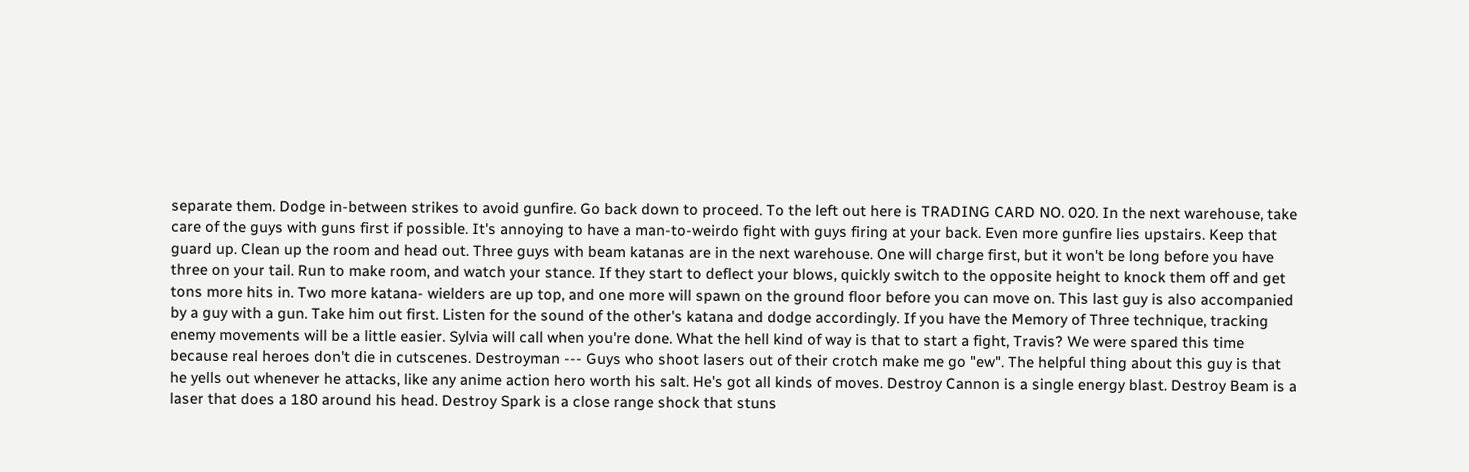separate them. Dodge in-between strikes to avoid gunfire. Go back down to proceed. To the left out here is TRADING CARD NO. 020. In the next warehouse, take care of the guys with guns first if possible. It's annoying to have a man-to-weirdo fight with guys firing at your back. Even more gunfire lies upstairs. Keep that guard up. Clean up the room and head out. Three guys with beam katanas are in the next warehouse. One will charge first, but it won't be long before you have three on your tail. Run to make room, and watch your stance. If they start to deflect your blows, quickly switch to the opposite height to knock them off and get tons more hits in. Two more katana- wielders are up top, and one more will spawn on the ground floor before you can move on. This last guy is also accompanied by a guy with a gun. Take him out first. Listen for the sound of the other's katana and dodge accordingly. If you have the Memory of Three technique, tracking enemy movements will be a little easier. Sylvia will call when you're done. What the hell kind of way is that to start a fight, Travis? We were spared this time because real heroes don't die in cutscenes. Destroyman --- Guys who shoot lasers out of their crotch make me go "ew". The helpful thing about this guy is that he yells out whenever he attacks, like any anime action hero worth his salt. He's got all kinds of moves. Destroy Cannon is a single energy blast. Destroy Beam is a laser that does a 180 around his head. Destroy Spark is a close range shock that stuns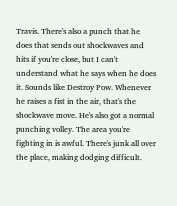Travis. There's also a punch that he does that sends out shockwaves and hits if you're close, but I can't understand what he says when he does it. Sounds like Destroy Pow. Whenever he raises a fist in the air, that's the shockwave move. He's also got a normal punching volley. The area you're fighting in is awful. There's junk all over the place, making dodging difficult.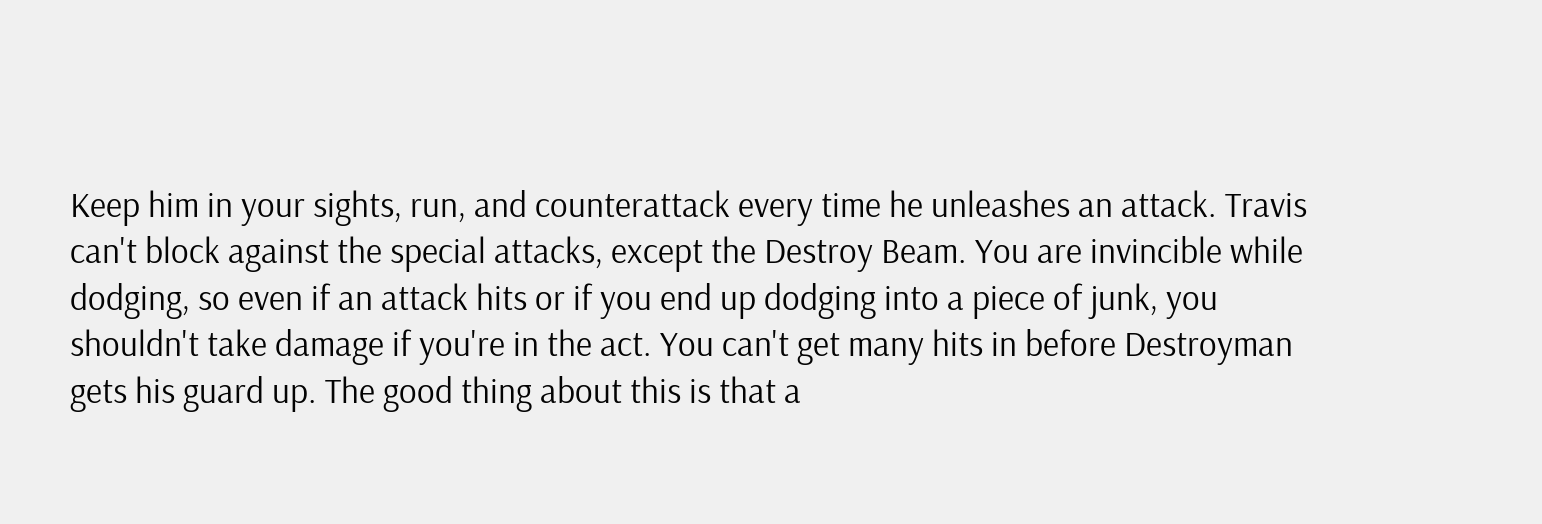Keep him in your sights, run, and counterattack every time he unleashes an attack. Travis can't block against the special attacks, except the Destroy Beam. You are invincible while dodging, so even if an attack hits or if you end up dodging into a piece of junk, you shouldn't take damage if you're in the act. You can't get many hits in before Destroyman gets his guard up. The good thing about this is that a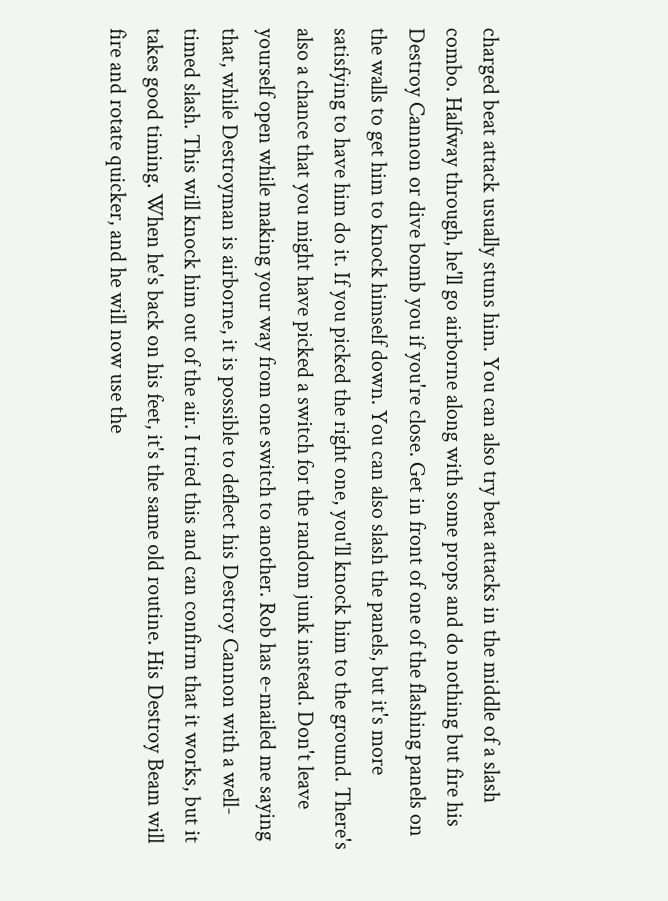charged beat attack usually stuns him. You can also try beat attacks in the middle of a slash combo. Halfway through, he'll go airborne along with some props and do nothing but fire his Destroy Cannon or dive bomb you if you're close. Get in front of one of the flashing panels on the walls to get him to knock himself down. You can also slash the panels, but it's more satisfying to have him do it. If you picked the right one, you'll knock him to the ground. There's also a chance that you might have picked a switch for the random junk instead. Don't leave yourself open while making your way from one switch to another. Rob has e-mailed me saying that, while Destroyman is airborne, it is possible to deflect his Destroy Cannon with a well-timed slash. This will knock him out of the air. I tried this and can confirm that it works, but it takes good timing. When he's back on his feet, it's the same old routine. His Destroy Beam will fire and rotate quicker, and he will now use the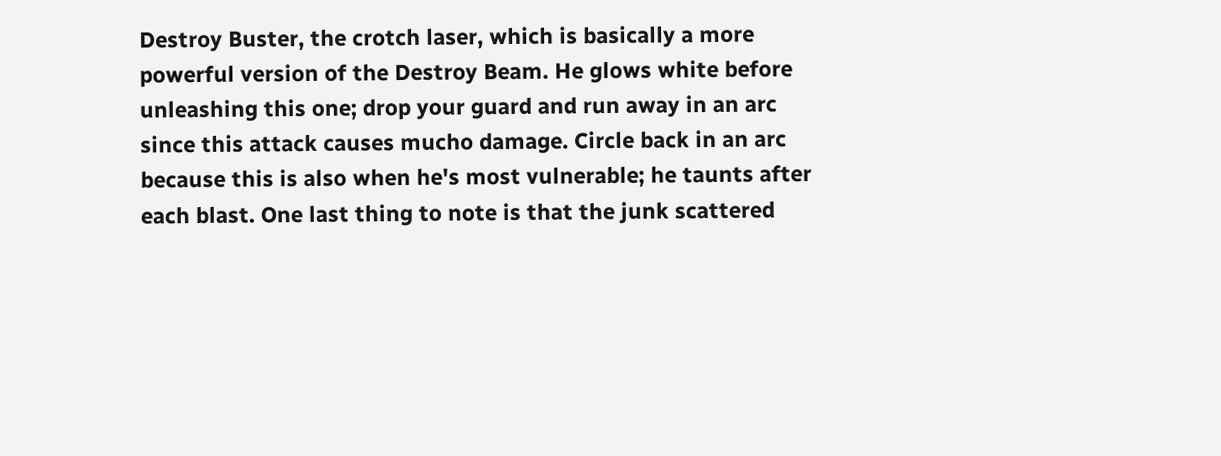Destroy Buster, the crotch laser, which is basically a more powerful version of the Destroy Beam. He glows white before unleashing this one; drop your guard and run away in an arc since this attack causes mucho damage. Circle back in an arc because this is also when he's most vulnerable; he taunts after each blast. One last thing to note is that the junk scattered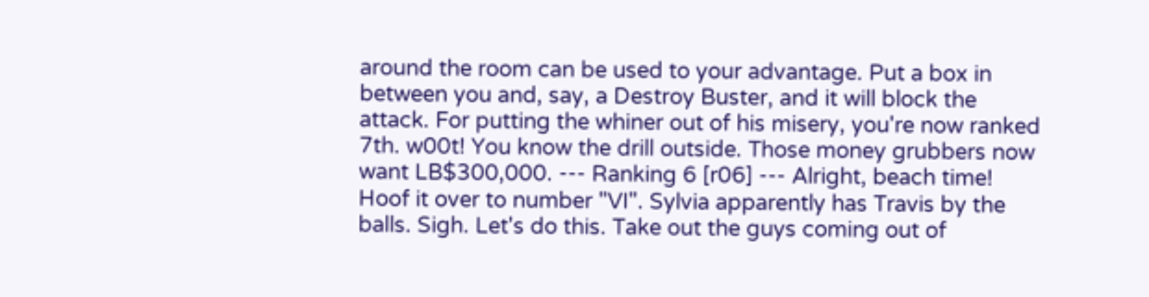around the room can be used to your advantage. Put a box in between you and, say, a Destroy Buster, and it will block the attack. For putting the whiner out of his misery, you're now ranked 7th. w00t! You know the drill outside. Those money grubbers now want LB$300,000. --- Ranking 6 [r06] --- Alright, beach time! Hoof it over to number "VI". Sylvia apparently has Travis by the balls. Sigh. Let's do this. Take out the guys coming out of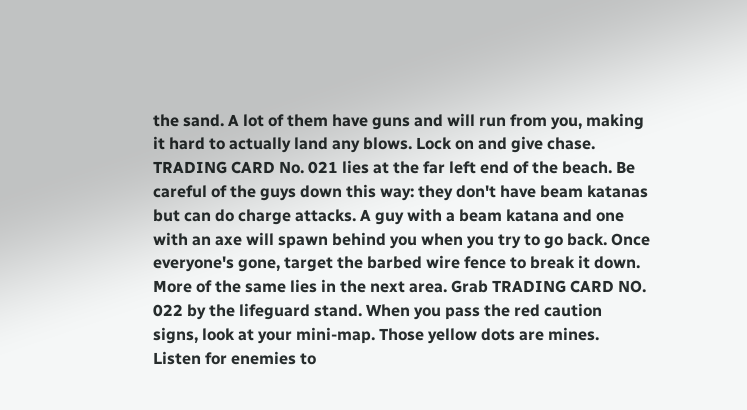the sand. A lot of them have guns and will run from you, making it hard to actually land any blows. Lock on and give chase. TRADING CARD No. 021 lies at the far left end of the beach. Be careful of the guys down this way: they don't have beam katanas but can do charge attacks. A guy with a beam katana and one with an axe will spawn behind you when you try to go back. Once everyone's gone, target the barbed wire fence to break it down. More of the same lies in the next area. Grab TRADING CARD NO. 022 by the lifeguard stand. When you pass the red caution signs, look at your mini-map. Those yellow dots are mines. Listen for enemies to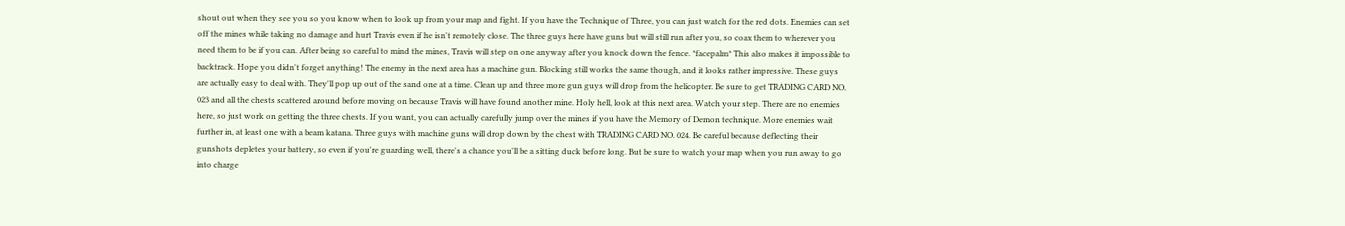shout out when they see you so you know when to look up from your map and fight. If you have the Technique of Three, you can just watch for the red dots. Enemies can set off the mines while taking no damage and hurt Travis even if he isn't remotely close. The three guys here have guns but will still run after you, so coax them to wherever you need them to be if you can. After being so careful to mind the mines, Travis will step on one anyway after you knock down the fence. *facepalm* This also makes it impossible to backtrack. Hope you didn't forget anything! The enemy in the next area has a machine gun. Blocking still works the same though, and it looks rather impressive. These guys are actually easy to deal with. They'll pop up out of the sand one at a time. Clean up and three more gun guys will drop from the helicopter. Be sure to get TRADING CARD NO. 023 and all the chests scattered around before moving on because Travis will have found another mine. Holy hell, look at this next area. Watch your step. There are no enemies here, so just work on getting the three chests. If you want, you can actually carefully jump over the mines if you have the Memory of Demon technique. More enemies wait further in, at least one with a beam katana. Three guys with machine guns will drop down by the chest with TRADING CARD NO. 024. Be careful because deflecting their gunshots depletes your battery, so even if you're guarding well, there's a chance you'll be a sitting duck before long. But be sure to watch your map when you run away to go into charge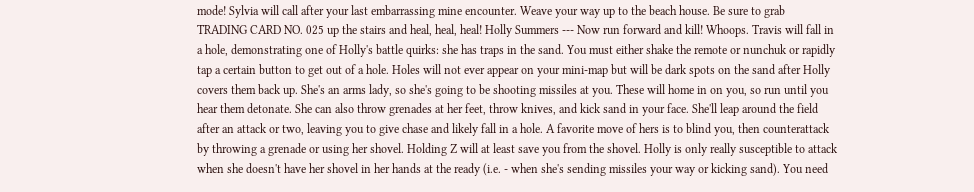mode! Sylvia will call after your last embarrassing mine encounter. Weave your way up to the beach house. Be sure to grab TRADING CARD NO. 025 up the stairs and heal, heal, heal! Holly Summers --- Now run forward and kill! Whoops. Travis will fall in a hole, demonstrating one of Holly's battle quirks: she has traps in the sand. You must either shake the remote or nunchuk or rapidly tap a certain button to get out of a hole. Holes will not ever appear on your mini-map but will be dark spots on the sand after Holly covers them back up. She's an arms lady, so she's going to be shooting missiles at you. These will home in on you, so run until you hear them detonate. She can also throw grenades at her feet, throw knives, and kick sand in your face. She'll leap around the field after an attack or two, leaving you to give chase and likely fall in a hole. A favorite move of hers is to blind you, then counterattack by throwing a grenade or using her shovel. Holding Z will at least save you from the shovel. Holly is only really susceptible to attack when she doesn't have her shovel in her hands at the ready (i.e. - when she's sending missiles your way or kicking sand). You need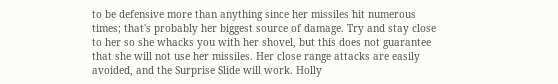to be defensive more than anything since her missiles hit numerous times; that's probably her biggest source of damage. Try and stay close to her so she whacks you with her shovel, but this does not guarantee that she will not use her missiles. Her close range attacks are easily avoided, and the Surprise Slide will work. Holly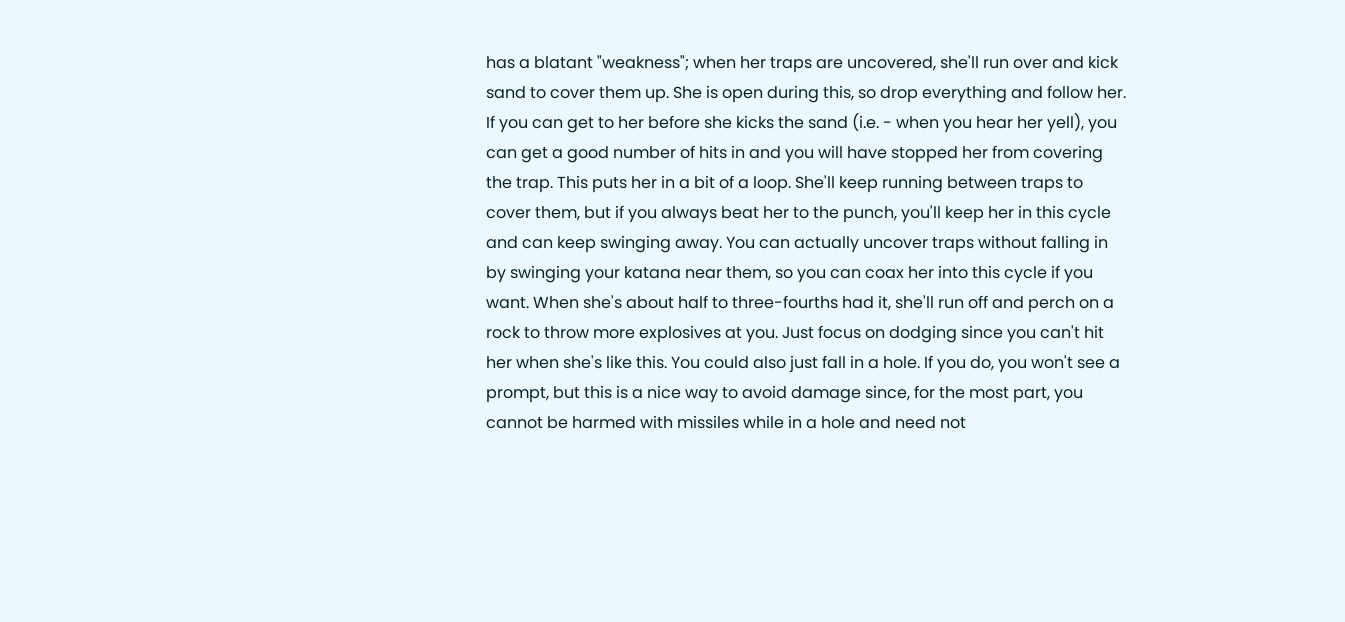has a blatant "weakness"; when her traps are uncovered, she'll run over and kick sand to cover them up. She is open during this, so drop everything and follow her. If you can get to her before she kicks the sand (i.e. - when you hear her yell), you can get a good number of hits in and you will have stopped her from covering the trap. This puts her in a bit of a loop. She'll keep running between traps to cover them, but if you always beat her to the punch, you'll keep her in this cycle and can keep swinging away. You can actually uncover traps without falling in by swinging your katana near them, so you can coax her into this cycle if you want. When she's about half to three-fourths had it, she'll run off and perch on a rock to throw more explosives at you. Just focus on dodging since you can't hit her when she's like this. You could also just fall in a hole. If you do, you won't see a prompt, but this is a nice way to avoid damage since, for the most part, you cannot be harmed with missiles while in a hole and need not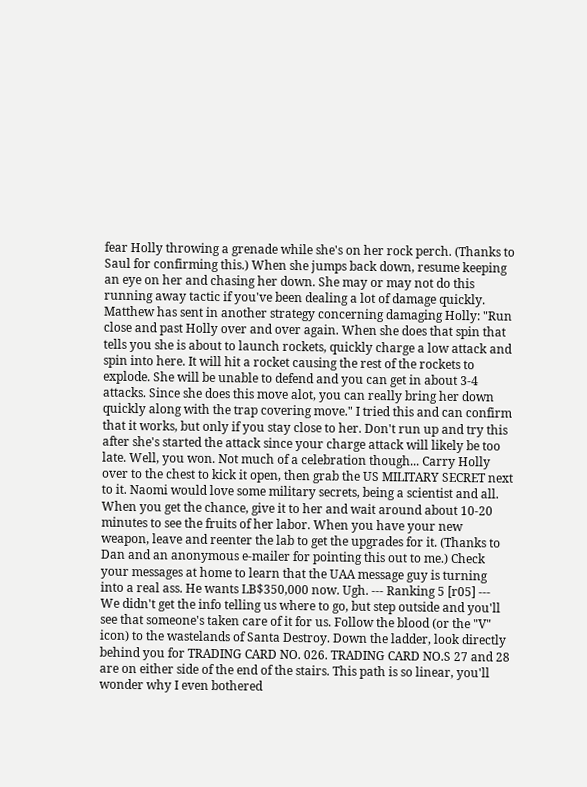fear Holly throwing a grenade while she's on her rock perch. (Thanks to Saul for confirming this.) When she jumps back down, resume keeping an eye on her and chasing her down. She may or may not do this running away tactic if you've been dealing a lot of damage quickly. Matthew has sent in another strategy concerning damaging Holly: "Run close and past Holly over and over again. When she does that spin that tells you she is about to launch rockets, quickly charge a low attack and spin into here. It will hit a rocket causing the rest of the rockets to explode. She will be unable to defend and you can get in about 3-4 attacks. Since she does this move alot, you can really bring her down quickly along with the trap covering move." I tried this and can confirm that it works, but only if you stay close to her. Don't run up and try this after she's started the attack since your charge attack will likely be too late. Well, you won. Not much of a celebration though... Carry Holly over to the chest to kick it open, then grab the US MILITARY SECRET next to it. Naomi would love some military secrets, being a scientist and all. When you get the chance, give it to her and wait around about 10-20 minutes to see the fruits of her labor. When you have your new weapon, leave and reenter the lab to get the upgrades for it. (Thanks to Dan and an anonymous e-mailer for pointing this out to me.) Check your messages at home to learn that the UAA message guy is turning into a real ass. He wants LB$350,000 now. Ugh. --- Ranking 5 [r05] --- We didn't get the info telling us where to go, but step outside and you'll see that someone's taken care of it for us. Follow the blood (or the "V" icon) to the wastelands of Santa Destroy. Down the ladder, look directly behind you for TRADING CARD NO. 026. TRADING CARD NO.S 27 and 28 are on either side of the end of the stairs. This path is so linear, you'll wonder why I even bothered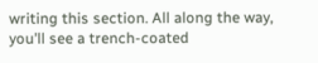writing this section. All along the way, you'll see a trench-coated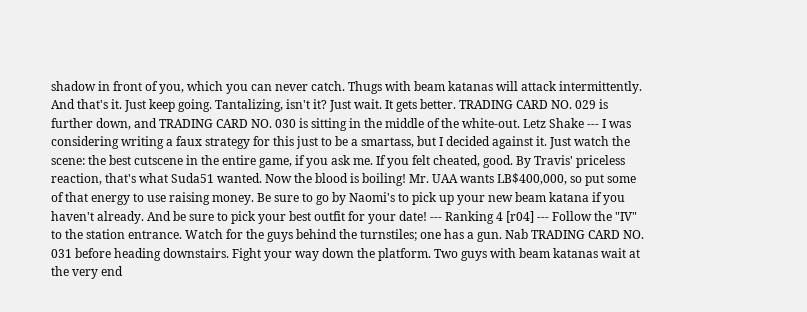shadow in front of you, which you can never catch. Thugs with beam katanas will attack intermittently. And that's it. Just keep going. Tantalizing, isn't it? Just wait. It gets better. TRADING CARD NO. 029 is further down, and TRADING CARD NO. 030 is sitting in the middle of the white-out. Letz Shake --- I was considering writing a faux strategy for this just to be a smartass, but I decided against it. Just watch the scene: the best cutscene in the entire game, if you ask me. If you felt cheated, good. By Travis' priceless reaction, that's what Suda51 wanted. Now the blood is boiling! Mr. UAA wants LB$400,000, so put some of that energy to use raising money. Be sure to go by Naomi's to pick up your new beam katana if you haven't already. And be sure to pick your best outfit for your date! --- Ranking 4 [r04] --- Follow the "IV" to the station entrance. Watch for the guys behind the turnstiles; one has a gun. Nab TRADING CARD NO. 031 before heading downstairs. Fight your way down the platform. Two guys with beam katanas wait at the very end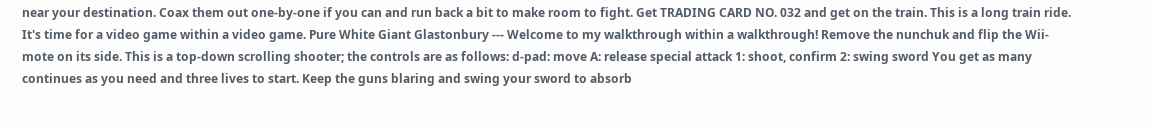near your destination. Coax them out one-by-one if you can and run back a bit to make room to fight. Get TRADING CARD NO. 032 and get on the train. This is a long train ride. It's time for a video game within a video game. Pure White Giant Glastonbury --- Welcome to my walkthrough within a walkthrough! Remove the nunchuk and flip the Wii-mote on its side. This is a top-down scrolling shooter; the controls are as follows: d-pad: move A: release special attack 1: shoot, confirm 2: swing sword You get as many continues as you need and three lives to start. Keep the guns blaring and swing your sword to absorb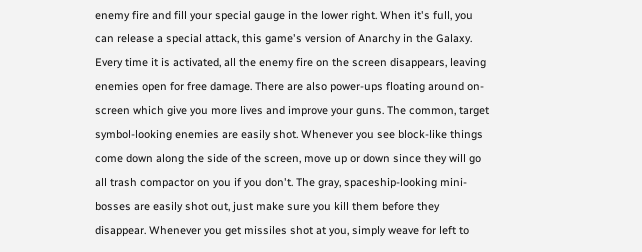enemy fire and fill your special gauge in the lower right. When it's full, you can release a special attack, this game's version of Anarchy in the Galaxy. Every time it is activated, all the enemy fire on the screen disappears, leaving enemies open for free damage. There are also power-ups floating around on-screen which give you more lives and improve your guns. The common, target symbol-looking enemies are easily shot. Whenever you see block-like things come down along the side of the screen, move up or down since they will go all trash compactor on you if you don't. The gray, spaceship-looking mini-bosses are easily shot out, just make sure you kill them before they disappear. Whenever you get missiles shot at you, simply weave for left to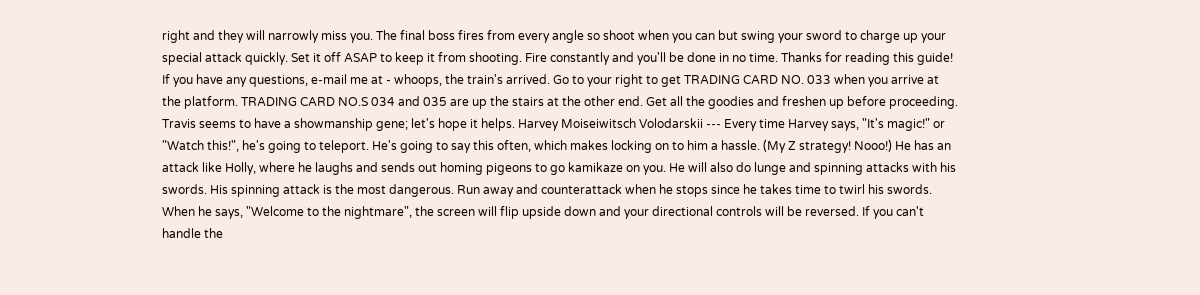right and they will narrowly miss you. The final boss fires from every angle so shoot when you can but swing your sword to charge up your special attack quickly. Set it off ASAP to keep it from shooting. Fire constantly and you'll be done in no time. Thanks for reading this guide! If you have any questions, e-mail me at - whoops, the train's arrived. Go to your right to get TRADING CARD NO. 033 when you arrive at the platform. TRADING CARD NO.S 034 and 035 are up the stairs at the other end. Get all the goodies and freshen up before proceeding. Travis seems to have a showmanship gene; let's hope it helps. Harvey Moiseiwitsch Volodarskii --- Every time Harvey says, "It's magic!" or "Watch this!", he's going to teleport. He's going to say this often, which makes locking on to him a hassle. (My Z strategy! Nooo!) He has an attack like Holly, where he laughs and sends out homing pigeons to go kamikaze on you. He will also do lunge and spinning attacks with his swords. His spinning attack is the most dangerous. Run away and counterattack when he stops since he takes time to twirl his swords. When he says, "Welcome to the nightmare", the screen will flip upside down and your directional controls will be reversed. If you can't handle the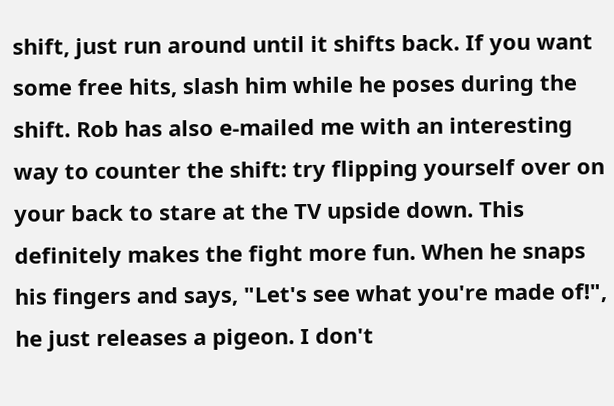shift, just run around until it shifts back. If you want some free hits, slash him while he poses during the shift. Rob has also e-mailed me with an interesting way to counter the shift: try flipping yourself over on your back to stare at the TV upside down. This definitely makes the fight more fun. When he snaps his fingers and says, "Let's see what you're made of!", he just releases a pigeon. I don't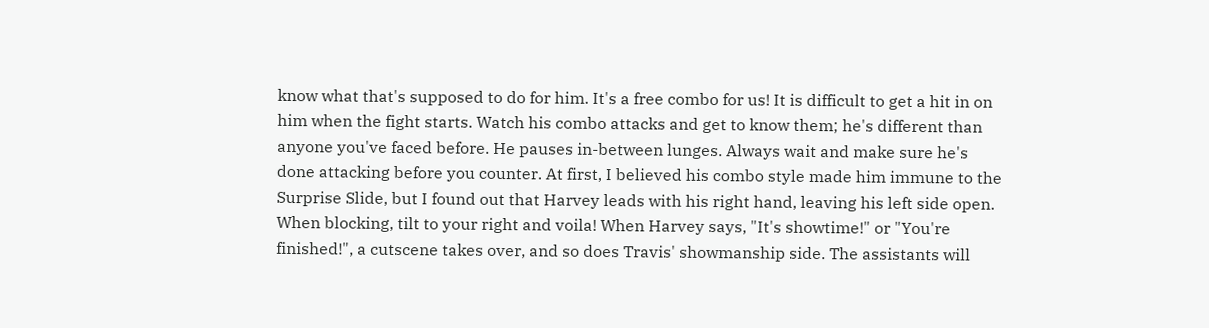know what that's supposed to do for him. It's a free combo for us! It is difficult to get a hit in on him when the fight starts. Watch his combo attacks and get to know them; he's different than anyone you've faced before. He pauses in-between lunges. Always wait and make sure he's done attacking before you counter. At first, I believed his combo style made him immune to the Surprise Slide, but I found out that Harvey leads with his right hand, leaving his left side open. When blocking, tilt to your right and voila! When Harvey says, "It's showtime!" or "You're finished!", a cutscene takes over, and so does Travis' showmanship side. The assistants will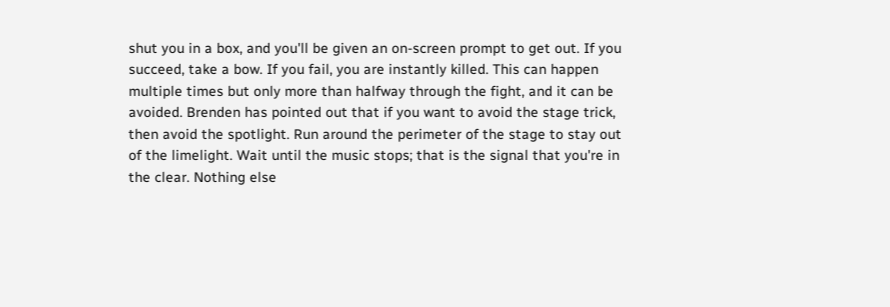shut you in a box, and you'll be given an on-screen prompt to get out. If you succeed, take a bow. If you fail, you are instantly killed. This can happen multiple times but only more than halfway through the fight, and it can be avoided. Brenden has pointed out that if you want to avoid the stage trick, then avoid the spotlight. Run around the perimeter of the stage to stay out of the limelight. Wait until the music stops; that is the signal that you're in the clear. Nothing else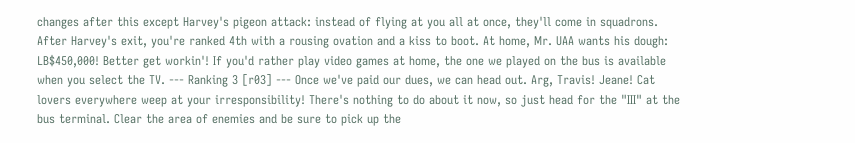changes after this except Harvey's pigeon attack: instead of flying at you all at once, they'll come in squadrons. After Harvey's exit, you're ranked 4th with a rousing ovation and a kiss to boot. At home, Mr. UAA wants his dough: LB$450,000! Better get workin'! If you'd rather play video games at home, the one we played on the bus is available when you select the TV. --- Ranking 3 [r03] --- Once we've paid our dues, we can head out. Arg, Travis! Jeane! Cat lovers everywhere weep at your irresponsibility! There's nothing to do about it now, so just head for the "III" at the bus terminal. Clear the area of enemies and be sure to pick up the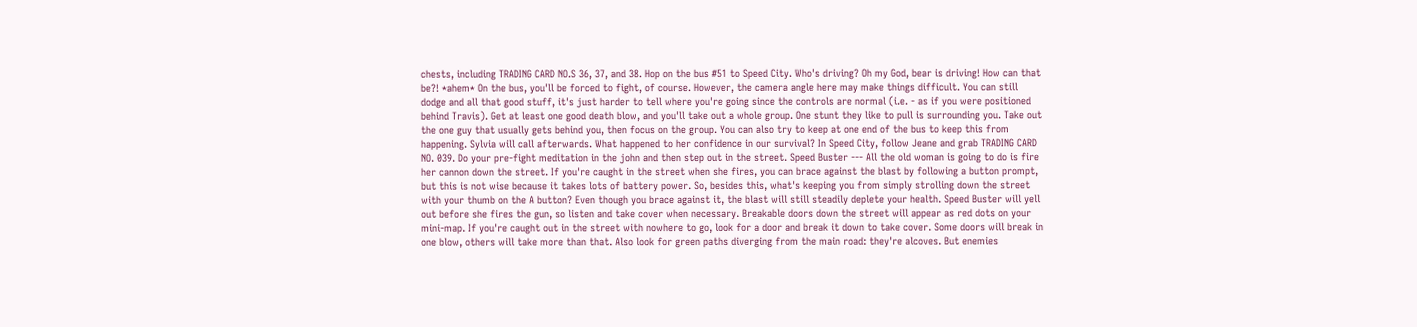chests, including TRADING CARD NO.S 36, 37, and 38. Hop on the bus #51 to Speed City. Who's driving? Oh my God, bear is driving! How can that be?! *ahem* On the bus, you'll be forced to fight, of course. However, the camera angle here may make things difficult. You can still dodge and all that good stuff, it's just harder to tell where you're going since the controls are normal (i.e. - as if you were positioned behind Travis). Get at least one good death blow, and you'll take out a whole group. One stunt they like to pull is surrounding you. Take out the one guy that usually gets behind you, then focus on the group. You can also try to keep at one end of the bus to keep this from happening. Sylvia will call afterwards. What happened to her confidence in our survival? In Speed City, follow Jeane and grab TRADING CARD NO. 039. Do your pre-fight meditation in the john and then step out in the street. Speed Buster --- All the old woman is going to do is fire her cannon down the street. If you're caught in the street when she fires, you can brace against the blast by following a button prompt, but this is not wise because it takes lots of battery power. So, besides this, what's keeping you from simply strolling down the street with your thumb on the A button? Even though you brace against it, the blast will still steadily deplete your health. Speed Buster will yell out before she fires the gun, so listen and take cover when necessary. Breakable doors down the street will appear as red dots on your mini-map. If you're caught out in the street with nowhere to go, look for a door and break it down to take cover. Some doors will break in one blow, others will take more than that. Also look for green paths diverging from the main road: they're alcoves. But enemies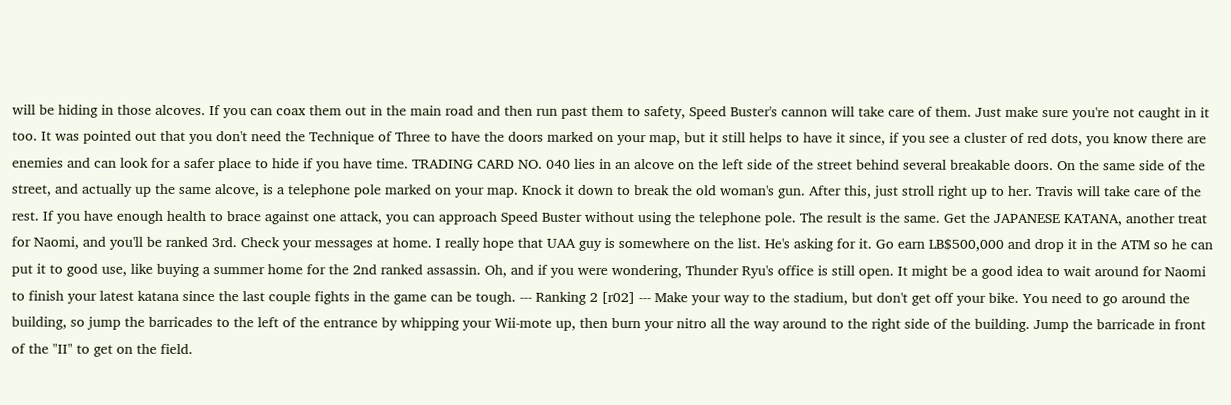will be hiding in those alcoves. If you can coax them out in the main road and then run past them to safety, Speed Buster's cannon will take care of them. Just make sure you're not caught in it too. It was pointed out that you don't need the Technique of Three to have the doors marked on your map, but it still helps to have it since, if you see a cluster of red dots, you know there are enemies and can look for a safer place to hide if you have time. TRADING CARD NO. 040 lies in an alcove on the left side of the street behind several breakable doors. On the same side of the street, and actually up the same alcove, is a telephone pole marked on your map. Knock it down to break the old woman's gun. After this, just stroll right up to her. Travis will take care of the rest. If you have enough health to brace against one attack, you can approach Speed Buster without using the telephone pole. The result is the same. Get the JAPANESE KATANA, another treat for Naomi, and you'll be ranked 3rd. Check your messages at home. I really hope that UAA guy is somewhere on the list. He's asking for it. Go earn LB$500,000 and drop it in the ATM so he can put it to good use, like buying a summer home for the 2nd ranked assassin. Oh, and if you were wondering, Thunder Ryu's office is still open. It might be a good idea to wait around for Naomi to finish your latest katana since the last couple fights in the game can be tough. --- Ranking 2 [r02] --- Make your way to the stadium, but don't get off your bike. You need to go around the building, so jump the barricades to the left of the entrance by whipping your Wii-mote up, then burn your nitro all the way around to the right side of the building. Jump the barricade in front of the "II" to get on the field.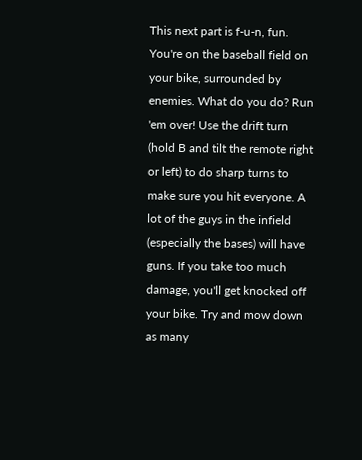This next part is f-u-n, fun. You're on the baseball field on your bike, surrounded by enemies. What do you do? Run 'em over! Use the drift turn (hold B and tilt the remote right or left) to do sharp turns to make sure you hit everyone. A lot of the guys in the infield (especially the bases) will have guns. If you take too much damage, you'll get knocked off your bike. Try and mow down as many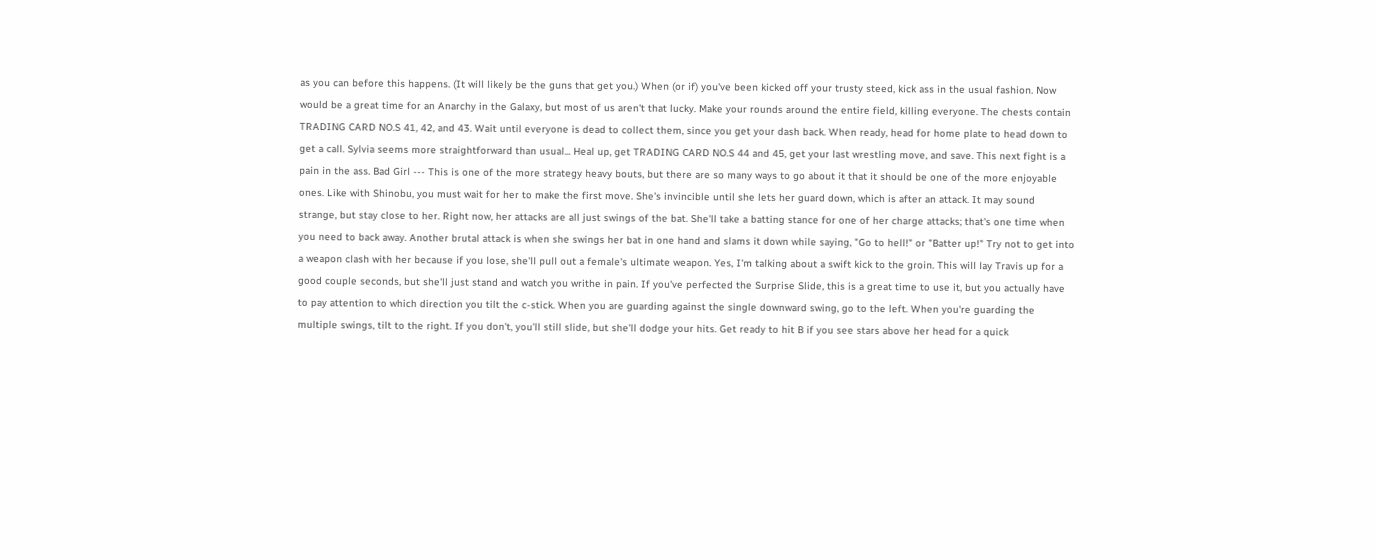as you can before this happens. (It will likely be the guns that get you.) When (or if) you've been kicked off your trusty steed, kick ass in the usual fashion. Now would be a great time for an Anarchy in the Galaxy, but most of us aren't that lucky. Make your rounds around the entire field, killing everyone. The chests contain TRADING CARD NO.S 41, 42, and 43. Wait until everyone is dead to collect them, since you get your dash back. When ready, head for home plate to head down to get a call. Sylvia seems more straightforward than usual... Heal up, get TRADING CARD NO.S 44 and 45, get your last wrestling move, and save. This next fight is a pain in the ass. Bad Girl --- This is one of the more strategy heavy bouts, but there are so many ways to go about it that it should be one of the more enjoyable ones. Like with Shinobu, you must wait for her to make the first move. She's invincible until she lets her guard down, which is after an attack. It may sound strange, but stay close to her. Right now, her attacks are all just swings of the bat. She'll take a batting stance for one of her charge attacks; that's one time when you need to back away. Another brutal attack is when she swings her bat in one hand and slams it down while saying, "Go to hell!" or "Batter up!" Try not to get into a weapon clash with her because if you lose, she'll pull out a female's ultimate weapon. Yes, I'm talking about a swift kick to the groin. This will lay Travis up for a good couple seconds, but she'll just stand and watch you writhe in pain. If you've perfected the Surprise Slide, this is a great time to use it, but you actually have to pay attention to which direction you tilt the c-stick. When you are guarding against the single downward swing, go to the left. When you're guarding the multiple swings, tilt to the right. If you don't, you'll still slide, but she'll dodge your hits. Get ready to hit B if you see stars above her head for a quick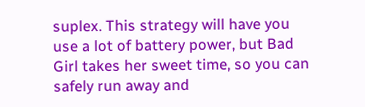suplex. This strategy will have you use a lot of battery power, but Bad Girl takes her sweet time, so you can safely run away and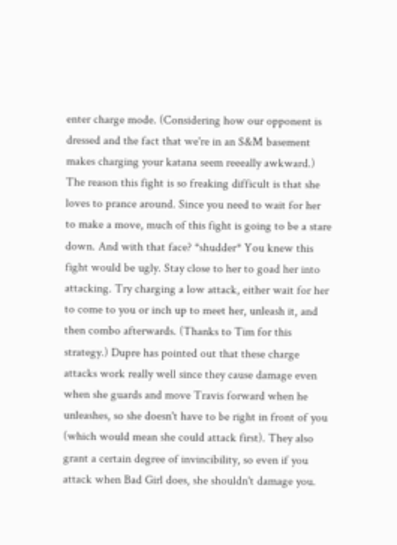enter charge mode. (Considering how our opponent is dressed and the fact that we're in an S&M basement makes charging your katana seem reeeally awkward.) The reason this fight is so freaking difficult is that she loves to prance around. Since you need to wait for her to make a move, much of this fight is going to be a stare down. And with that face? *shudder* You knew this fight would be ugly. Stay close to her to goad her into attacking. Try charging a low attack, either wait for her to come to you or inch up to meet her, unleash it, and then combo afterwards. (Thanks to Tim for this strategy.) Dupre has pointed out that these charge attacks work really well since they cause damage even when she guards and move Travis forward when he unleashes, so she doesn't have to be right in front of you (which would mean she could attack first). They also grant a certain degree of invincibility, so even if you attack when Bad Girl does, she shouldn't damage you.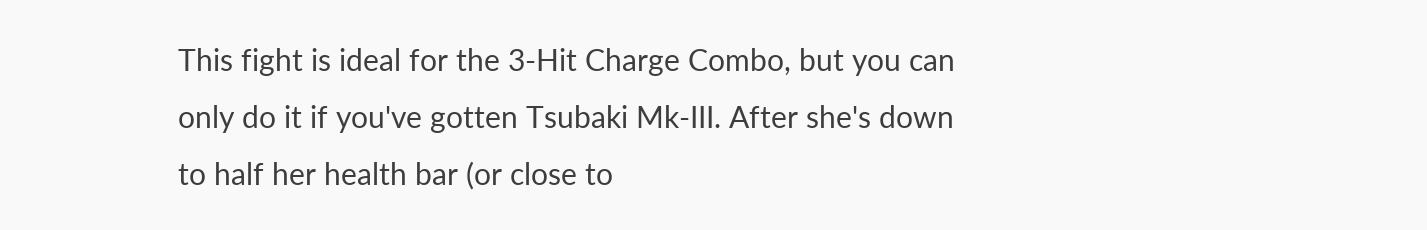This fight is ideal for the 3-Hit Charge Combo, but you can only do it if you've gotten Tsubaki Mk-III. After she's down to half her health bar (or close to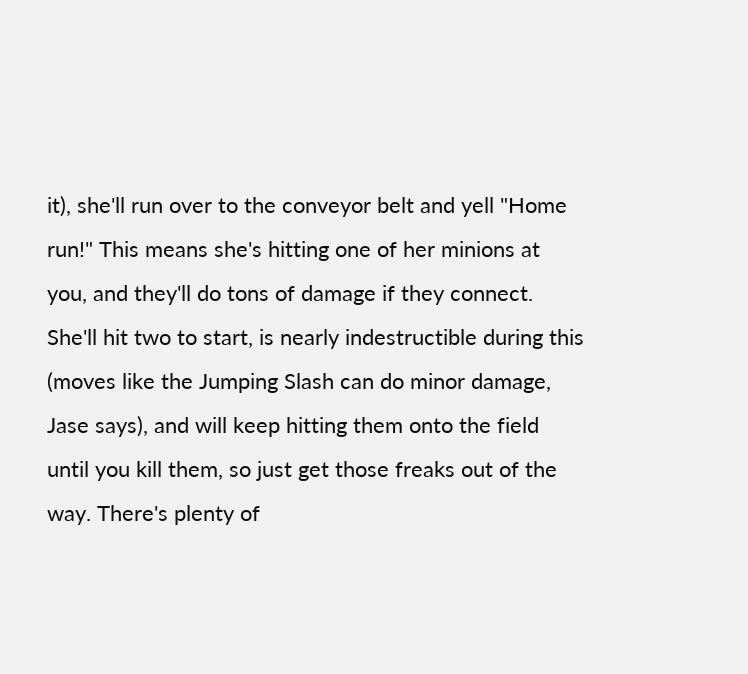it), she'll run over to the conveyor belt and yell "Home run!" This means she's hitting one of her minions at you, and they'll do tons of damage if they connect. She'll hit two to start, is nearly indestructible during this (moves like the Jumping Slash can do minor damage, Jase says), and will keep hitting them onto the field until you kill them, so just get those freaks out of the way. There's plenty of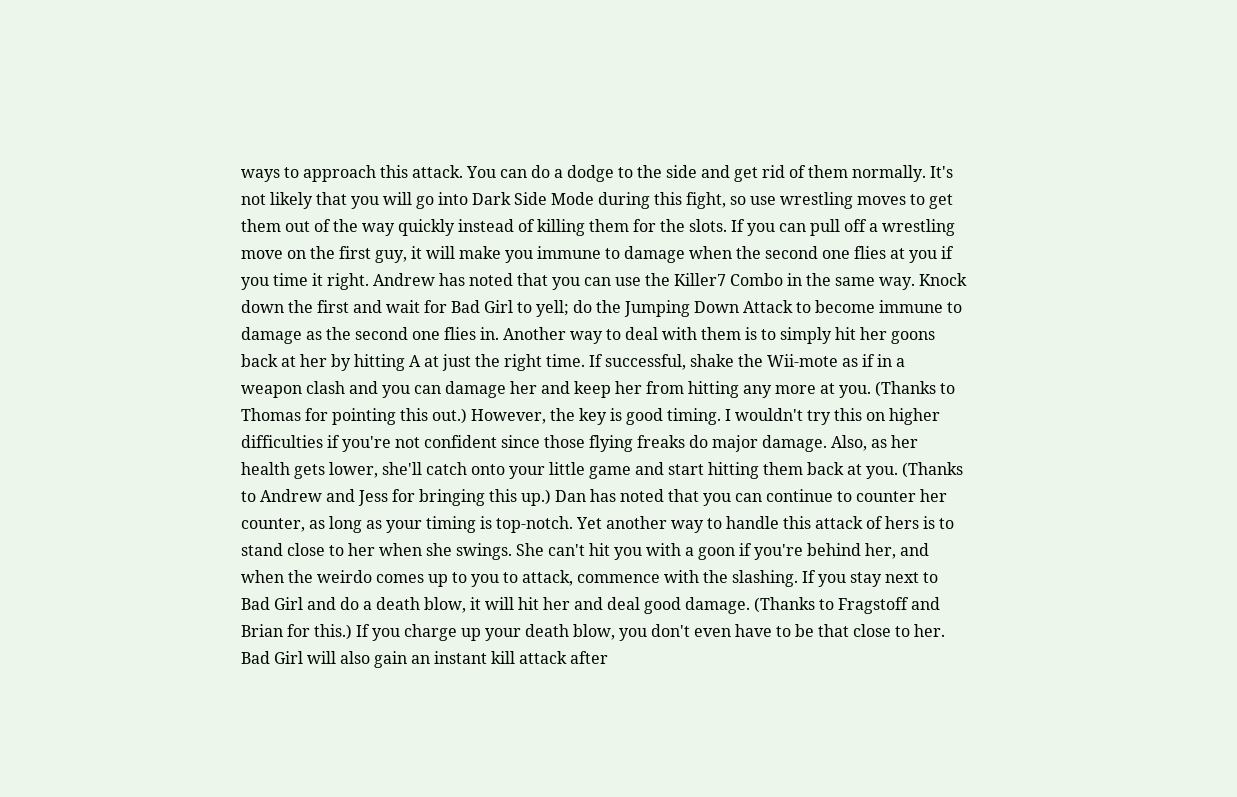ways to approach this attack. You can do a dodge to the side and get rid of them normally. It's not likely that you will go into Dark Side Mode during this fight, so use wrestling moves to get them out of the way quickly instead of killing them for the slots. If you can pull off a wrestling move on the first guy, it will make you immune to damage when the second one flies at you if you time it right. Andrew has noted that you can use the Killer7 Combo in the same way. Knock down the first and wait for Bad Girl to yell; do the Jumping Down Attack to become immune to damage as the second one flies in. Another way to deal with them is to simply hit her goons back at her by hitting A at just the right time. If successful, shake the Wii-mote as if in a weapon clash and you can damage her and keep her from hitting any more at you. (Thanks to Thomas for pointing this out.) However, the key is good timing. I wouldn't try this on higher difficulties if you're not confident since those flying freaks do major damage. Also, as her health gets lower, she'll catch onto your little game and start hitting them back at you. (Thanks to Andrew and Jess for bringing this up.) Dan has noted that you can continue to counter her counter, as long as your timing is top-notch. Yet another way to handle this attack of hers is to stand close to her when she swings. She can't hit you with a goon if you're behind her, and when the weirdo comes up to you to attack, commence with the slashing. If you stay next to Bad Girl and do a death blow, it will hit her and deal good damage. (Thanks to Fragstoff and Brian for this.) If you charge up your death blow, you don't even have to be that close to her. Bad Girl will also gain an instant kill attack after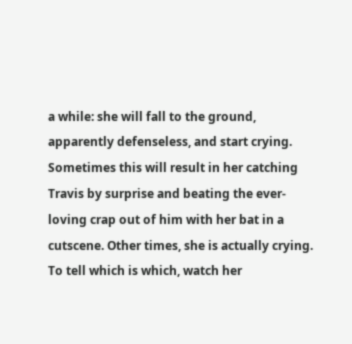a while: she will fall to the ground, apparently defenseless, and start crying. Sometimes this will result in her catching Travis by surprise and beating the ever- loving crap out of him with her bat in a cutscene. Other times, she is actually crying. To tell which is which, watch her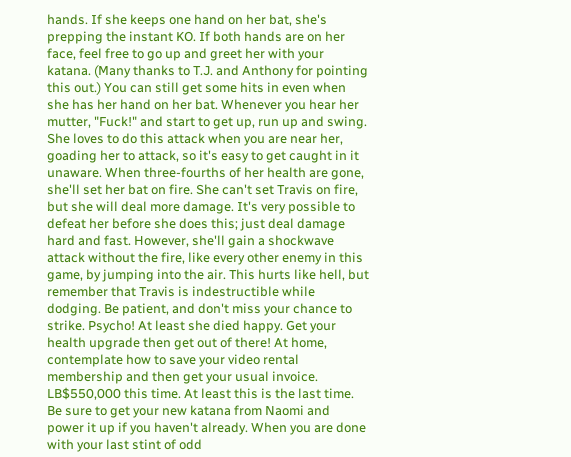hands. If she keeps one hand on her bat, she's prepping the instant KO. If both hands are on her face, feel free to go up and greet her with your katana. (Many thanks to T.J. and Anthony for pointing this out.) You can still get some hits in even when she has her hand on her bat. Whenever you hear her mutter, "Fuck!" and start to get up, run up and swing. She loves to do this attack when you are near her, goading her to attack, so it's easy to get caught in it unaware. When three-fourths of her health are gone, she'll set her bat on fire. She can't set Travis on fire, but she will deal more damage. It's very possible to defeat her before she does this; just deal damage hard and fast. However, she'll gain a shockwave attack without the fire, like every other enemy in this game, by jumping into the air. This hurts like hell, but remember that Travis is indestructible while dodging. Be patient, and don't miss your chance to strike. Psycho! At least she died happy. Get your health upgrade then get out of there! At home, contemplate how to save your video rental membership and then get your usual invoice. LB$550,000 this time. At least this is the last time. Be sure to get your new katana from Naomi and power it up if you haven't already. When you are done with your last stint of odd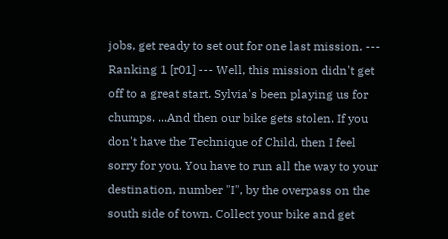jobs, get ready to set out for one last mission. --- Ranking 1 [r01] --- Well, this mission didn't get off to a great start. Sylvia's been playing us for chumps. ...And then our bike gets stolen. If you don't have the Technique of Child, then I feel sorry for you. You have to run all the way to your destination, number "I", by the overpass on the south side of town. Collect your bike and get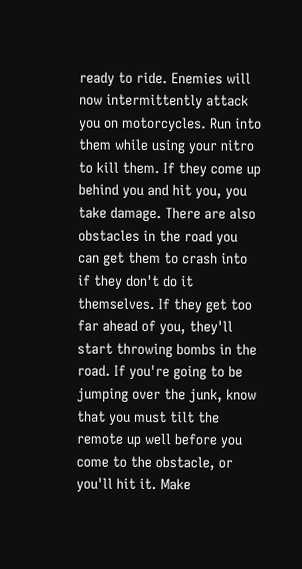ready to ride. Enemies will now intermittently attack you on motorcycles. Run into them while using your nitro to kill them. If they come up behind you and hit you, you take damage. There are also obstacles in the road you can get them to crash into if they don't do it themselves. If they get too far ahead of you, they'll start throwing bombs in the road. If you're going to be jumping over the junk, know that you must tilt the remote up well before you come to the obstacle, or you'll hit it. Make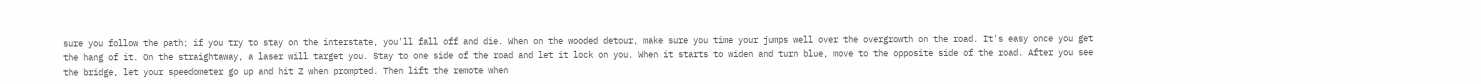sure you follow the path; if you try to stay on the interstate, you'll fall off and die. When on the wooded detour, make sure you time your jumps well over the overgrowth on the road. It's easy once you get the hang of it. On the straightaway, a laser will target you. Stay to one side of the road and let it lock on you. When it starts to widen and turn blue, move to the opposite side of the road. After you see the bridge, let your speedometer go up and hit Z when prompted. Then lift the remote when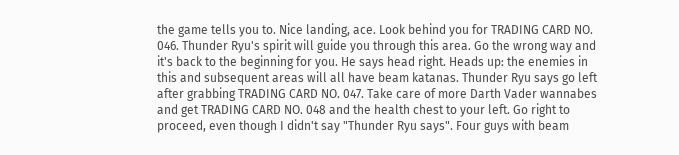the game tells you to. Nice landing, ace. Look behind you for TRADING CARD NO. 046. Thunder Ryu's spirit will guide you through this area. Go the wrong way and it's back to the beginning for you. He says head right. Heads up: the enemies in this and subsequent areas will all have beam katanas. Thunder Ryu says go left after grabbing TRADING CARD NO. 047. Take care of more Darth Vader wannabes and get TRADING CARD NO. 048 and the health chest to your left. Go right to proceed, even though I didn't say "Thunder Ryu says". Four guys with beam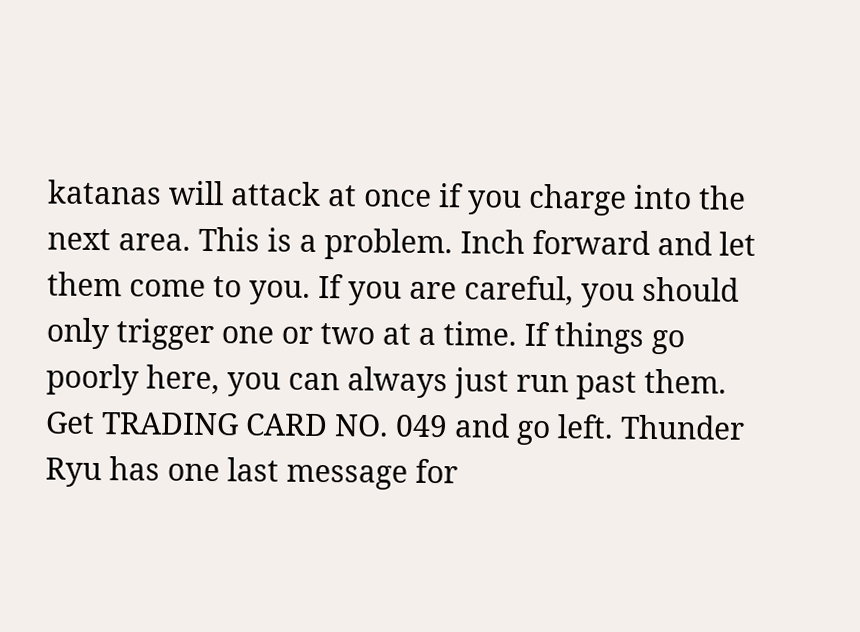katanas will attack at once if you charge into the next area. This is a problem. Inch forward and let them come to you. If you are careful, you should only trigger one or two at a time. If things go poorly here, you can always just run past them. Get TRADING CARD NO. 049 and go left. Thunder Ryu has one last message for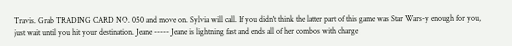Travis. Grab TRADING CARD NO. 050 and move on. Sylvia will call. If you didn't think the latter part of this game was Star Wars-y enough for you, just wait until you hit your destination. Jeane ----- Jeane is lightning fast and ends all of her combos with charge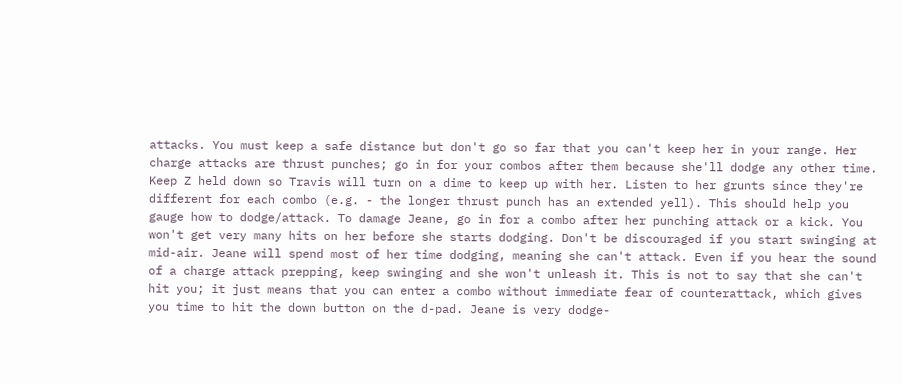attacks. You must keep a safe distance but don't go so far that you can't keep her in your range. Her charge attacks are thrust punches; go in for your combos after them because she'll dodge any other time. Keep Z held down so Travis will turn on a dime to keep up with her. Listen to her grunts since they're different for each combo (e.g. - the longer thrust punch has an extended yell). This should help you gauge how to dodge/attack. To damage Jeane, go in for a combo after her punching attack or a kick. You won't get very many hits on her before she starts dodging. Don't be discouraged if you start swinging at mid-air. Jeane will spend most of her time dodging, meaning she can't attack. Even if you hear the sound of a charge attack prepping, keep swinging and she won't unleash it. This is not to say that she can't hit you; it just means that you can enter a combo without immediate fear of counterattack, which gives you time to hit the down button on the d-pad. Jeane is very dodge-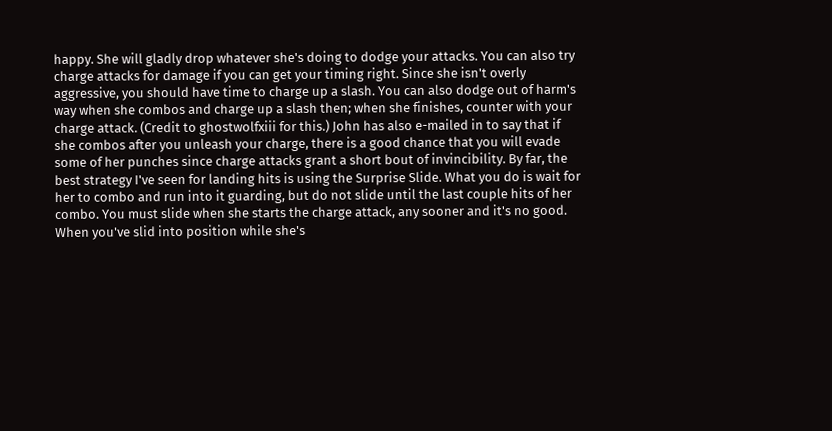happy. She will gladly drop whatever she's doing to dodge your attacks. You can also try charge attacks for damage if you can get your timing right. Since she isn't overly aggressive, you should have time to charge up a slash. You can also dodge out of harm's way when she combos and charge up a slash then; when she finishes, counter with your charge attack. (Credit to ghostwolfxiii for this.) John has also e-mailed in to say that if she combos after you unleash your charge, there is a good chance that you will evade some of her punches since charge attacks grant a short bout of invincibility. By far, the best strategy I've seen for landing hits is using the Surprise Slide. What you do is wait for her to combo and run into it guarding, but do not slide until the last couple hits of her combo. You must slide when she starts the charge attack, any sooner and it's no good. When you've slid into position while she's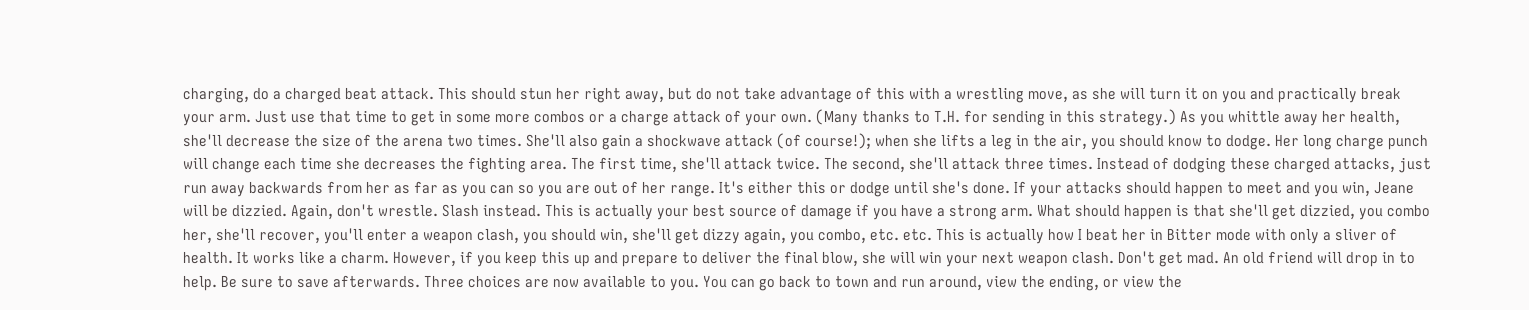charging, do a charged beat attack. This should stun her right away, but do not take advantage of this with a wrestling move, as she will turn it on you and practically break your arm. Just use that time to get in some more combos or a charge attack of your own. (Many thanks to T.H. for sending in this strategy.) As you whittle away her health, she'll decrease the size of the arena two times. She'll also gain a shockwave attack (of course!); when she lifts a leg in the air, you should know to dodge. Her long charge punch will change each time she decreases the fighting area. The first time, she'll attack twice. The second, she'll attack three times. Instead of dodging these charged attacks, just run away backwards from her as far as you can so you are out of her range. It's either this or dodge until she's done. If your attacks should happen to meet and you win, Jeane will be dizzied. Again, don't wrestle. Slash instead. This is actually your best source of damage if you have a strong arm. What should happen is that she'll get dizzied, you combo her, she'll recover, you'll enter a weapon clash, you should win, she'll get dizzy again, you combo, etc. etc. This is actually how I beat her in Bitter mode with only a sliver of health. It works like a charm. However, if you keep this up and prepare to deliver the final blow, she will win your next weapon clash. Don't get mad. An old friend will drop in to help. Be sure to save afterwards. Three choices are now available to you. You can go back to town and run around, view the ending, or view the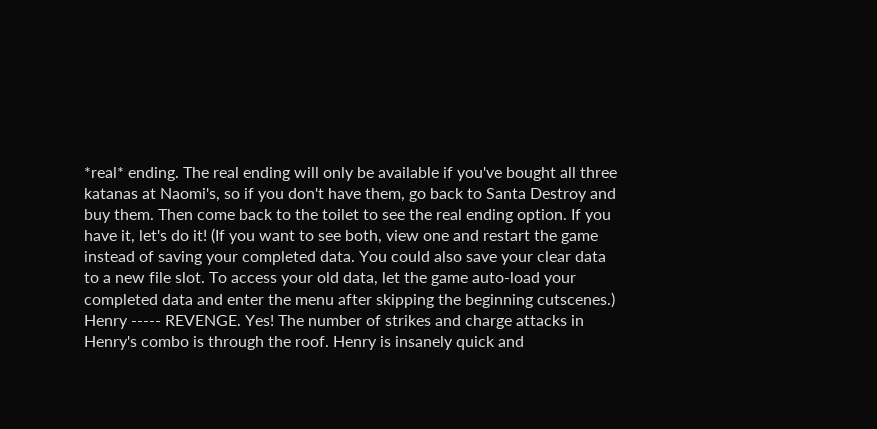*real* ending. The real ending will only be available if you've bought all three katanas at Naomi's, so if you don't have them, go back to Santa Destroy and buy them. Then come back to the toilet to see the real ending option. If you have it, let's do it! (If you want to see both, view one and restart the game instead of saving your completed data. You could also save your clear data to a new file slot. To access your old data, let the game auto-load your completed data and enter the menu after skipping the beginning cutscenes.) Henry ----- REVENGE. Yes! The number of strikes and charge attacks in Henry's combo is through the roof. Henry is insanely quick and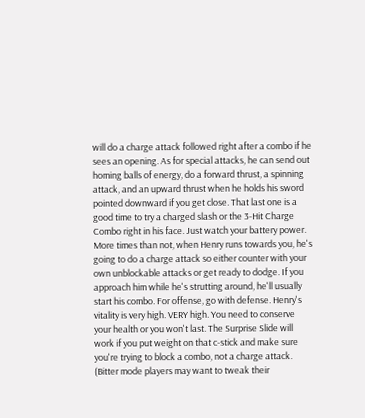will do a charge attack followed right after a combo if he sees an opening. As for special attacks, he can send out homing balls of energy, do a forward thrust, a spinning attack, and an upward thrust when he holds his sword pointed downward if you get close. That last one is a good time to try a charged slash or the 3-Hit Charge Combo right in his face. Just watch your battery power. More times than not, when Henry runs towards you, he's going to do a charge attack so either counter with your own unblockable attacks or get ready to dodge. If you approach him while he's strutting around, he'll usually start his combo. For offense, go with defense. Henry's vitality is very high. VERY high. You need to conserve your health or you won't last. The Surprise Slide will work if you put weight on that c-stick and make sure you're trying to block a combo, not a charge attack. (Bitter mode players may want to tweak their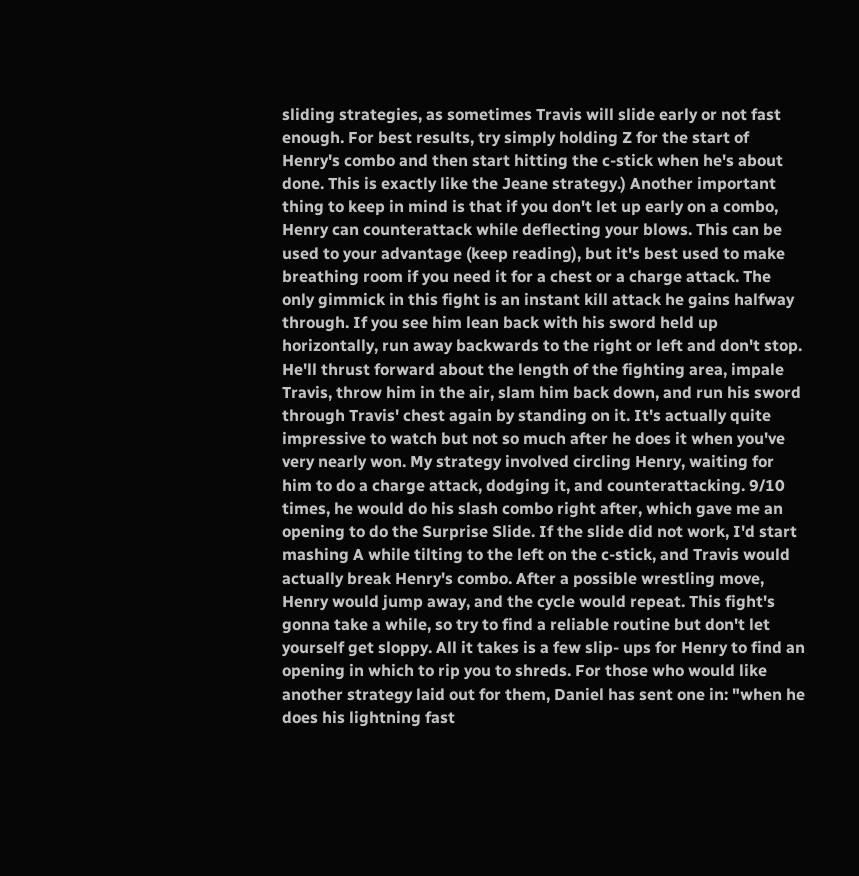sliding strategies, as sometimes Travis will slide early or not fast enough. For best results, try simply holding Z for the start of Henry's combo and then start hitting the c-stick when he's about done. This is exactly like the Jeane strategy.) Another important thing to keep in mind is that if you don't let up early on a combo, Henry can counterattack while deflecting your blows. This can be used to your advantage (keep reading), but it's best used to make breathing room if you need it for a chest or a charge attack. The only gimmick in this fight is an instant kill attack he gains halfway through. If you see him lean back with his sword held up horizontally, run away backwards to the right or left and don't stop. He'll thrust forward about the length of the fighting area, impale Travis, throw him in the air, slam him back down, and run his sword through Travis' chest again by standing on it. It's actually quite impressive to watch but not so much after he does it when you've very nearly won. My strategy involved circling Henry, waiting for him to do a charge attack, dodging it, and counterattacking. 9/10 times, he would do his slash combo right after, which gave me an opening to do the Surprise Slide. If the slide did not work, I'd start mashing A while tilting to the left on the c-stick, and Travis would actually break Henry's combo. After a possible wrestling move, Henry would jump away, and the cycle would repeat. This fight's gonna take a while, so try to find a reliable routine but don't let yourself get sloppy. All it takes is a few slip- ups for Henry to find an opening in which to rip you to shreds. For those who would like another strategy laid out for them, Daniel has sent one in: "when he does his lightning fast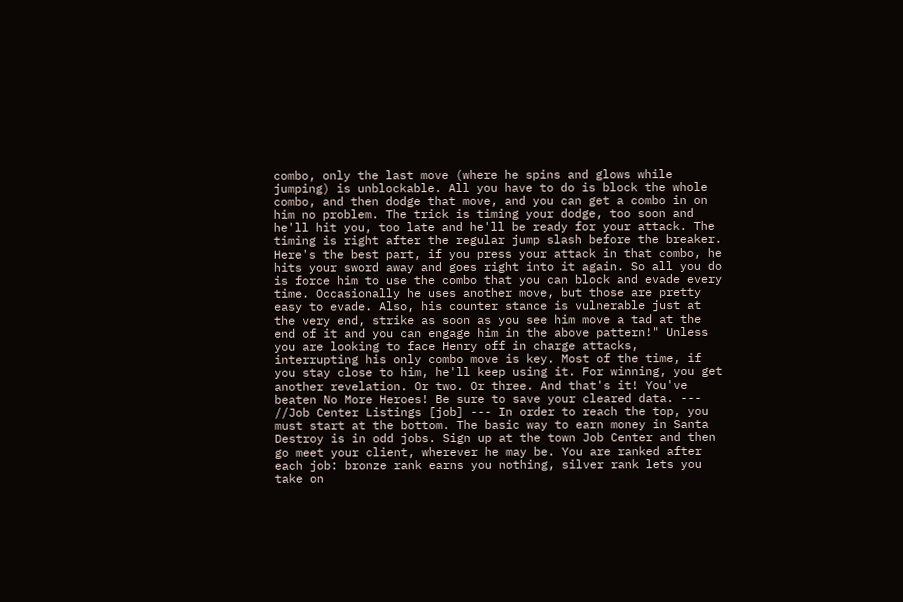combo, only the last move (where he spins and glows while jumping) is unblockable. All you have to do is block the whole combo, and then dodge that move, and you can get a combo in on him no problem. The trick is timing your dodge, too soon and he'll hit you, too late and he'll be ready for your attack. The timing is right after the regular jump slash before the breaker. Here's the best part, if you press your attack in that combo, he hits your sword away and goes right into it again. So all you do is force him to use the combo that you can block and evade every time. Occasionally he uses another move, but those are pretty easy to evade. Also, his counter stance is vulnerable just at the very end, strike as soon as you see him move a tad at the end of it and you can engage him in the above pattern!" Unless you are looking to face Henry off in charge attacks, interrupting his only combo move is key. Most of the time, if you stay close to him, he'll keep using it. For winning, you get another revelation. Or two. Or three. And that's it! You've beaten No More Heroes! Be sure to save your cleared data. --- //Job Center Listings [job] --- In order to reach the top, you must start at the bottom. The basic way to earn money in Santa Destroy is in odd jobs. Sign up at the town Job Center and then go meet your client, wherever he may be. You are ranked after each job: bronze rank earns you nothing, silver rank lets you take on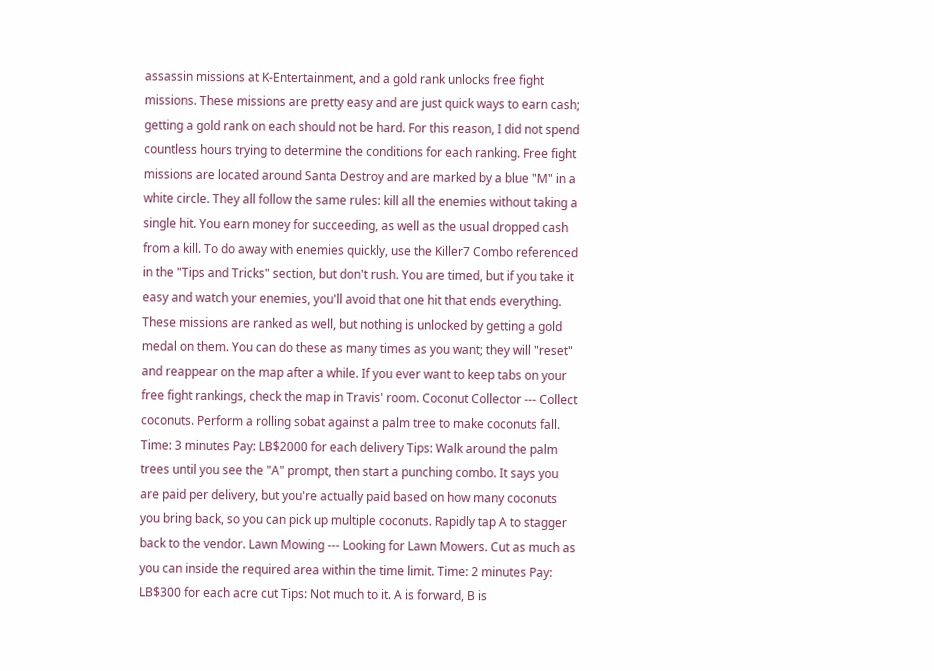assassin missions at K-Entertainment, and a gold rank unlocks free fight missions. These missions are pretty easy and are just quick ways to earn cash; getting a gold rank on each should not be hard. For this reason, I did not spend countless hours trying to determine the conditions for each ranking. Free fight missions are located around Santa Destroy and are marked by a blue "M" in a white circle. They all follow the same rules: kill all the enemies without taking a single hit. You earn money for succeeding, as well as the usual dropped cash from a kill. To do away with enemies quickly, use the Killer7 Combo referenced in the "Tips and Tricks" section, but don't rush. You are timed, but if you take it easy and watch your enemies, you'll avoid that one hit that ends everything. These missions are ranked as well, but nothing is unlocked by getting a gold medal on them. You can do these as many times as you want; they will "reset" and reappear on the map after a while. If you ever want to keep tabs on your free fight rankings, check the map in Travis' room. Coconut Collector --- Collect coconuts. Perform a rolling sobat against a palm tree to make coconuts fall. Time: 3 minutes Pay: LB$2000 for each delivery Tips: Walk around the palm trees until you see the "A" prompt, then start a punching combo. It says you are paid per delivery, but you're actually paid based on how many coconuts you bring back, so you can pick up multiple coconuts. Rapidly tap A to stagger back to the vendor. Lawn Mowing --- Looking for Lawn Mowers. Cut as much as you can inside the required area within the time limit. Time: 2 minutes Pay: LB$300 for each acre cut Tips: Not much to it. A is forward, B is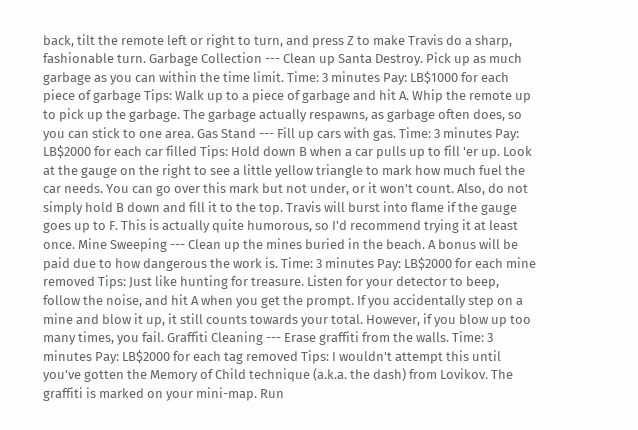back, tilt the remote left or right to turn, and press Z to make Travis do a sharp, fashionable turn. Garbage Collection --- Clean up Santa Destroy. Pick up as much garbage as you can within the time limit. Time: 3 minutes Pay: LB$1000 for each piece of garbage Tips: Walk up to a piece of garbage and hit A. Whip the remote up to pick up the garbage. The garbage actually respawns, as garbage often does, so you can stick to one area. Gas Stand --- Fill up cars with gas. Time: 3 minutes Pay: LB$2000 for each car filled Tips: Hold down B when a car pulls up to fill 'er up. Look at the gauge on the right to see a little yellow triangle to mark how much fuel the car needs. You can go over this mark but not under, or it won't count. Also, do not simply hold B down and fill it to the top. Travis will burst into flame if the gauge goes up to F. This is actually quite humorous, so I'd recommend trying it at least once. Mine Sweeping --- Clean up the mines buried in the beach. A bonus will be paid due to how dangerous the work is. Time: 3 minutes Pay: LB$2000 for each mine removed Tips: Just like hunting for treasure. Listen for your detector to beep, follow the noise, and hit A when you get the prompt. If you accidentally step on a mine and blow it up, it still counts towards your total. However, if you blow up too many times, you fail. Graffiti Cleaning --- Erase graffiti from the walls. Time: 3 minutes Pay: LB$2000 for each tag removed Tips: I wouldn't attempt this until you've gotten the Memory of Child technique (a.k.a. the dash) from Lovikov. The graffiti is marked on your mini-map. Run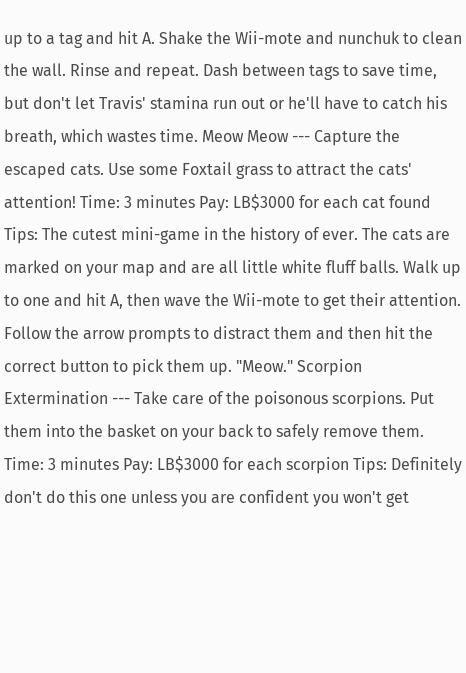up to a tag and hit A. Shake the Wii-mote and nunchuk to clean the wall. Rinse and repeat. Dash between tags to save time, but don't let Travis' stamina run out or he'll have to catch his breath, which wastes time. Meow Meow --- Capture the escaped cats. Use some Foxtail grass to attract the cats' attention! Time: 3 minutes Pay: LB$3000 for each cat found Tips: The cutest mini-game in the history of ever. The cats are marked on your map and are all little white fluff balls. Walk up to one and hit A, then wave the Wii-mote to get their attention. Follow the arrow prompts to distract them and then hit the correct button to pick them up. "Meow." Scorpion Extermination --- Take care of the poisonous scorpions. Put them into the basket on your back to safely remove them. Time: 3 minutes Pay: LB$3000 for each scorpion Tips: Definitely don't do this one unless you are confident you won't get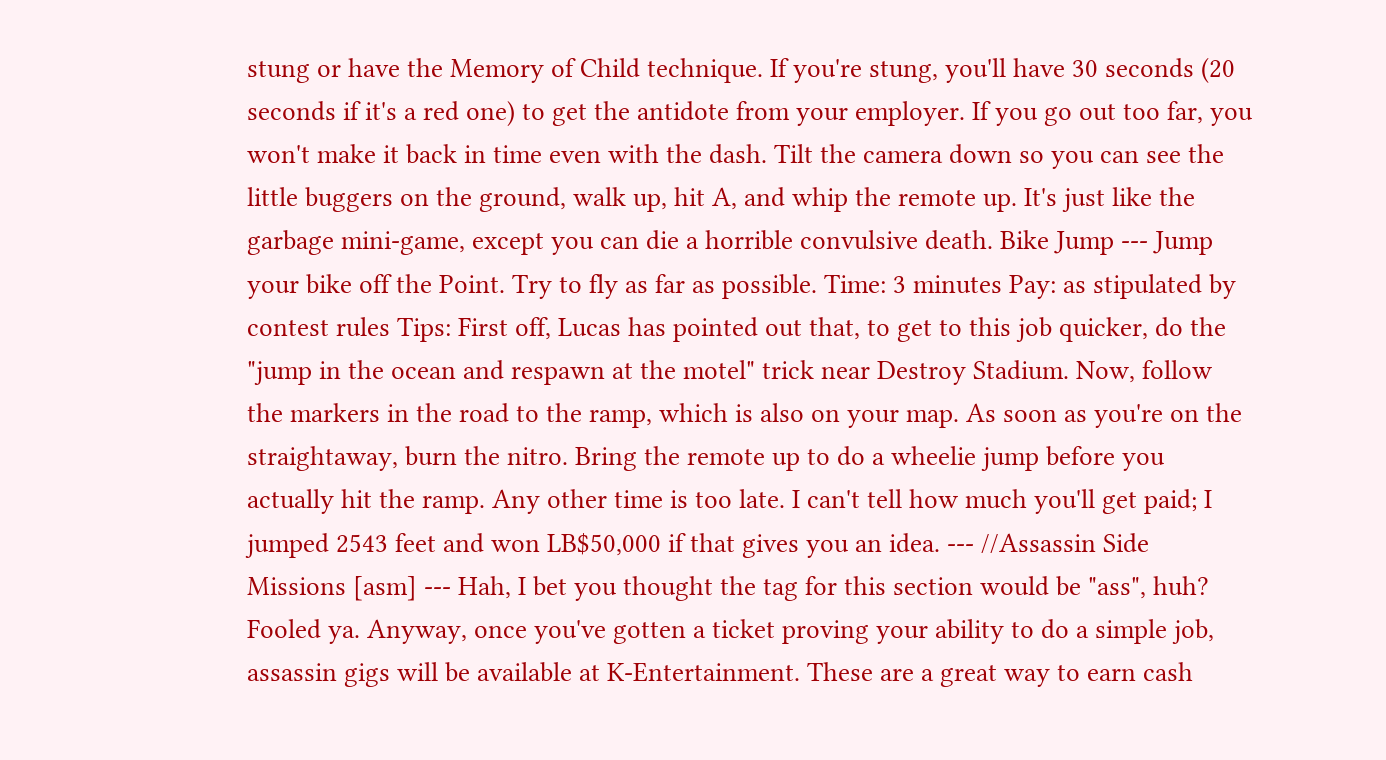stung or have the Memory of Child technique. If you're stung, you'll have 30 seconds (20 seconds if it's a red one) to get the antidote from your employer. If you go out too far, you won't make it back in time even with the dash. Tilt the camera down so you can see the little buggers on the ground, walk up, hit A, and whip the remote up. It's just like the garbage mini-game, except you can die a horrible convulsive death. Bike Jump --- Jump your bike off the Point. Try to fly as far as possible. Time: 3 minutes Pay: as stipulated by contest rules Tips: First off, Lucas has pointed out that, to get to this job quicker, do the "jump in the ocean and respawn at the motel" trick near Destroy Stadium. Now, follow the markers in the road to the ramp, which is also on your map. As soon as you're on the straightaway, burn the nitro. Bring the remote up to do a wheelie jump before you actually hit the ramp. Any other time is too late. I can't tell how much you'll get paid; I jumped 2543 feet and won LB$50,000 if that gives you an idea. --- //Assassin Side Missions [asm] --- Hah, I bet you thought the tag for this section would be "ass", huh? Fooled ya. Anyway, once you've gotten a ticket proving your ability to do a simple job, assassin gigs will be available at K-Entertainment. These are a great way to earn cash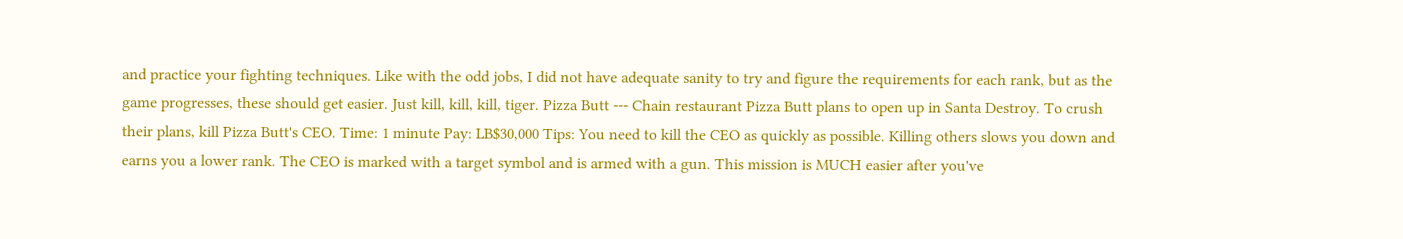and practice your fighting techniques. Like with the odd jobs, I did not have adequate sanity to try and figure the requirements for each rank, but as the game progresses, these should get easier. Just kill, kill, kill, tiger. Pizza Butt --- Chain restaurant Pizza Butt plans to open up in Santa Destroy. To crush their plans, kill Pizza Butt's CEO. Time: 1 minute Pay: LB$30,000 Tips: You need to kill the CEO as quickly as possible. Killing others slows you down and earns you a lower rank. The CEO is marked with a target symbol and is armed with a gun. This mission is MUCH easier after you've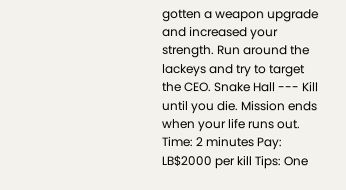gotten a weapon upgrade and increased your strength. Run around the lackeys and try to target the CEO. Snake Hall --- Kill until you die. Mission ends when your life runs out. Time: 2 minutes Pay: LB$2000 per kill Tips: One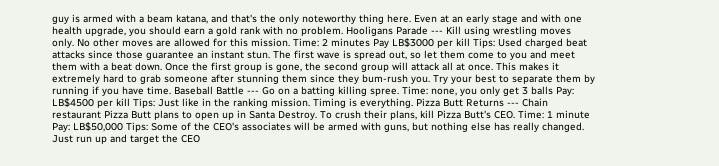guy is armed with a beam katana, and that's the only noteworthy thing here. Even at an early stage and with one health upgrade, you should earn a gold rank with no problem. Hooligans Parade --- Kill using wrestling moves only. No other moves are allowed for this mission. Time: 2 minutes Pay LB$3000 per kill Tips: Used charged beat attacks since those guarantee an instant stun. The first wave is spread out, so let them come to you and meet them with a beat down. Once the first group is gone, the second group will attack all at once. This makes it extremely hard to grab someone after stunning them since they bum-rush you. Try your best to separate them by running if you have time. Baseball Battle --- Go on a batting killing spree. Time: none, you only get 3 balls Pay: LB$4500 per kill Tips: Just like in the ranking mission. Timing is everything. Pizza Butt Returns --- Chain restaurant Pizza Butt plans to open up in Santa Destroy. To crush their plans, kill Pizza Butt's CEO. Time: 1 minute Pay: LB$50,000 Tips: Some of the CEO's associates will be armed with guns, but nothing else has really changed. Just run up and target the CEO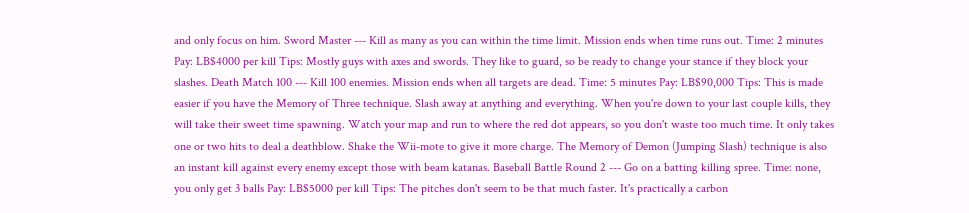and only focus on him. Sword Master --- Kill as many as you can within the time limit. Mission ends when time runs out. Time: 2 minutes Pay: LB$4000 per kill Tips: Mostly guys with axes and swords. They like to guard, so be ready to change your stance if they block your slashes. Death Match 100 --- Kill 100 enemies. Mission ends when all targets are dead. Time: 5 minutes Pay: LB$90,000 Tips: This is made easier if you have the Memory of Three technique. Slash away at anything and everything. When you're down to your last couple kills, they will take their sweet time spawning. Watch your map and run to where the red dot appears, so you don't waste too much time. It only takes one or two hits to deal a deathblow. Shake the Wii-mote to give it more charge. The Memory of Demon (Jumping Slash) technique is also an instant kill against every enemy except those with beam katanas. Baseball Battle Round 2 --- Go on a batting killing spree. Time: none, you only get 3 balls Pay: LB$5000 per kill Tips: The pitches don't seem to be that much faster. It's practically a carbon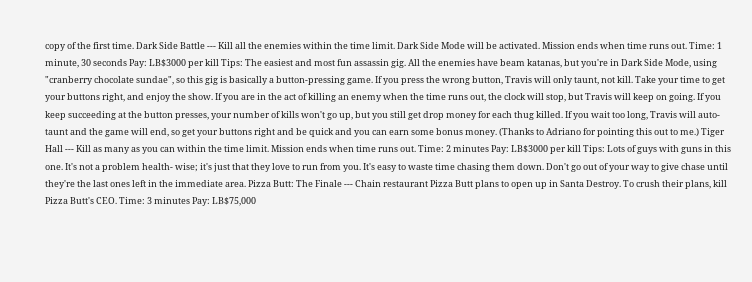copy of the first time. Dark Side Battle --- Kill all the enemies within the time limit. Dark Side Mode will be activated. Mission ends when time runs out. Time: 1 minute, 30 seconds Pay: LB$3000 per kill Tips: The easiest and most fun assassin gig. All the enemies have beam katanas, but you're in Dark Side Mode, using "cranberry chocolate sundae", so this gig is basically a button-pressing game. If you press the wrong button, Travis will only taunt, not kill. Take your time to get your buttons right, and enjoy the show. If you are in the act of killing an enemy when the time runs out, the clock will stop, but Travis will keep on going. If you keep succeeding at the button presses, your number of kills won't go up, but you still get drop money for each thug killed. If you wait too long, Travis will auto-taunt and the game will end, so get your buttons right and be quick and you can earn some bonus money. (Thanks to Adriano for pointing this out to me.) Tiger Hall --- Kill as many as you can within the time limit. Mission ends when time runs out. Time: 2 minutes Pay: LB$3000 per kill Tips: Lots of guys with guns in this one. It's not a problem health- wise; it's just that they love to run from you. It's easy to waste time chasing them down. Don't go out of your way to give chase until they're the last ones left in the immediate area. Pizza Butt: The Finale --- Chain restaurant Pizza Butt plans to open up in Santa Destroy. To crush their plans, kill Pizza Butt's CEO. Time: 3 minutes Pay: LB$75,000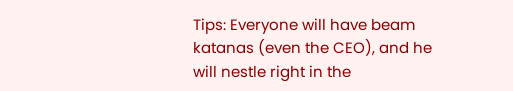Tips: Everyone will have beam katanas (even the CEO), and he will nestle right in the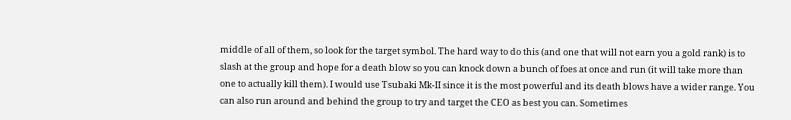middle of all of them, so look for the target symbol. The hard way to do this (and one that will not earn you a gold rank) is to slash at the group and hope for a death blow so you can knock down a bunch of foes at once and run (it will take more than one to actually kill them). I would use Tsubaki Mk-II since it is the most powerful and its death blows have a wider range. You can also run around and behind the group to try and target the CEO as best you can. Sometimes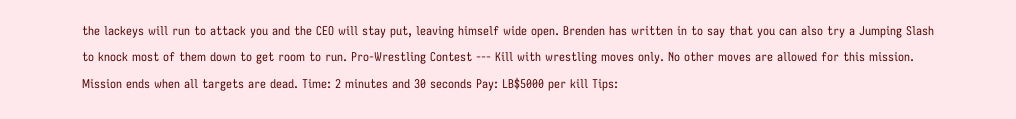the lackeys will run to attack you and the CEO will stay put, leaving himself wide open. Brenden has written in to say that you can also try a Jumping Slash to knock most of them down to get room to run. Pro-Wrestling Contest --- Kill with wrestling moves only. No other moves are allowed for this mission. Mission ends when all targets are dead. Time: 2 minutes and 30 seconds Pay: LB$5000 per kill Tips: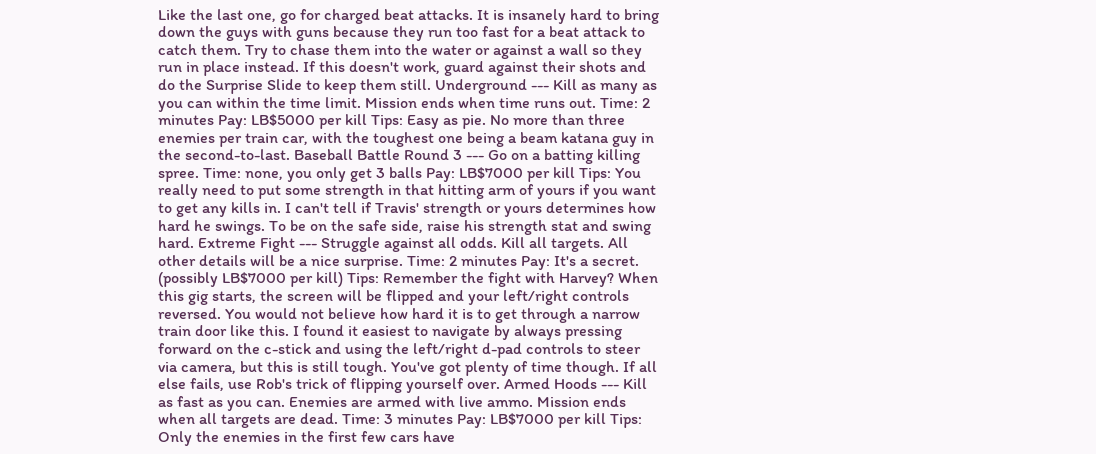Like the last one, go for charged beat attacks. It is insanely hard to bring down the guys with guns because they run too fast for a beat attack to catch them. Try to chase them into the water or against a wall so they run in place instead. If this doesn't work, guard against their shots and do the Surprise Slide to keep them still. Underground --- Kill as many as you can within the time limit. Mission ends when time runs out. Time: 2 minutes Pay: LB$5000 per kill Tips: Easy as pie. No more than three enemies per train car, with the toughest one being a beam katana guy in the second-to-last. Baseball Battle Round 3 --- Go on a batting killing spree. Time: none, you only get 3 balls Pay: LB$7000 per kill Tips: You really need to put some strength in that hitting arm of yours if you want to get any kills in. I can't tell if Travis' strength or yours determines how hard he swings. To be on the safe side, raise his strength stat and swing hard. Extreme Fight --- Struggle against all odds. Kill all targets. All other details will be a nice surprise. Time: 2 minutes Pay: It's a secret. (possibly LB$7000 per kill) Tips: Remember the fight with Harvey? When this gig starts, the screen will be flipped and your left/right controls reversed. You would not believe how hard it is to get through a narrow train door like this. I found it easiest to navigate by always pressing forward on the c-stick and using the left/right d-pad controls to steer via camera, but this is still tough. You've got plenty of time though. If all else fails, use Rob's trick of flipping yourself over. Armed Hoods --- Kill as fast as you can. Enemies are armed with live ammo. Mission ends when all targets are dead. Time: 3 minutes Pay: LB$7000 per kill Tips: Only the enemies in the first few cars have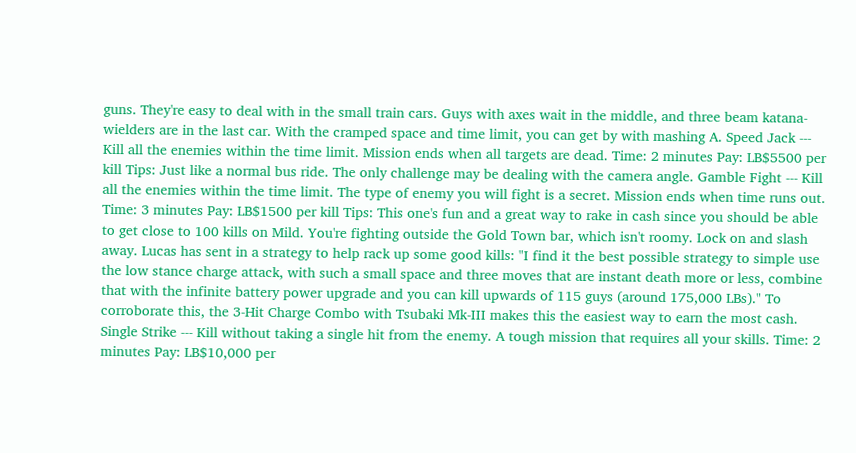guns. They're easy to deal with in the small train cars. Guys with axes wait in the middle, and three beam katana-wielders are in the last car. With the cramped space and time limit, you can get by with mashing A. Speed Jack --- Kill all the enemies within the time limit. Mission ends when all targets are dead. Time: 2 minutes Pay: LB$5500 per kill Tips: Just like a normal bus ride. The only challenge may be dealing with the camera angle. Gamble Fight --- Kill all the enemies within the time limit. The type of enemy you will fight is a secret. Mission ends when time runs out. Time: 3 minutes Pay: LB$1500 per kill Tips: This one's fun and a great way to rake in cash since you should be able to get close to 100 kills on Mild. You're fighting outside the Gold Town bar, which isn't roomy. Lock on and slash away. Lucas has sent in a strategy to help rack up some good kills: "I find it the best possible strategy to simple use the low stance charge attack, with such a small space and three moves that are instant death more or less, combine that with the infinite battery power upgrade and you can kill upwards of 115 guys (around 175,000 LBs)." To corroborate this, the 3-Hit Charge Combo with Tsubaki Mk-III makes this the easiest way to earn the most cash. Single Strike --- Kill without taking a single hit from the enemy. A tough mission that requires all your skills. Time: 2 minutes Pay: LB$10,000 per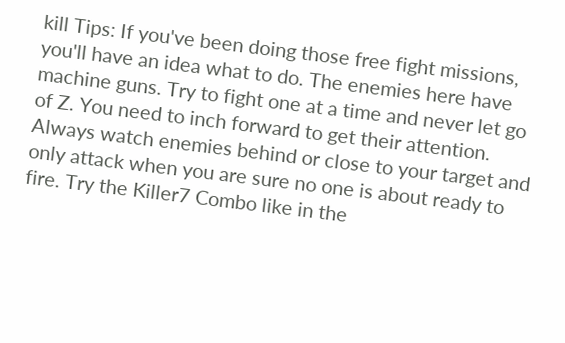kill Tips: If you've been doing those free fight missions, you'll have an idea what to do. The enemies here have machine guns. Try to fight one at a time and never let go of Z. You need to inch forward to get their attention. Always watch enemies behind or close to your target and only attack when you are sure no one is about ready to fire. Try the Killer7 Combo like in the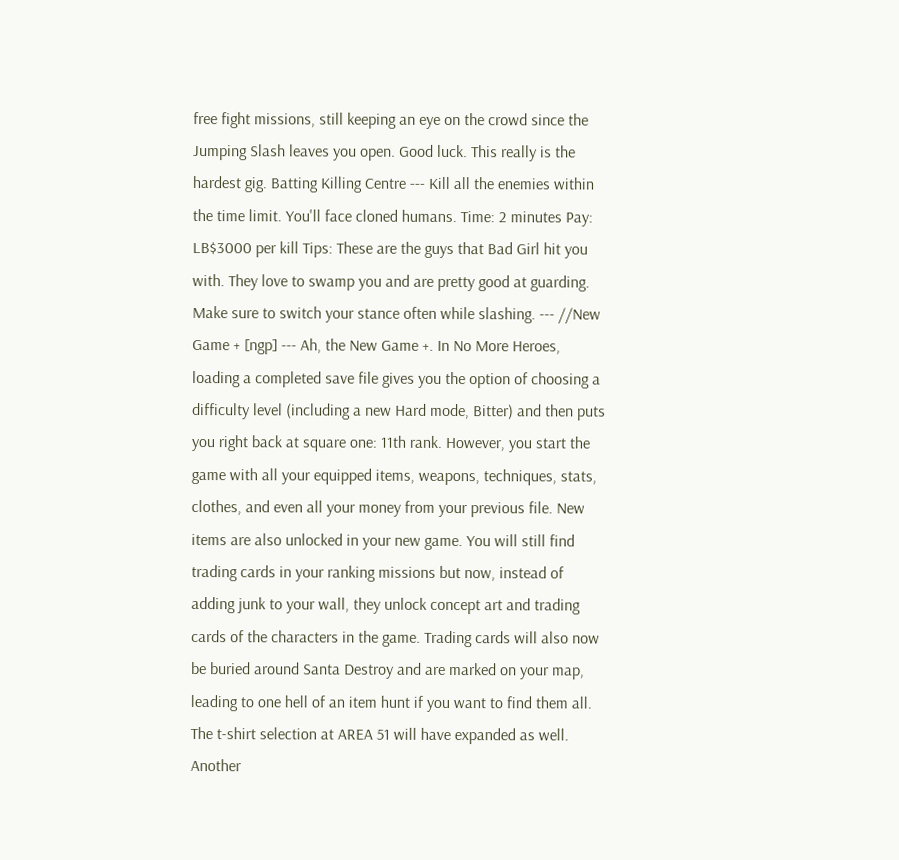free fight missions, still keeping an eye on the crowd since the Jumping Slash leaves you open. Good luck. This really is the hardest gig. Batting Killing Centre --- Kill all the enemies within the time limit. You'll face cloned humans. Time: 2 minutes Pay: LB$3000 per kill Tips: These are the guys that Bad Girl hit you with. They love to swamp you and are pretty good at guarding. Make sure to switch your stance often while slashing. --- //New Game + [ngp] --- Ah, the New Game +. In No More Heroes, loading a completed save file gives you the option of choosing a difficulty level (including a new Hard mode, Bitter) and then puts you right back at square one: 11th rank. However, you start the game with all your equipped items, weapons, techniques, stats, clothes, and even all your money from your previous file. New items are also unlocked in your new game. You will still find trading cards in your ranking missions but now, instead of adding junk to your wall, they unlock concept art and trading cards of the characters in the game. Trading cards will also now be buried around Santa Destroy and are marked on your map, leading to one hell of an item hunt if you want to find them all. The t-shirt selection at AREA 51 will have expanded as well. Another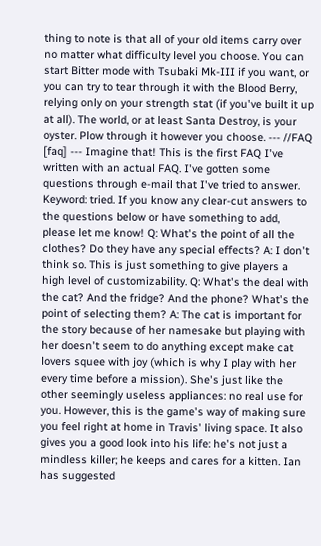thing to note is that all of your old items carry over no matter what difficulty level you choose. You can start Bitter mode with Tsubaki Mk-III if you want, or you can try to tear through it with the Blood Berry, relying only on your strength stat (if you've built it up at all). The world, or at least Santa Destroy, is your oyster. Plow through it however you choose. --- //FAQ [faq] --- Imagine that! This is the first FAQ I've written with an actual FAQ. I've gotten some questions through e-mail that I've tried to answer. Keyword: tried. If you know any clear-cut answers to the questions below or have something to add, please let me know! Q: What's the point of all the clothes? Do they have any special effects? A: I don't think so. This is just something to give players a high level of customizability. Q: What's the deal with the cat? And the fridge? And the phone? What's the point of selecting them? A: The cat is important for the story because of her namesake but playing with her doesn't seem to do anything except make cat lovers squee with joy (which is why I play with her every time before a mission). She's just like the other seemingly useless appliances: no real use for you. However, this is the game's way of making sure you feel right at home in Travis' living space. It also gives you a good look into his life: he's not just a mindless killer; he keeps and cares for a kitten. Ian has suggested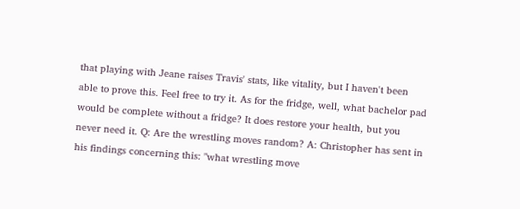that playing with Jeane raises Travis' stats, like vitality, but I haven't been able to prove this. Feel free to try it. As for the fridge, well, what bachelor pad would be complete without a fridge? It does restore your health, but you never need it. Q: Are the wrestling moves random? A: Christopher has sent in his findings concerning this: "what wrestling move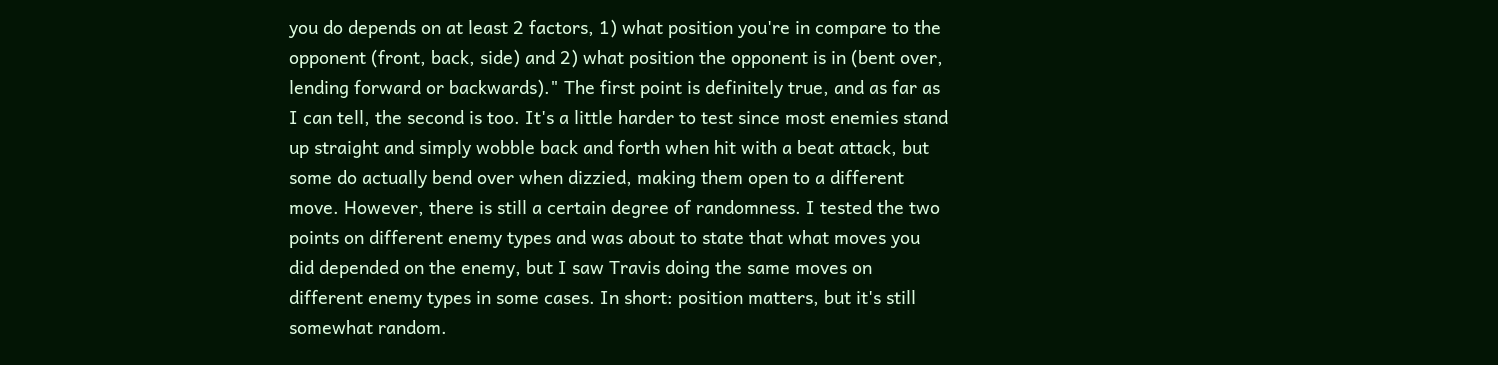you do depends on at least 2 factors, 1) what position you're in compare to the opponent (front, back, side) and 2) what position the opponent is in (bent over, lending forward or backwards)." The first point is definitely true, and as far as I can tell, the second is too. It's a little harder to test since most enemies stand up straight and simply wobble back and forth when hit with a beat attack, but some do actually bend over when dizzied, making them open to a different move. However, there is still a certain degree of randomness. I tested the two points on different enemy types and was about to state that what moves you did depended on the enemy, but I saw Travis doing the same moves on different enemy types in some cases. In short: position matters, but it's still somewhat random.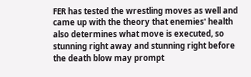FER has tested the wrestling moves as well and came up with the theory that enemies' health also determines what move is executed, so stunning right away and stunning right before the death blow may prompt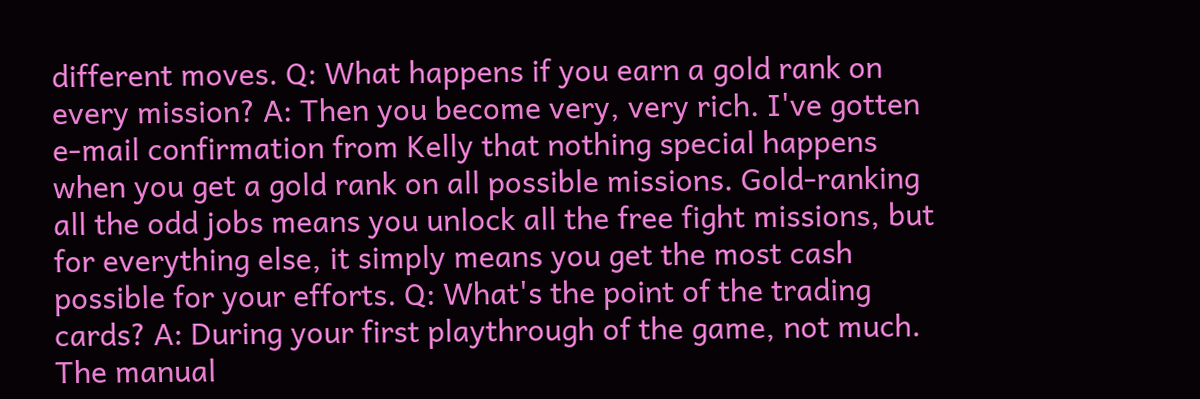different moves. Q: What happens if you earn a gold rank on every mission? A: Then you become very, very rich. I've gotten e-mail confirmation from Kelly that nothing special happens when you get a gold rank on all possible missions. Gold-ranking all the odd jobs means you unlock all the free fight missions, but for everything else, it simply means you get the most cash possible for your efforts. Q: What's the point of the trading cards? A: During your first playthrough of the game, not much. The manual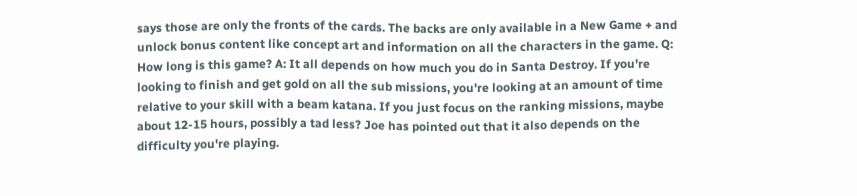says those are only the fronts of the cards. The backs are only available in a New Game + and unlock bonus content like concept art and information on all the characters in the game. Q: How long is this game? A: It all depends on how much you do in Santa Destroy. If you're looking to finish and get gold on all the sub missions, you're looking at an amount of time relative to your skill with a beam katana. If you just focus on the ranking missions, maybe about 12-15 hours, possibly a tad less? Joe has pointed out that it also depends on the difficulty you're playing.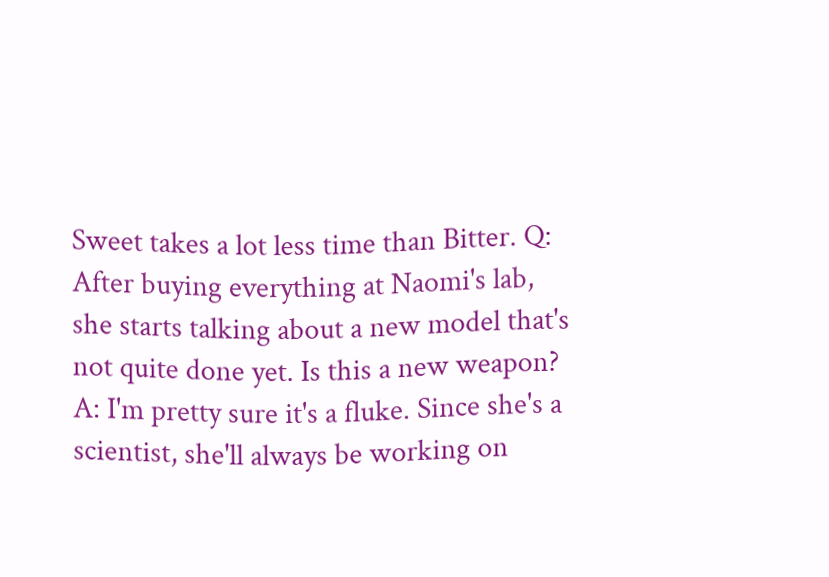Sweet takes a lot less time than Bitter. Q: After buying everything at Naomi's lab, she starts talking about a new model that's not quite done yet. Is this a new weapon? A: I'm pretty sure it's a fluke. Since she's a scientist, she'll always be working on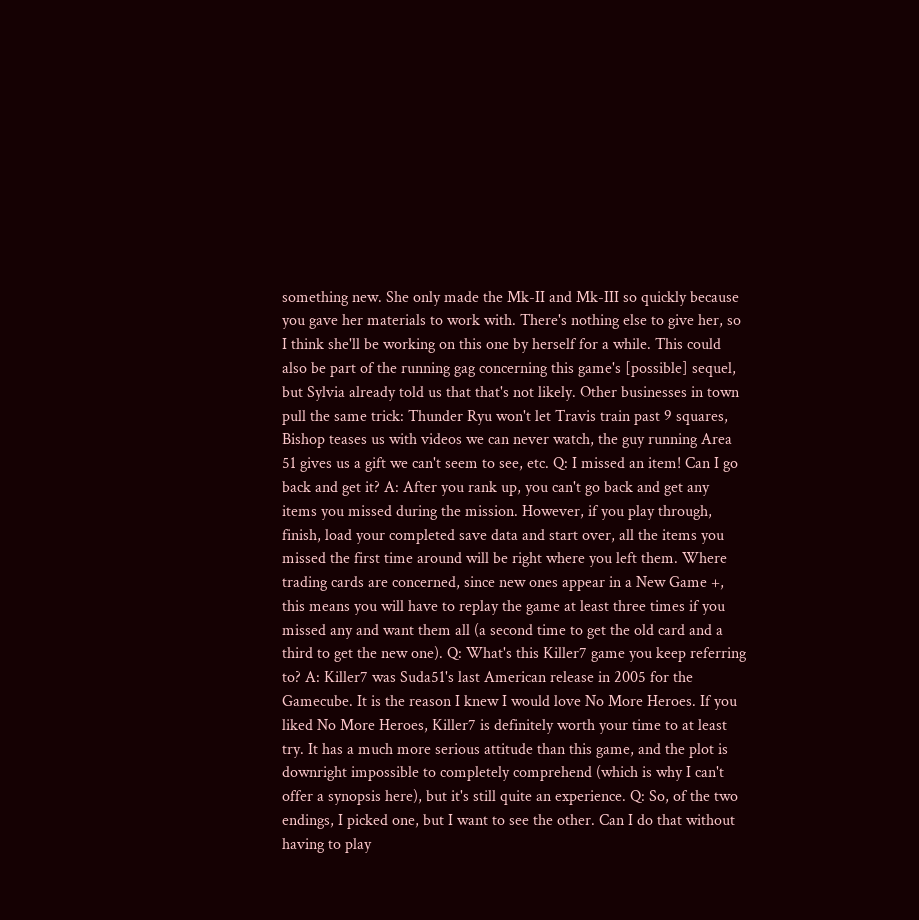something new. She only made the Mk-II and Mk-III so quickly because you gave her materials to work with. There's nothing else to give her, so I think she'll be working on this one by herself for a while. This could also be part of the running gag concerning this game's [possible] sequel, but Sylvia already told us that that's not likely. Other businesses in town pull the same trick: Thunder Ryu won't let Travis train past 9 squares, Bishop teases us with videos we can never watch, the guy running Area 51 gives us a gift we can't seem to see, etc. Q: I missed an item! Can I go back and get it? A: After you rank up, you can't go back and get any items you missed during the mission. However, if you play through, finish, load your completed save data and start over, all the items you missed the first time around will be right where you left them. Where trading cards are concerned, since new ones appear in a New Game +, this means you will have to replay the game at least three times if you missed any and want them all (a second time to get the old card and a third to get the new one). Q: What's this Killer7 game you keep referring to? A: Killer7 was Suda51's last American release in 2005 for the Gamecube. It is the reason I knew I would love No More Heroes. If you liked No More Heroes, Killer7 is definitely worth your time to at least try. It has a much more serious attitude than this game, and the plot is downright impossible to completely comprehend (which is why I can't offer a synopsis here), but it's still quite an experience. Q: So, of the two endings, I picked one, but I want to see the other. Can I do that without having to play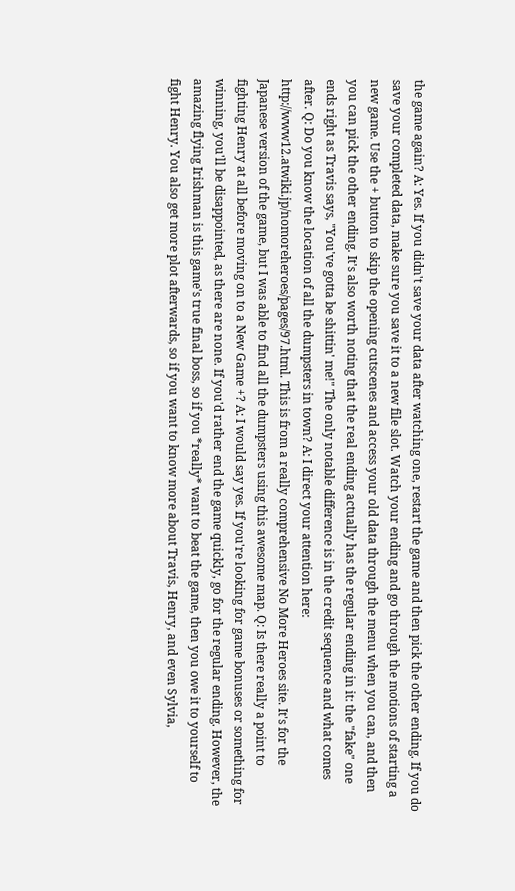the game again? A: Yes. If you didn't save your data after watching one, restart the game and then pick the other ending. If you do save your completed data, make sure you save it to a new file slot. Watch your ending and go through the motions of starting a new game. Use the + button to skip the opening cutscenes and access your old data through the menu when you can, and then you can pick the other ending. It's also worth noting that the real ending actually has the regular ending in it: the "fake" one ends right as Travis says, "You've gotta be shittin' me!" The only notable difference is in the credit sequence and what comes after. Q: Do you know the location of all the dumpsters in town? A: I direct your attention here: http://www12.atwiki.jp/nomoreheroes/pages/97.html. This is from a really comprehensive No More Heroes site. It's for the Japanese version of the game, but I was able to find all the dumpsters using this awesome map. Q: Is there really a point to fighting Henry at all before moving on to a New Game +? A: I would say yes. If you're looking for game bonuses or something for winning, you'll be disappointed, as there are none. If you'd rather end the game quickly, go for the regular ending. However, the amazing flying Irishman is this game's true final boss, so if you *really* want to beat the game, then you owe it to yourself to fight Henry. You also get more plot afterwards, so if you want to know more about Travis, Henry, and even Sylvia,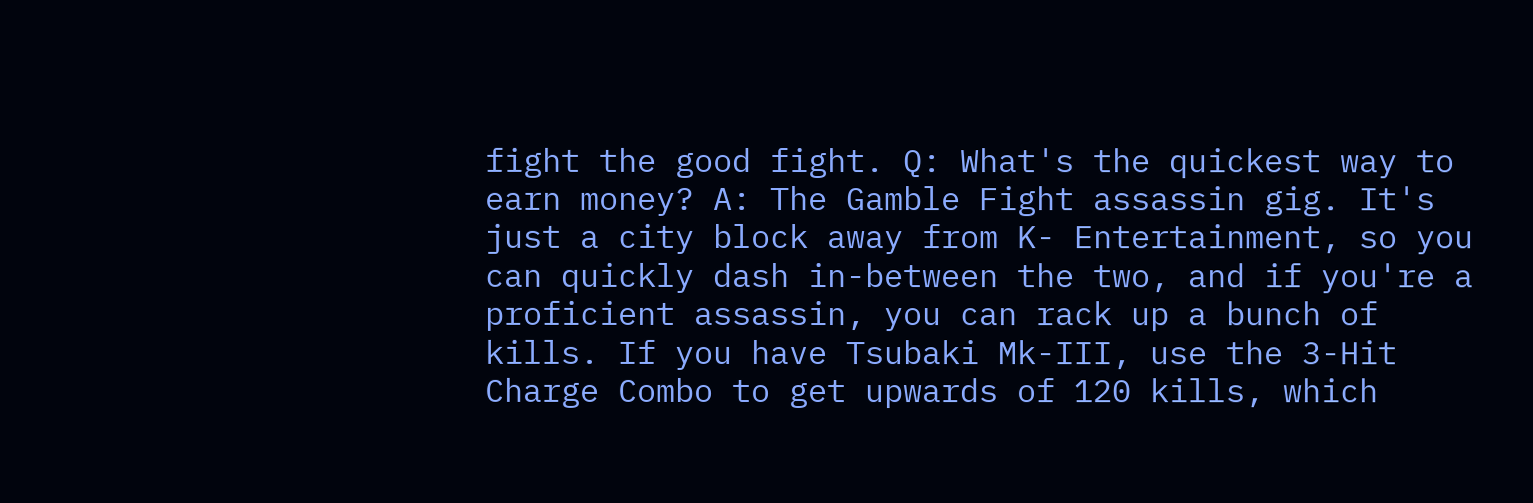fight the good fight. Q: What's the quickest way to earn money? A: The Gamble Fight assassin gig. It's just a city block away from K- Entertainment, so you can quickly dash in-between the two, and if you're a proficient assassin, you can rack up a bunch of kills. If you have Tsubaki Mk-III, use the 3-Hit Charge Combo to get upwards of 120 kills, which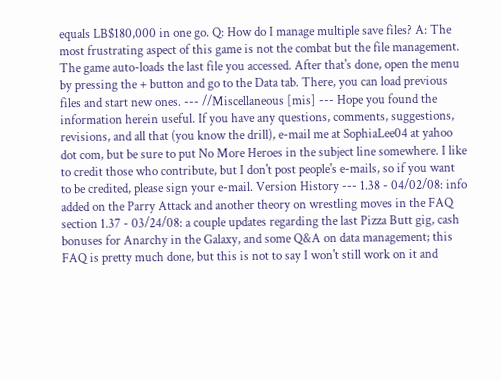equals LB$180,000 in one go. Q: How do I manage multiple save files? A: The most frustrating aspect of this game is not the combat but the file management. The game auto-loads the last file you accessed. After that's done, open the menu by pressing the + button and go to the Data tab. There, you can load previous files and start new ones. --- //Miscellaneous [mis] --- Hope you found the information herein useful. If you have any questions, comments, suggestions, revisions, and all that (you know the drill), e-mail me at SophiaLee04 at yahoo dot com, but be sure to put No More Heroes in the subject line somewhere. I like to credit those who contribute, but I don't post people's e-mails, so if you want to be credited, please sign your e-mail. Version History --- 1.38 - 04/02/08: info added on the Parry Attack and another theory on wrestling moves in the FAQ section 1.37 - 03/24/08: a couple updates regarding the last Pizza Butt gig, cash bonuses for Anarchy in the Galaxy, and some Q&A on data management; this FAQ is pretty much done, but this is not to say I won't still work on it and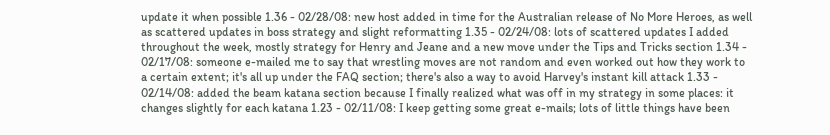update it when possible 1.36 - 02/28/08: new host added in time for the Australian release of No More Heroes, as well as scattered updates in boss strategy and slight reformatting 1.35 - 02/24/08: lots of scattered updates I added throughout the week, mostly strategy for Henry and Jeane and a new move under the Tips and Tricks section 1.34 - 02/17/08: someone e-mailed me to say that wrestling moves are not random and even worked out how they work to a certain extent; it's all up under the FAQ section; there's also a way to avoid Harvey's instant kill attack 1.33 - 02/14/08: added the beam katana section because I finally realized what was off in my strategy in some places: it changes slightly for each katana 1.23 - 02/11/08: I keep getting some great e-mails; lots of little things have been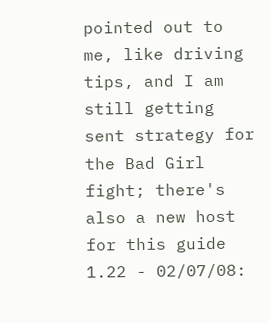pointed out to me, like driving tips, and I am still getting sent strategy for the Bad Girl fight; there's also a new host for this guide 1.22 - 02/07/08: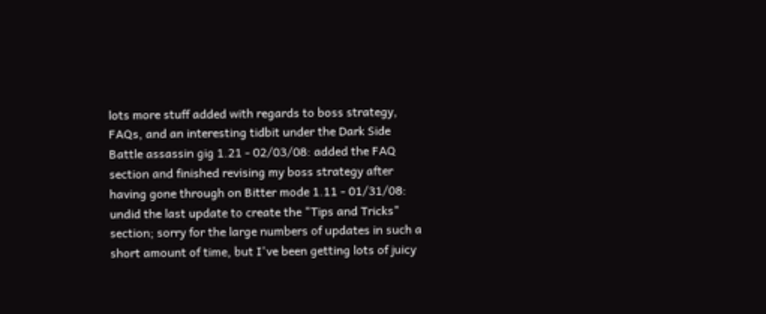lots more stuff added with regards to boss strategy, FAQs, and an interesting tidbit under the Dark Side Battle assassin gig 1.21 - 02/03/08: added the FAQ section and finished revising my boss strategy after having gone through on Bitter mode 1.11 - 01/31/08: undid the last update to create the "Tips and Tricks" section; sorry for the large numbers of updates in such a short amount of time, but I've been getting lots of juicy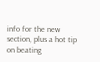info for the new section, plus a hot tip on beating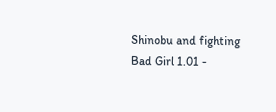Shinobu and fighting Bad Girl 1.01 -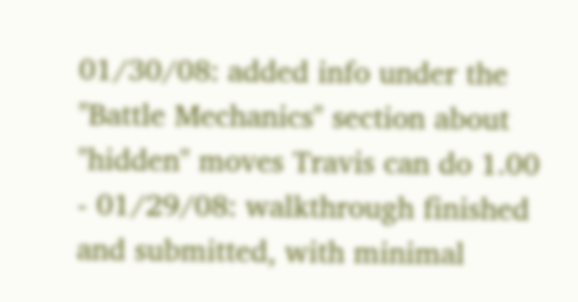01/30/08: added info under the "Battle Mechanics" section about "hidden" moves Travis can do 1.00 - 01/29/08: walkthrough finished and submitted, with minimal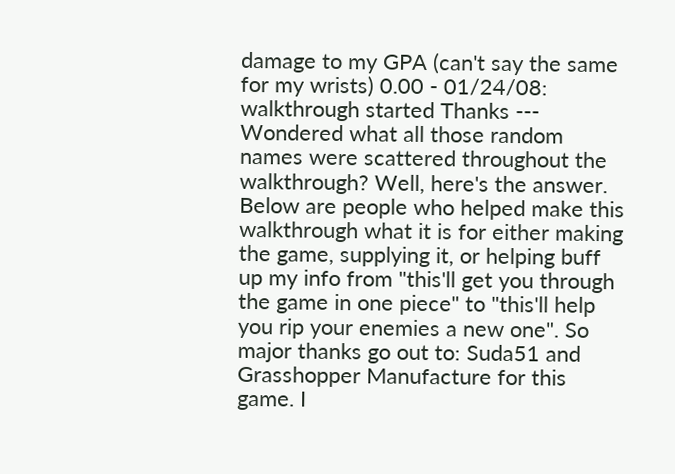damage to my GPA (can't say the same for my wrists) 0.00 - 01/24/08: walkthrough started Thanks --- Wondered what all those random names were scattered throughout the walkthrough? Well, here's the answer. Below are people who helped make this walkthrough what it is for either making the game, supplying it, or helping buff up my info from "this'll get you through the game in one piece" to "this'll help you rip your enemies a new one". So major thanks go out to: Suda51 and Grasshopper Manufacture for this game. I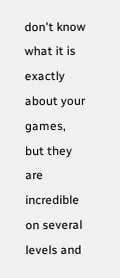don't know what it is exactly about your games, but they are incredible on several levels and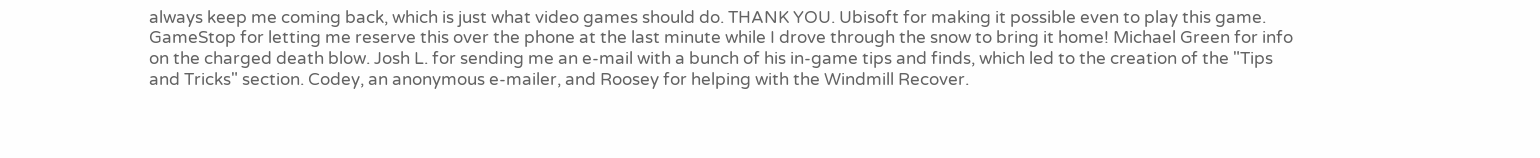always keep me coming back, which is just what video games should do. THANK YOU. Ubisoft for making it possible even to play this game. GameStop for letting me reserve this over the phone at the last minute while I drove through the snow to bring it home! Michael Green for info on the charged death blow. Josh L. for sending me an e-mail with a bunch of his in-game tips and finds, which led to the creation of the "Tips and Tricks" section. Codey, an anonymous e-mailer, and Roosey for helping with the Windmill Recover.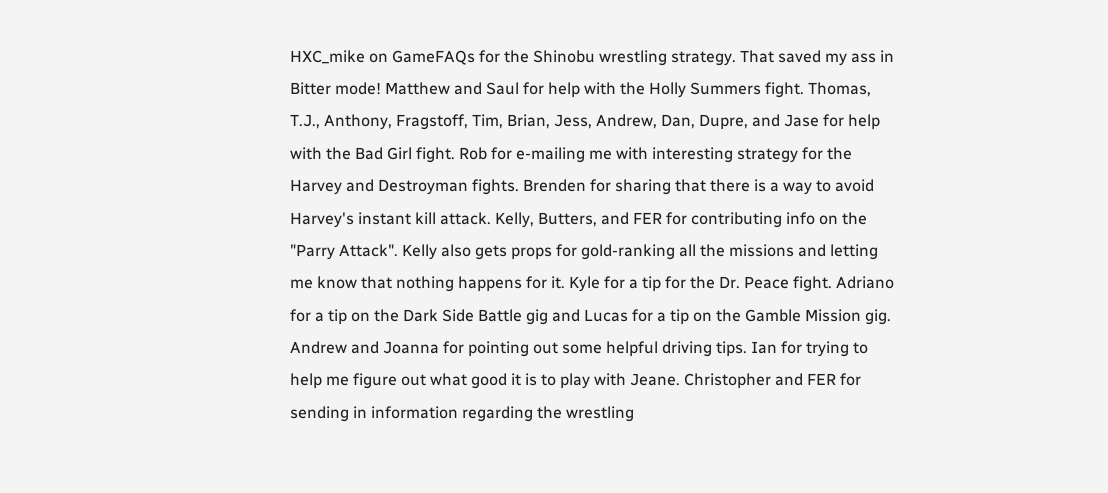HXC_mike on GameFAQs for the Shinobu wrestling strategy. That saved my ass in Bitter mode! Matthew and Saul for help with the Holly Summers fight. Thomas, T.J., Anthony, Fragstoff, Tim, Brian, Jess, Andrew, Dan, Dupre, and Jase for help with the Bad Girl fight. Rob for e-mailing me with interesting strategy for the Harvey and Destroyman fights. Brenden for sharing that there is a way to avoid Harvey's instant kill attack. Kelly, Butters, and FER for contributing info on the "Parry Attack". Kelly also gets props for gold-ranking all the missions and letting me know that nothing happens for it. Kyle for a tip for the Dr. Peace fight. Adriano for a tip on the Dark Side Battle gig and Lucas for a tip on the Gamble Mission gig. Andrew and Joanna for pointing out some helpful driving tips. Ian for trying to help me figure out what good it is to play with Jeane. Christopher and FER for sending in information regarding the wrestling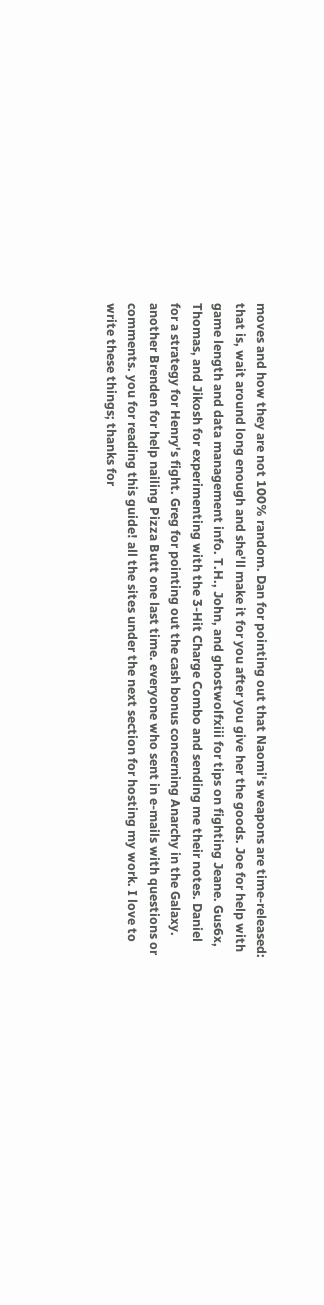moves and how they are not 100% random. Dan for pointing out that Naomi's weapons are time-released: that is, wait around long enough and she'll make it for you after you give her the goods. Joe for help with game length and data management info. T.H., John, and ghostwolfxiii for tips on fighting Jeane. Gus6x, Thomas, and Jikosh for experimenting with the 3-Hit Charge Combo and sending me their notes. Daniel for a strategy for Henry's fight. Greg for pointing out the cash bonus concerning Anarchy in the Galaxy. another Brenden for help nailing Pizza Butt one last time. everyone who sent in e-mails with questions or comments. you for reading this guide! all the sites under the next section for hosting my work. I love to write these things; thanks for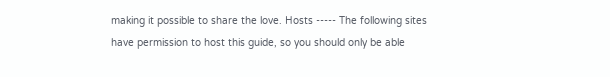making it possible to share the love. Hosts ----- The following sites have permission to host this guide, so you should only be able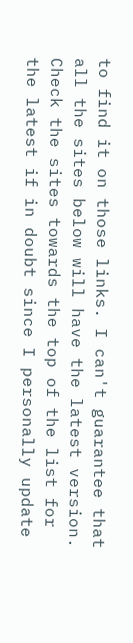to find it on those links. I can't guarantee that all the sites below will have the latest version. Check the sites towards the top of the list for the latest if in doubt since I personally update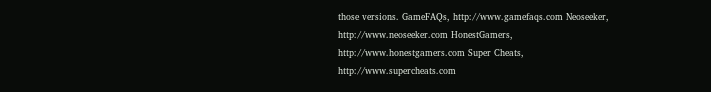those versions. GameFAQs, http://www.gamefaqs.com Neoseeker, http://www.neoseeker.com HonestGamers, http://www.honestgamers.com Super Cheats, http://www.supercheats.com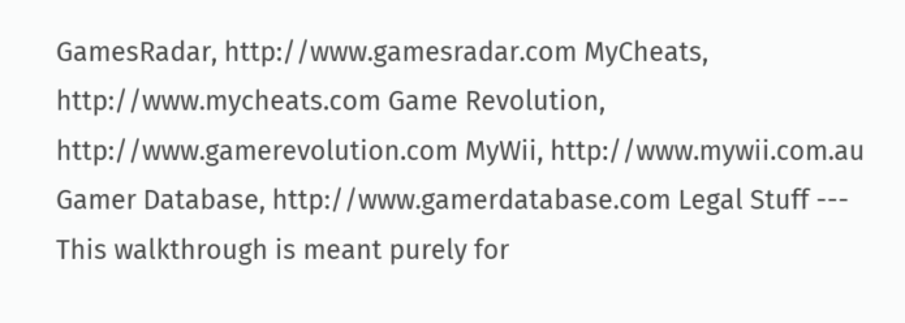GamesRadar, http://www.gamesradar.com MyCheats, http://www.mycheats.com Game Revolution, http://www.gamerevolution.com MyWii, http://www.mywii.com.au Gamer Database, http://www.gamerdatabase.com Legal Stuff --- This walkthrough is meant purely for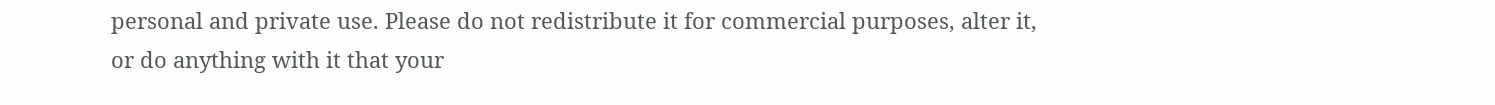personal and private use. Please do not redistribute it for commercial purposes, alter it, or do anything with it that your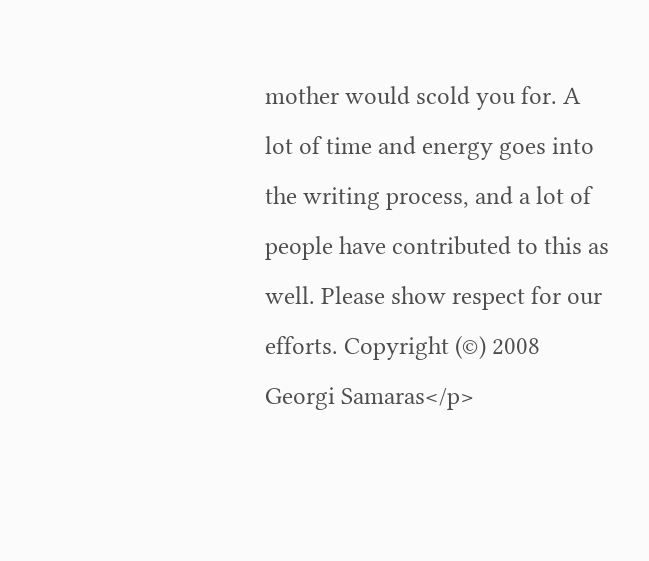mother would scold you for. A lot of time and energy goes into the writing process, and a lot of people have contributed to this as well. Please show respect for our efforts. Copyright (©) 2008 Georgi Samaras</p>